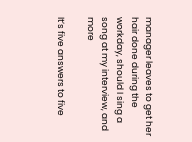manager leaves to get her hair done during the workday, should I sing a song at my interview, and more

It’s five answers to five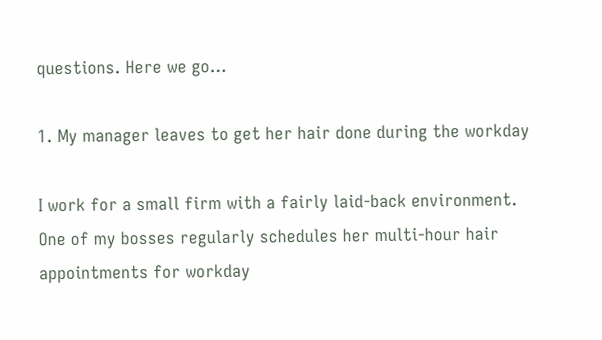questions. Here we go…

1. My manager leaves to get her hair done during the workday

I work for a small firm with a fairly laid-back environment. One of my bosses regularly schedules her multi-hour hair appointments for workday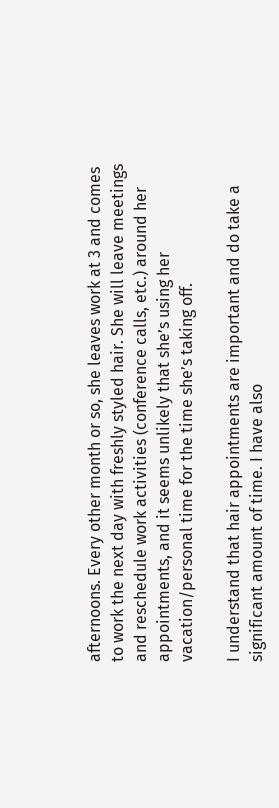afternoons. Every other month or so, she leaves work at 3 and comes to work the next day with freshly styled hair. She will leave meetings and reschedule work activities (conference calls, etc.) around her appointments, and it seems unlikely that she’s using her vacation/personal time for the time she’s taking off.

I understand that hair appointments are important and do take a significant amount of time. I have also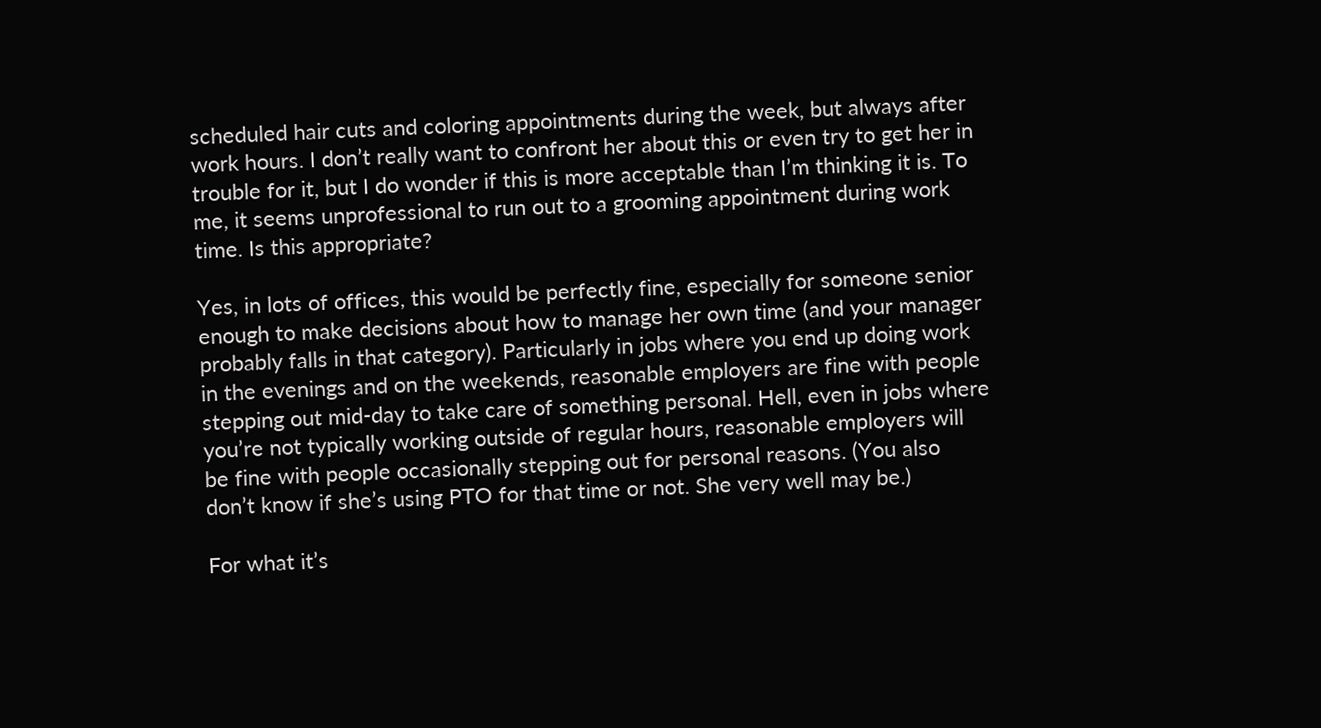scheduled hair cuts and coloring appointments during the week, but always after work hours. I don’t really want to confront her about this or even try to get her in trouble for it, but I do wonder if this is more acceptable than I’m thinking it is. To me, it seems unprofessional to run out to a grooming appointment during work time. Is this appropriate?

Yes, in lots of offices, this would be perfectly fine, especially for someone senior enough to make decisions about how to manage her own time (and your manager probably falls in that category). Particularly in jobs where you end up doing work in the evenings and on the weekends, reasonable employers are fine with people stepping out mid-day to take care of something personal. Hell, even in jobs where you’re not typically working outside of regular hours, reasonable employers will be fine with people occasionally stepping out for personal reasons. (You also don’t know if she’s using PTO for that time or not. She very well may be.)

For what it’s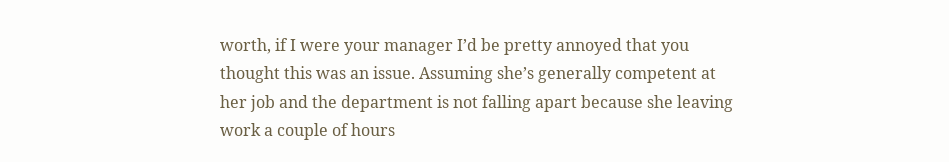worth, if I were your manager I’d be pretty annoyed that you thought this was an issue. Assuming she’s generally competent at her job and the department is not falling apart because she leaving work a couple of hours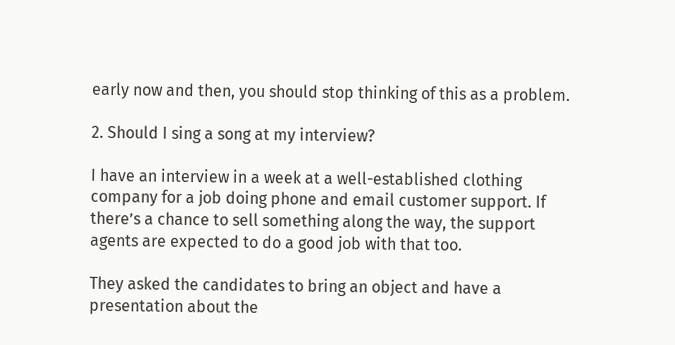early now and then, you should stop thinking of this as a problem.

2. Should I sing a song at my interview?

I have an interview in a week at a well-established clothing company for a job doing phone and email customer support. If there’s a chance to sell something along the way, the support agents are expected to do a good job with that too.

They asked the candidates to bring an object and have a presentation about the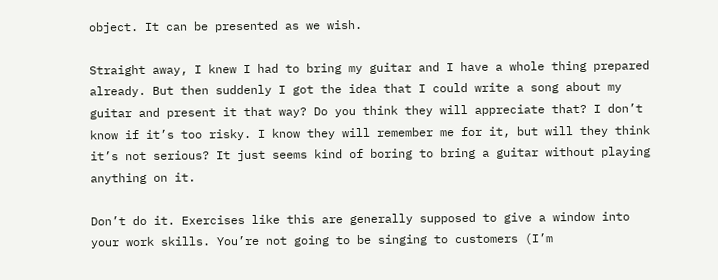object. It can be presented as we wish.

Straight away, I knew I had to bring my guitar and I have a whole thing prepared already. But then suddenly I got the idea that I could write a song about my guitar and present it that way? Do you think they will appreciate that? I don’t know if it’s too risky. I know they will remember me for it, but will they think it’s not serious? It just seems kind of boring to bring a guitar without playing anything on it.

Don’t do it. Exercises like this are generally supposed to give a window into your work skills. You’re not going to be singing to customers (I’m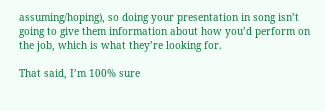assuming/hoping), so doing your presentation in song isn’t going to give them information about how you’d perform on the job, which is what they’re looking for.

That said, I’m 100% sure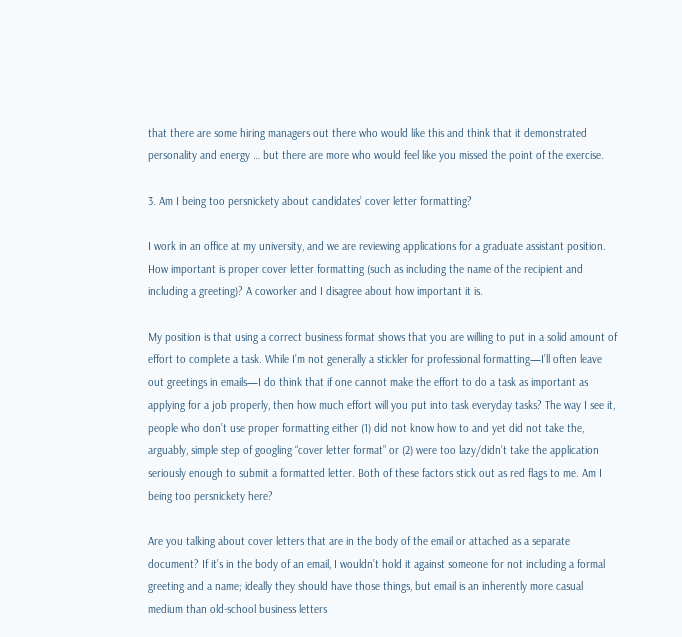that there are some hiring managers out there who would like this and think that it demonstrated personality and energy … but there are more who would feel like you missed the point of the exercise.

3. Am I being too persnickety about candidates’ cover letter formatting?

I work in an office at my university, and we are reviewing applications for a graduate assistant position. How important is proper cover letter formatting (such as including the name of the recipient and including a greeting)? A coworker and I disagree about how important it is.

My position is that using a correct business format shows that you are willing to put in a solid amount of effort to complete a task. While I’m not generally a stickler for professional formatting—I’ll often leave out greetings in emails—I do think that if one cannot make the effort to do a task as important as applying for a job properly, then how much effort will you put into task everyday tasks? The way I see it, people who don’t use proper formatting either (1) did not know how to and yet did not take the, arguably, simple step of googling “cover letter format” or (2) were too lazy/didn’t take the application seriously enough to submit a formatted letter. Both of these factors stick out as red flags to me. Am I being too persnickety here?

Are you talking about cover letters that are in the body of the email or attached as a separate document? If it’s in the body of an email, I wouldn’t hold it against someone for not including a formal greeting and a name; ideally they should have those things, but email is an inherently more casual medium than old-school business letters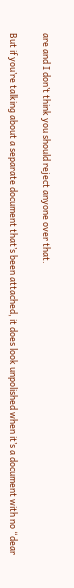are and I don’t think you should reject anyone over that.

But if you’re talking about a separate document that’s been attached, it does look unpolished when it’s a document with no “dear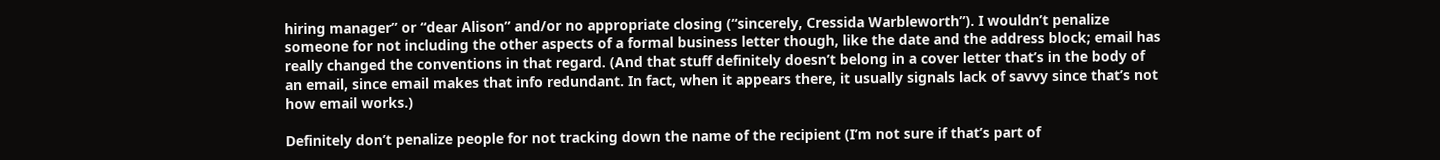hiring manager” or “dear Alison” and/or no appropriate closing (“sincerely, Cressida Warbleworth”). I wouldn’t penalize someone for not including the other aspects of a formal business letter though, like the date and the address block; email has really changed the conventions in that regard. (And that stuff definitely doesn’t belong in a cover letter that’s in the body of an email, since email makes that info redundant. In fact, when it appears there, it usually signals lack of savvy since that’s not how email works.)

Definitely don’t penalize people for not tracking down the name of the recipient (I’m not sure if that’s part of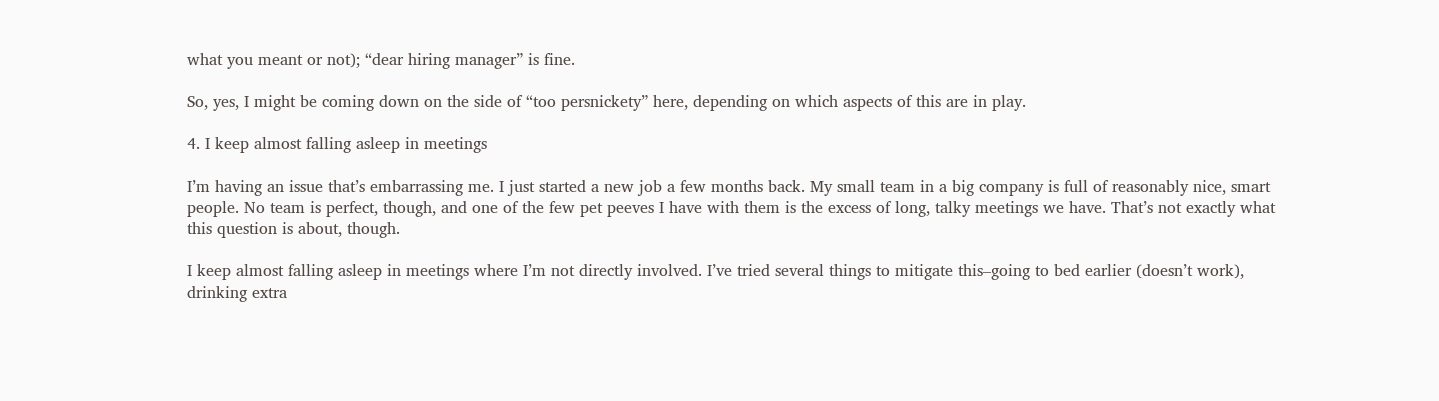what you meant or not); “dear hiring manager” is fine.

So, yes, I might be coming down on the side of “too persnickety” here, depending on which aspects of this are in play.

4. I keep almost falling asleep in meetings

I’m having an issue that’s embarrassing me. I just started a new job a few months back. My small team in a big company is full of reasonably nice, smart people. No team is perfect, though, and one of the few pet peeves I have with them is the excess of long, talky meetings we have. That’s not exactly what this question is about, though.

I keep almost falling asleep in meetings where I’m not directly involved. I’ve tried several things to mitigate this–going to bed earlier (doesn’t work), drinking extra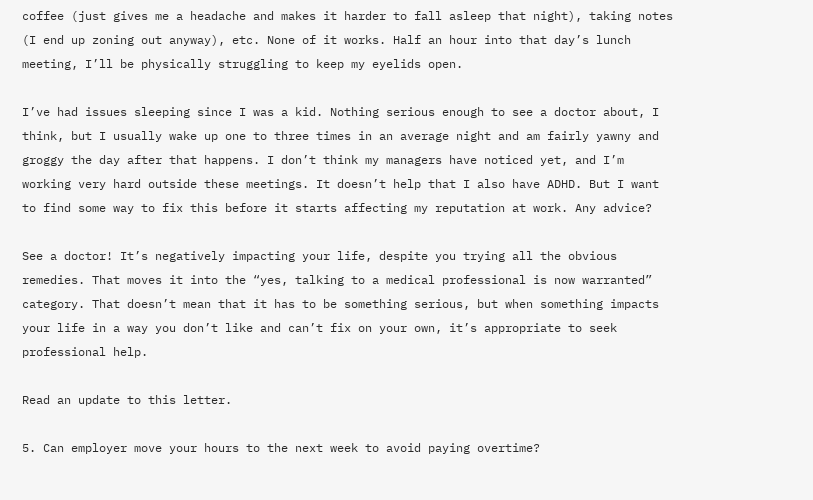coffee (just gives me a headache and makes it harder to fall asleep that night), taking notes (I end up zoning out anyway), etc. None of it works. Half an hour into that day’s lunch meeting, I’ll be physically struggling to keep my eyelids open.

I’ve had issues sleeping since I was a kid. Nothing serious enough to see a doctor about, I think, but I usually wake up one to three times in an average night and am fairly yawny and groggy the day after that happens. I don’t think my managers have noticed yet, and I’m working very hard outside these meetings. It doesn’t help that I also have ADHD. But I want to find some way to fix this before it starts affecting my reputation at work. Any advice?

See a doctor! It’s negatively impacting your life, despite you trying all the obvious remedies. That moves it into the “yes, talking to a medical professional is now warranted” category. That doesn’t mean that it has to be something serious, but when something impacts your life in a way you don’t like and can’t fix on your own, it’s appropriate to seek professional help.

Read an update to this letter.

5. Can employer move your hours to the next week to avoid paying overtime?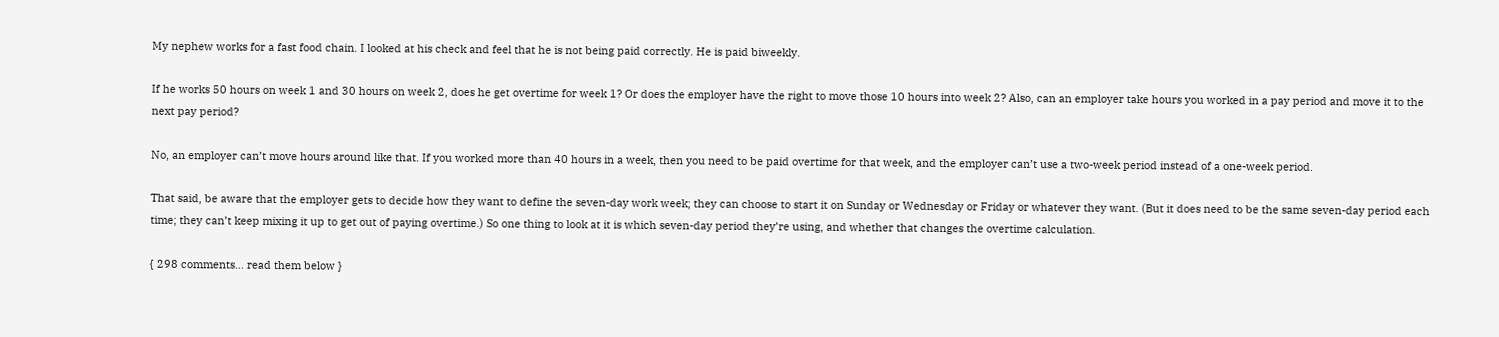My nephew works for a fast food chain. I looked at his check and feel that he is not being paid correctly. He is paid biweekly.

If he works 50 hours on week 1 and 30 hours on week 2, does he get overtime for week 1? Or does the employer have the right to move those 10 hours into week 2? Also, can an employer take hours you worked in a pay period and move it to the next pay period?

No, an employer can’t move hours around like that. If you worked more than 40 hours in a week, then you need to be paid overtime for that week, and the employer can’t use a two-week period instead of a one-week period.

That said, be aware that the employer gets to decide how they want to define the seven-day work week; they can choose to start it on Sunday or Wednesday or Friday or whatever they want. (But it does need to be the same seven-day period each time; they can’t keep mixing it up to get out of paying overtime.) So one thing to look at it is which seven-day period they’re using, and whether that changes the overtime calculation.

{ 298 comments… read them below }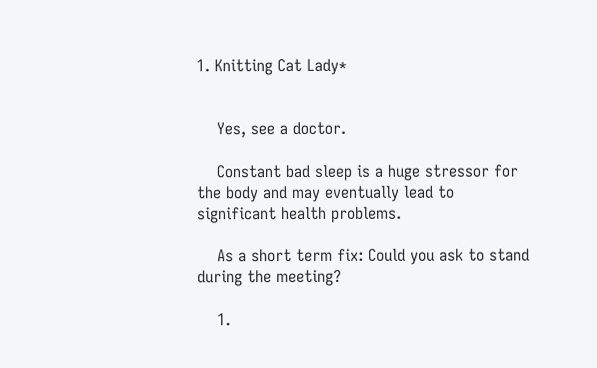1. Knitting Cat Lady*


    Yes, see a doctor.

    Constant bad sleep is a huge stressor for the body and may eventually lead to significant health problems.

    As a short term fix: Could you ask to stand during the meeting?

    1.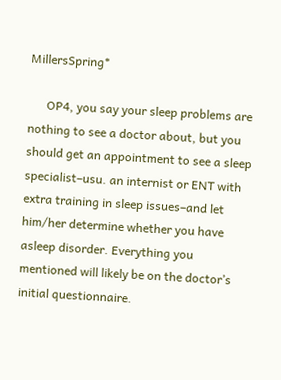MillersSpring*

      OP4, you say your sleep problems are nothing to see a doctor about, but you should get an appointment to see a sleep specialist–usu. an internist or ENT with extra training in sleep issues–and let him/her determine whether you have asleep disorder. Everything you mentioned will likely be on the doctor’s initial questionnaire.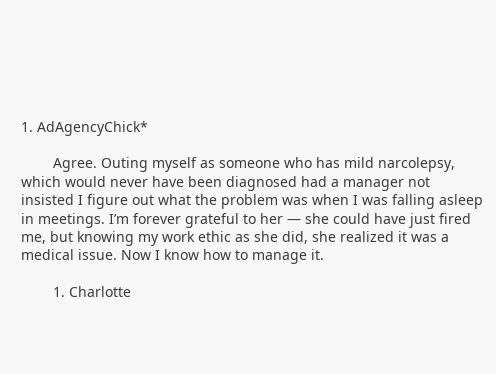1. AdAgencyChick*

        Agree. Outing myself as someone who has mild narcolepsy, which would never have been diagnosed had a manager not insisted I figure out what the problem was when I was falling asleep in meetings. I’m forever grateful to her — she could have just fired me, but knowing my work ethic as she did, she realized it was a medical issue. Now I know how to manage it.

        1. Charlotte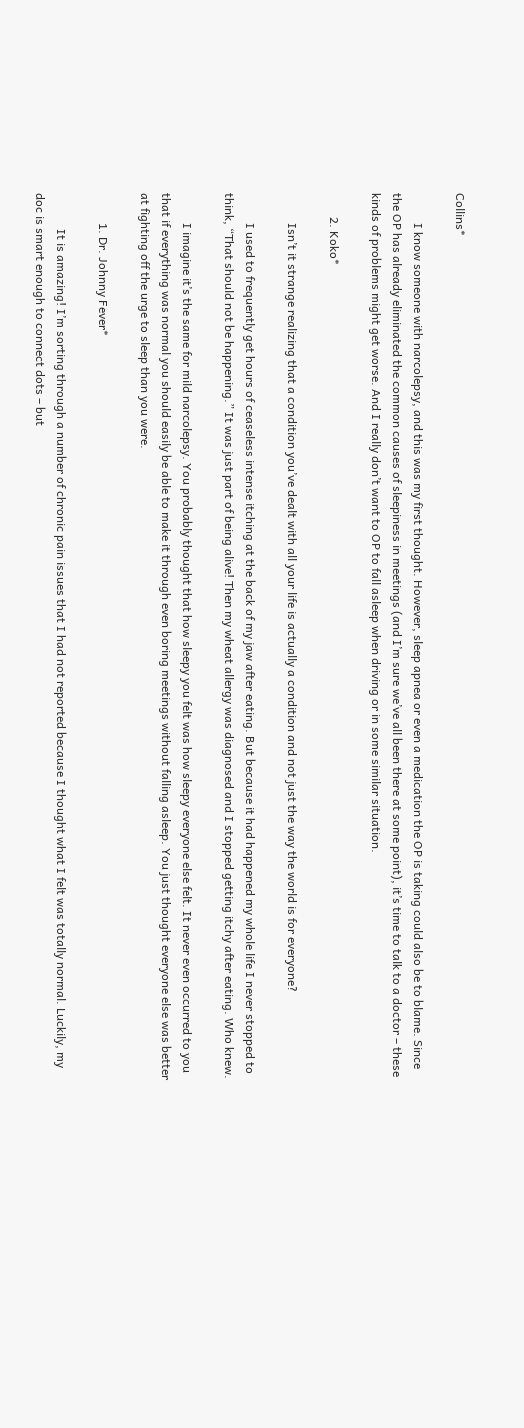Collins*

          I know someone with narcolepsy, and this was my first thought. However, sleep apnea or even a medication the OP is taking could also be to blame. Since the OP has already eliminated the common causes of sleepiness in meetings (and I’m sure we’ve all been there at some point), it’s time to talk to a doctor – these kinds of problems might get worse. And I really don’t want to OP to fall asleep when driving or in some similar situation.

        2. Koko*

          Isn’t it strange realizing that a condition you’ve dealt with all your life is actually a condition and not just the way the world is for everyone?

          I used to frequently get hours of ceaseless intense itching at the back of my jaw after eating. But because it had happened my whole life I never stopped to think, “That should not be happening.” It was just part of being alive! Then my wheat allergy was diagnosed and I stopped getting itchy after eating. Who knew.

          I imagine it’s the same for mild narcolepsy. You probably thought that how sleepy you felt was how sleepy everyone else felt. It never even occurred to you that if everything was normal you should easily be able to make it through even boring meetings without falling asleep. You just thought everyone else was better at fighting off the urge to sleep than you were.

          1. Dr. Johnny Fever*

            It is amazing! I’m sorting through a number of chronic pain issues that I had not reported because I thought what I felt was totally normal. Luckily, my doc is smart enough to connect dots – but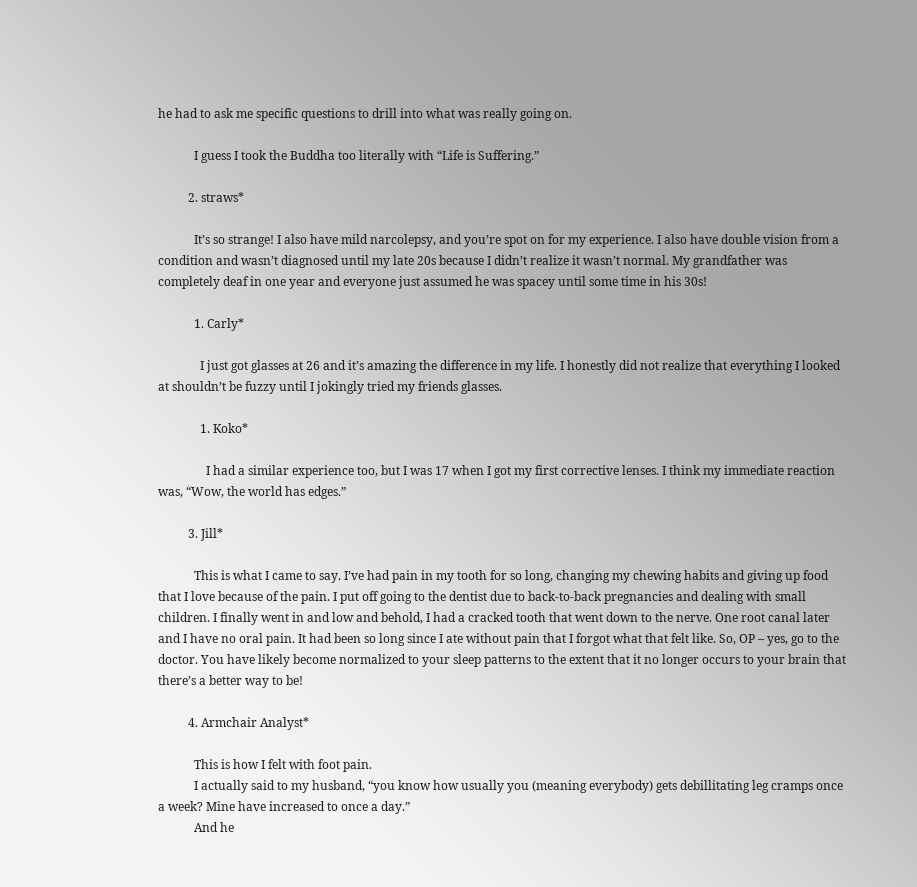he had to ask me specific questions to drill into what was really going on.

            I guess I took the Buddha too literally with “Life is Suffering.”

          2. straws*

            It’s so strange! I also have mild narcolepsy, and you’re spot on for my experience. I also have double vision from a condition and wasn’t diagnosed until my late 20s because I didn’t realize it wasn’t normal. My grandfather was completely deaf in one year and everyone just assumed he was spacey until some time in his 30s!

            1. Carly*

              I just got glasses at 26 and it’s amazing the difference in my life. I honestly did not realize that everything I looked at shouldn’t be fuzzy until I jokingly tried my friends glasses.

              1. Koko*

                I had a similar experience too, but I was 17 when I got my first corrective lenses. I think my immediate reaction was, “Wow, the world has edges.”

          3. Jill*

            This is what I came to say. I’ve had pain in my tooth for so long, changing my chewing habits and giving up food that I love because of the pain. I put off going to the dentist due to back-to-back pregnancies and dealing with small children. I finally went in and low and behold, I had a cracked tooth that went down to the nerve. One root canal later and I have no oral pain. It had been so long since I ate without pain that I forgot what that felt like. So, OP – yes, go to the doctor. You have likely become normalized to your sleep patterns to the extent that it no longer occurs to your brain that there’s a better way to be!

          4. Armchair Analyst*

            This is how I felt with foot pain.
            I actually said to my husband, “you know how usually you (meaning everybody) gets debillitating leg cramps once a week? Mine have increased to once a day.”
            And he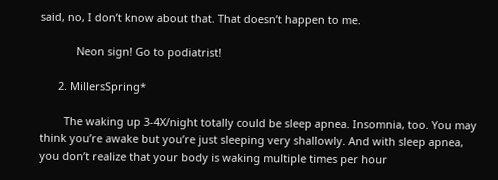said, no, I don’t know about that. That doesn’t happen to me.

            Neon sign! Go to podiatrist!

      2. MillersSpring*

        The waking up 3-4X/night totally could be sleep apnea. Insomnia, too. You may think you’re awake but you’re just sleeping very shallowly. And with sleep apnea, you don’t realize that your body is waking multiple times per hour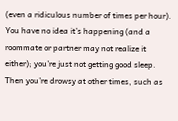(even a ridiculous number of times per hour). You have no idea it’s happening (and a roommate or partner may not realize it either); you’re just not getting good sleep. Then you’re drowsy at other times, such as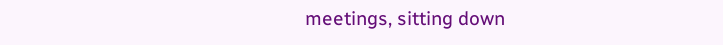meetings, sitting down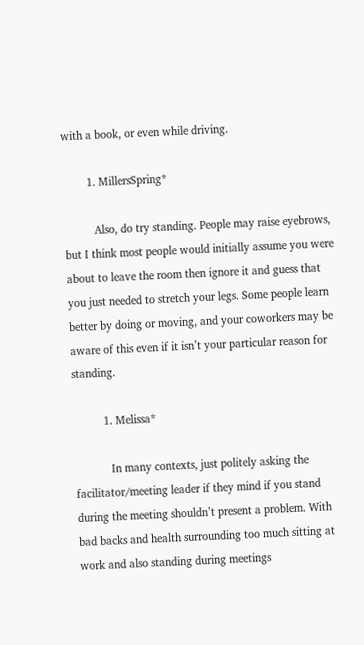with a book, or even while driving.

        1. MillersSpring*

          Also, do try standing. People may raise eyebrows, but I think most people would initially assume you were about to leave the room then ignore it and guess that you just needed to stretch your legs. Some people learn better by doing or moving, and your coworkers may be aware of this even if it isn’t your particular reason for standing.

          1. Melissa*

            In many contexts, just politely asking the facilitator/meeting leader if they mind if you stand during the meeting shouldn’t present a problem. With bad backs and health surrounding too much sitting at work and also standing during meetings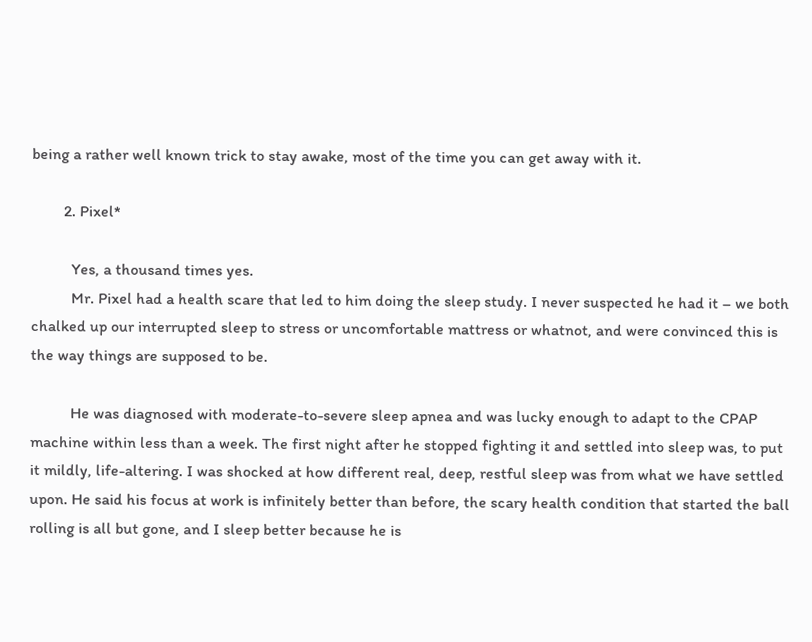being a rather well known trick to stay awake, most of the time you can get away with it.

        2. Pixel*

          Yes, a thousand times yes.
          Mr. Pixel had a health scare that led to him doing the sleep study. I never suspected he had it – we both chalked up our interrupted sleep to stress or uncomfortable mattress or whatnot, and were convinced this is the way things are supposed to be.

          He was diagnosed with moderate-to-severe sleep apnea and was lucky enough to adapt to the CPAP machine within less than a week. The first night after he stopped fighting it and settled into sleep was, to put it mildly, life-altering. I was shocked at how different real, deep, restful sleep was from what we have settled upon. He said his focus at work is infinitely better than before, the scary health condition that started the ball rolling is all but gone, and I sleep better because he is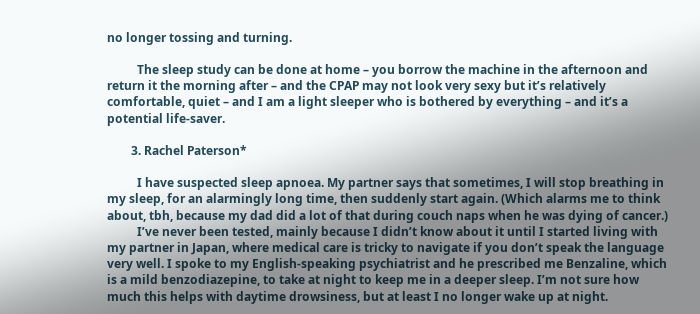no longer tossing and turning.

          The sleep study can be done at home – you borrow the machine in the afternoon and return it the morning after – and the CPAP may not look very sexy but it’s relatively comfortable, quiet – and I am a light sleeper who is bothered by everything – and it’s a potential life-saver.

        3. Rachel Paterson*

          I have suspected sleep apnoea. My partner says that sometimes, I will stop breathing in my sleep, for an alarmingly long time, then suddenly start again. (Which alarms me to think about, tbh, because my dad did a lot of that during couch naps when he was dying of cancer.)
          I’ve never been tested, mainly because I didn’t know about it until I started living with my partner in Japan, where medical care is tricky to navigate if you don’t speak the language very well. I spoke to my English-speaking psychiatrist and he prescribed me Benzaline, which is a mild benzodiazepine, to take at night to keep me in a deeper sleep. I’m not sure how much this helps with daytime drowsiness, but at least I no longer wake up at night.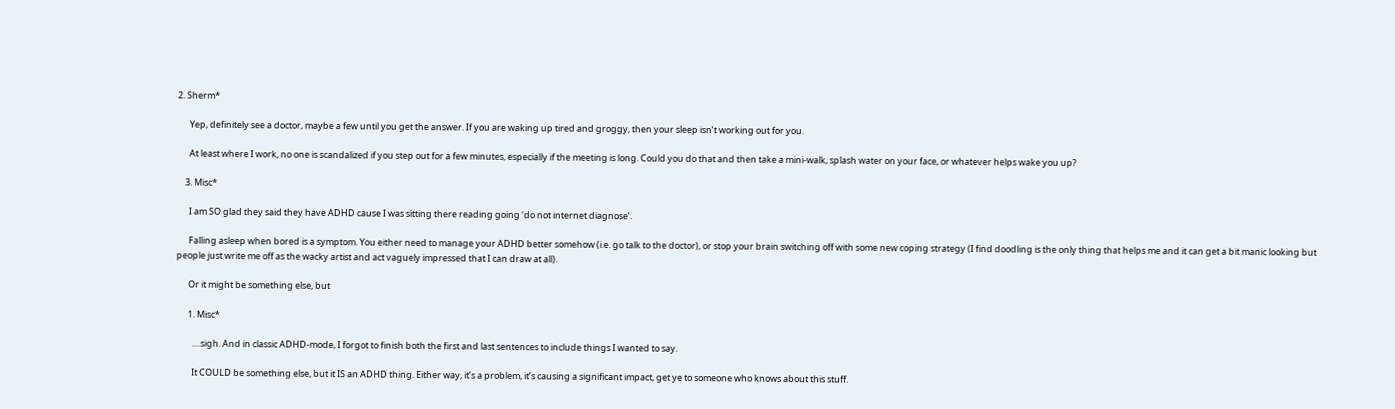2. Sherm*

      Yep, definitely see a doctor, maybe a few until you get the answer. If you are waking up tired and groggy, then your sleep isn’t working out for you.

      At least where I work, no one is scandalized if you step out for a few minutes, especially if the meeting is long. Could you do that and then take a mini-walk, splash water on your face, or whatever helps wake you up?

    3. Misc*

      I am SO glad they said they have ADHD cause I was sitting there reading going ‘do not internet diagnose’.

      Falling asleep when bored is a symptom. You either need to manage your ADHD better somehow (i.e. go talk to the doctor), or stop your brain switching off with some new coping strategy (I find doodling is the only thing that helps me and it can get a bit manic looking but people just write me off as the wacky artist and act vaguely impressed that I can draw at all).

      Or it might be something else, but

      1. Misc*

        ….sigh. And in classic ADHD-mode, I forgot to finish both the first and last sentences to include things I wanted to say.

        It COULD be something else, but it IS an ADHD thing. Either way, it’s a problem, it’s causing a significant impact, get ye to someone who knows about this stuff.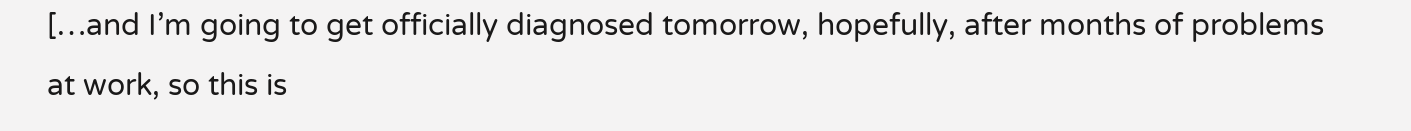[…and I’m going to get officially diagnosed tomorrow, hopefully, after months of problems at work, so this is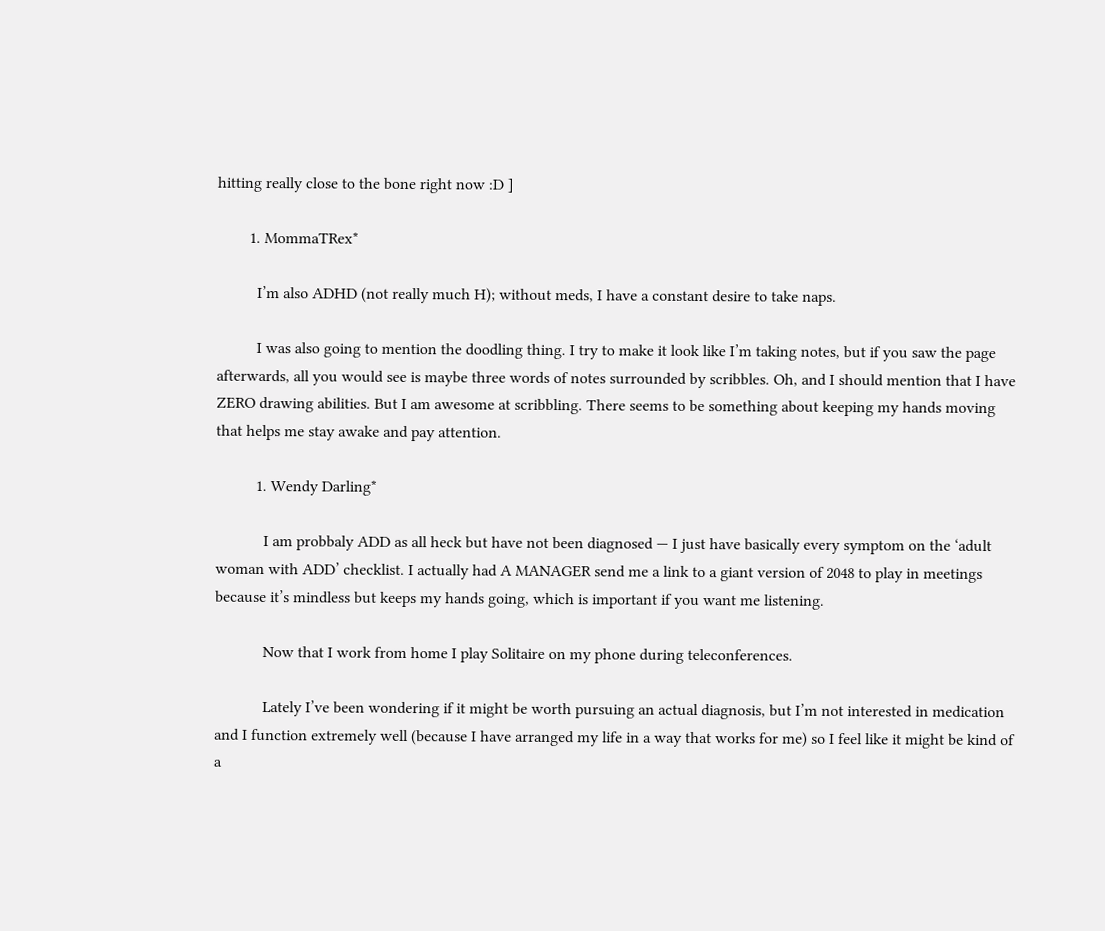hitting really close to the bone right now :D ]

        1. MommaTRex*

          I’m also ADHD (not really much H); without meds, I have a constant desire to take naps.

          I was also going to mention the doodling thing. I try to make it look like I’m taking notes, but if you saw the page afterwards, all you would see is maybe three words of notes surrounded by scribbles. Oh, and I should mention that I have ZERO drawing abilities. But I am awesome at scribbling. There seems to be something about keeping my hands moving that helps me stay awake and pay attention.

          1. Wendy Darling*

            I am probbaly ADD as all heck but have not been diagnosed — I just have basically every symptom on the ‘adult woman with ADD’ checklist. I actually had A MANAGER send me a link to a giant version of 2048 to play in meetings because it’s mindless but keeps my hands going, which is important if you want me listening.

            Now that I work from home I play Solitaire on my phone during teleconferences.

            Lately I’ve been wondering if it might be worth pursuing an actual diagnosis, but I’m not interested in medication and I function extremely well (because I have arranged my life in a way that works for me) so I feel like it might be kind of a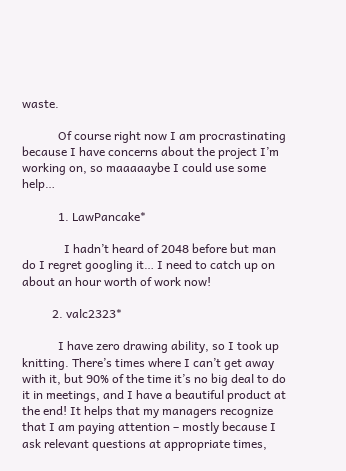waste.

            Of course right now I am procrastinating because I have concerns about the project I’m working on, so maaaaaybe I could use some help…

            1. LawPancake*

              I hadn’t heard of 2048 before but man do I regret googling it… I need to catch up on about an hour worth of work now!

          2. valc2323*

            I have zero drawing ability, so I took up knitting. There’s times where I can’t get away with it, but 90% of the time it’s no big deal to do it in meetings, and I have a beautiful product at the end! It helps that my managers recognize that I am paying attention – mostly because I ask relevant questions at appropriate times,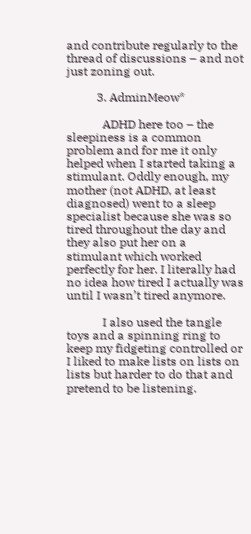and contribute regularly to the thread of discussions – and not just zoning out.

          3. AdminMeow*

            ADHD here too – the sleepiness is a common problem and for me it only helped when I started taking a stimulant. Oddly enough, my mother (not ADHD, at least diagnosed) went to a sleep specialist because she was so tired throughout the day and they also put her on a stimulant which worked perfectly for her. I literally had no idea how tired I actually was until I wasn’t tired anymore.

            I also used the tangle toys and a spinning ring to keep my fidgeting controlled or I liked to make lists on lists on lists but harder to do that and pretend to be listening.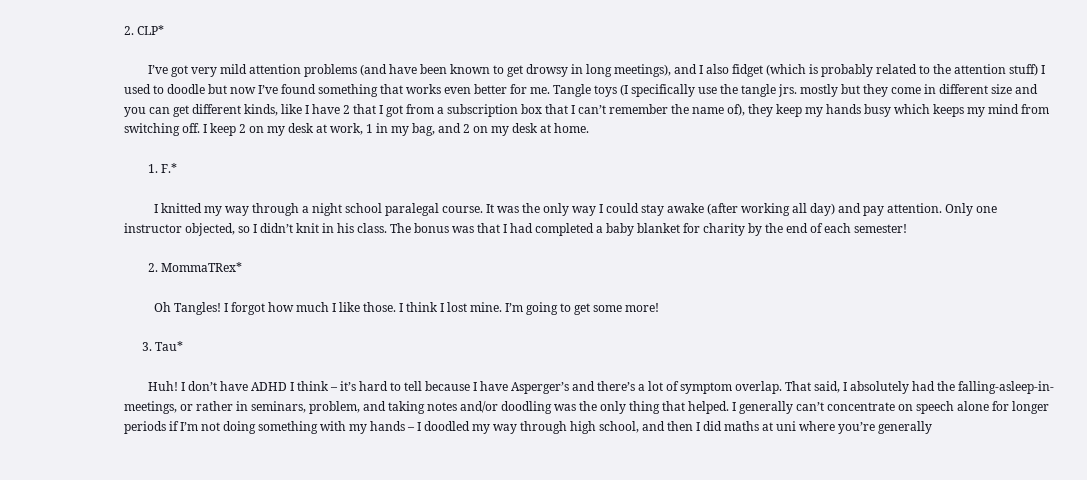2. CLP*

        I’ve got very mild attention problems (and have been known to get drowsy in long meetings), and I also fidget (which is probably related to the attention stuff) I used to doodle but now I’ve found something that works even better for me. Tangle toys (I specifically use the tangle jrs. mostly but they come in different size and you can get different kinds, like I have 2 that I got from a subscription box that I can’t remember the name of), they keep my hands busy which keeps my mind from switching off. I keep 2 on my desk at work, 1 in my bag, and 2 on my desk at home.

        1. F.*

          I knitted my way through a night school paralegal course. It was the only way I could stay awake (after working all day) and pay attention. Only one instructor objected, so I didn’t knit in his class. The bonus was that I had completed a baby blanket for charity by the end of each semester!

        2. MommaTRex*

          Oh Tangles! I forgot how much I like those. I think I lost mine. I’m going to get some more!

      3. Tau*

        Huh! I don’t have ADHD I think – it’s hard to tell because I have Asperger’s and there’s a lot of symptom overlap. That said, I absolutely had the falling-asleep-in-meetings, or rather in seminars, problem, and taking notes and/or doodling was the only thing that helped. I generally can’t concentrate on speech alone for longer periods if I’m not doing something with my hands – I doodled my way through high school, and then I did maths at uni where you’re generally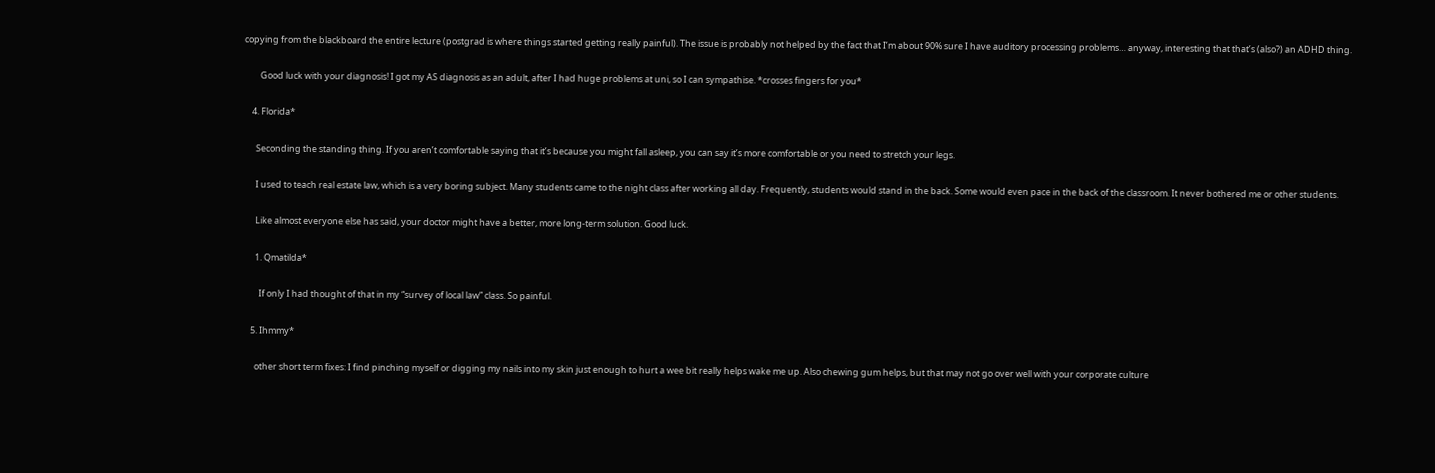copying from the blackboard the entire lecture (postgrad is where things started getting really painful). The issue is probably not helped by the fact that I’m about 90% sure I have auditory processing problems… anyway, interesting that that’s (also?) an ADHD thing.

        Good luck with your diagnosis! I got my AS diagnosis as an adult, after I had huge problems at uni, so I can sympathise. *crosses fingers for you*

    4. Florida*

      Seconding the standing thing. If you aren’t comfortable saying that it’s because you might fall asleep, you can say it’s more comfortable or you need to stretch your legs.

      I used to teach real estate law, which is a very boring subject. Many students came to the night class after working all day. Frequently, students would stand in the back. Some would even pace in the back of the classroom. It never bothered me or other students.

      Like almost everyone else has said, your doctor might have a better, more long-term solution. Good luck.

      1. Qmatilda*

        If only I had thought of that in my “survey of local law” class. So painful.

    5. Ihmmy*

      other short term fixes: I find pinching myself or digging my nails into my skin just enough to hurt a wee bit really helps wake me up. Also chewing gum helps, but that may not go over well with your corporate culture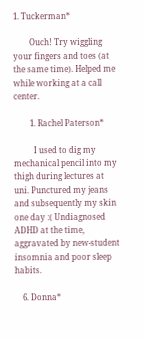1. Tuckerman*

        Ouch! Try wiggling your fingers and toes (at the same time). Helped me while working at a call center.

        1. Rachel Paterson*

          I used to dig my mechanical pencil into my thigh during lectures at uni. Punctured my jeans and subsequently my skin one day :( Undiagnosed ADHD at the time, aggravated by new-student insomnia and poor sleep habits.

    6. Donna*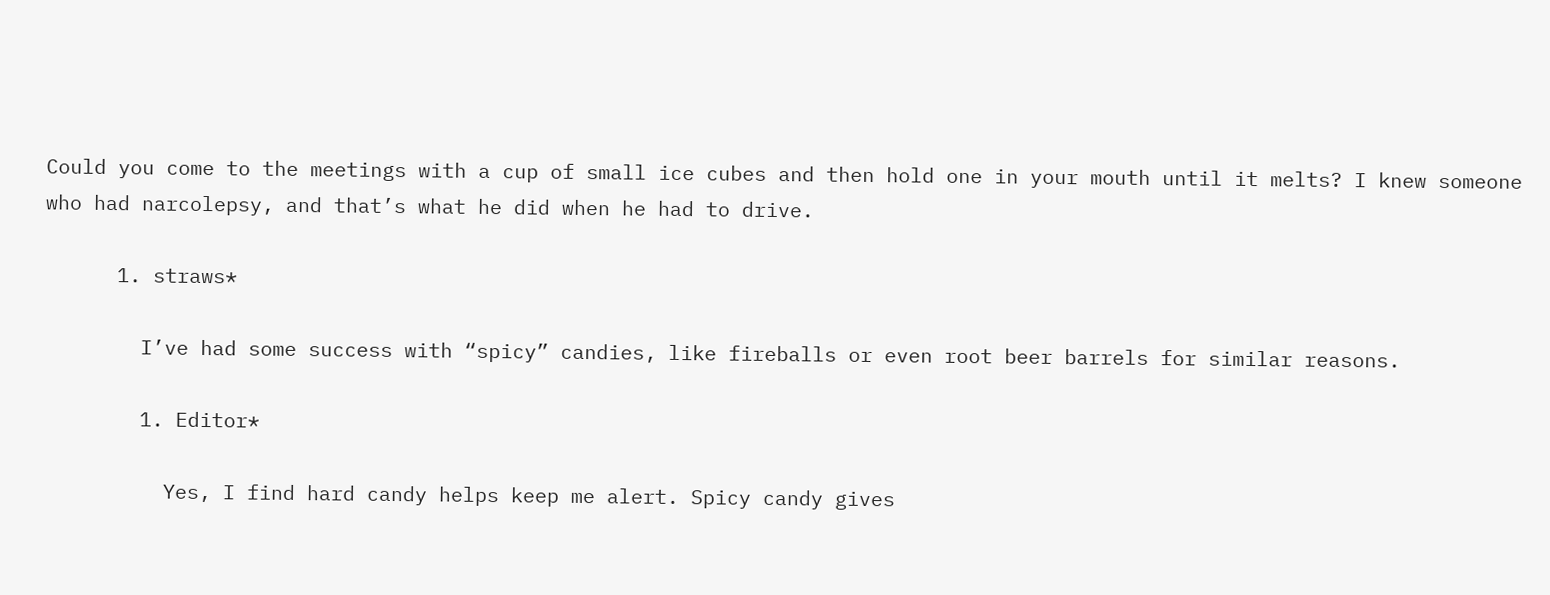Could you come to the meetings with a cup of small ice cubes and then hold one in your mouth until it melts? I knew someone who had narcolepsy, and that’s what he did when he had to drive.

      1. straws*

        I’ve had some success with “spicy” candies, like fireballs or even root beer barrels for similar reasons.

        1. Editor*

          Yes, I find hard candy helps keep me alert. Spicy candy gives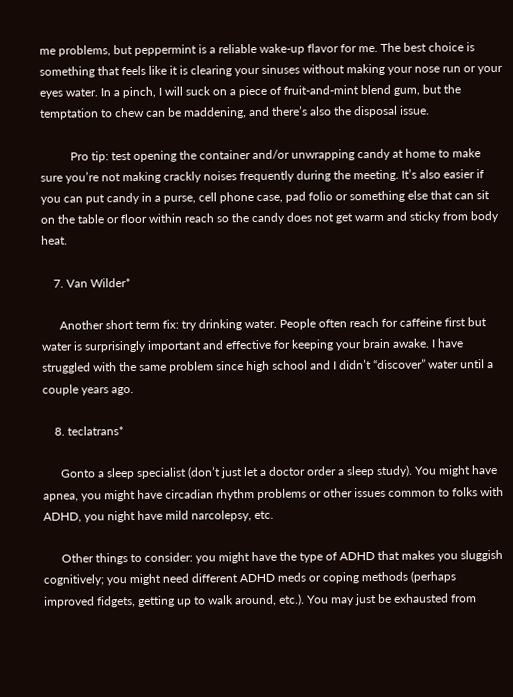me problems, but peppermint is a reliable wake-up flavor for me. The best choice is something that feels like it is clearing your sinuses without making your nose run or your eyes water. In a pinch, I will suck on a piece of fruit-and-mint blend gum, but the temptation to chew can be maddening, and there’s also the disposal issue.

          Pro tip: test opening the container and/or unwrapping candy at home to make sure you’re not making crackly noises frequently during the meeting. It’s also easier if you can put candy in a purse, cell phone case, pad folio or something else that can sit on the table or floor within reach so the candy does not get warm and sticky from body heat.

    7. Van Wilder*

      Another short term fix: try drinking water. People often reach for caffeine first but water is surprisingly important and effective for keeping your brain awake. I have struggled with the same problem since high school and I didn’t “discover” water until a couple years ago.

    8. teclatrans*

      Gonto a sleep specialist (don’t just let a doctor order a sleep study). You might have apnea, you might have circadian rhythm problems or other issues common to folks with ADHD, you night have mild narcolepsy, etc.

      Other things to consider: you might have the type of ADHD that makes you sluggish cognitively; you might need different ADHD meds or coping methods (perhaps improved fidgets, getting up to walk around, etc.). You may just be exhausted from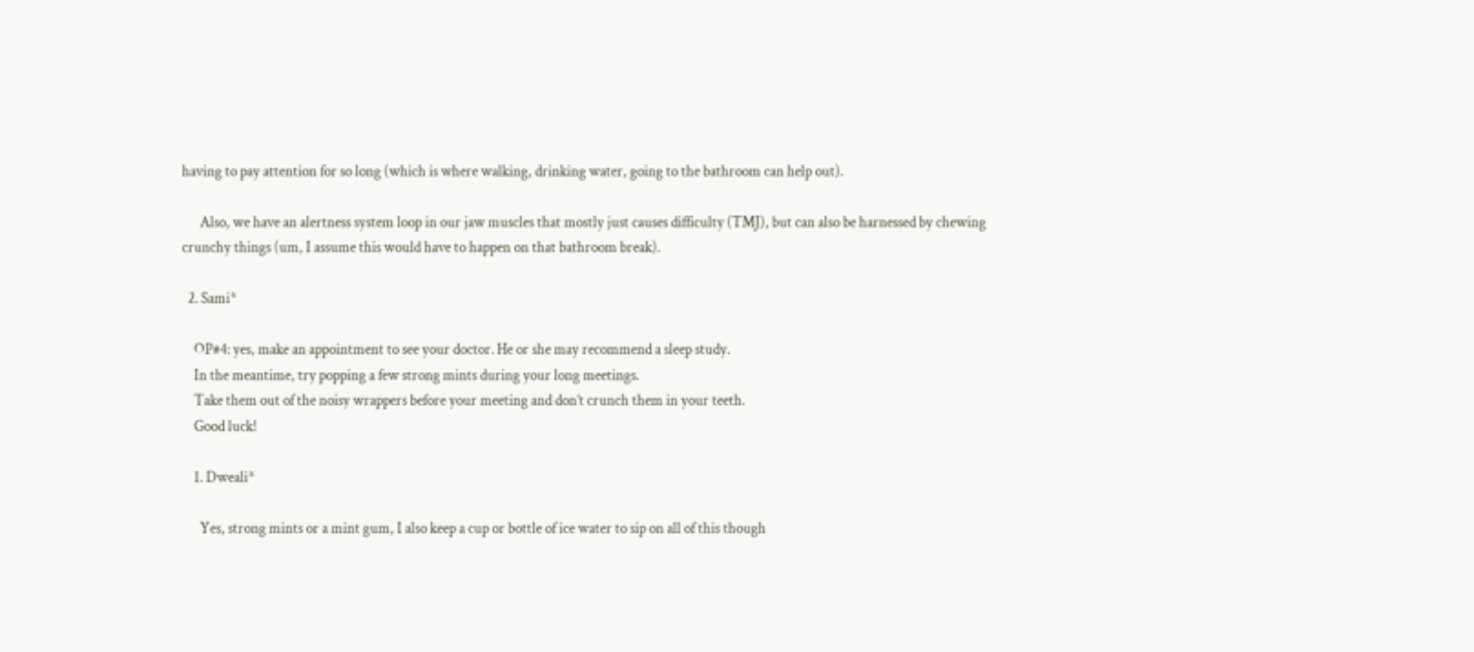having to pay attention for so long (which is where walking, drinking water, going to the bathroom can help out).

      Also, we have an alertness system loop in our jaw muscles that mostly just causes difficulty (TMJ), but can also be harnessed by chewing crunchy things (um, I assume this would have to happen on that bathroom break).

  2. Sami*

    OP#4: yes, make an appointment to see your doctor. He or she may recommend a sleep study.
    In the meantime, try popping a few strong mints during your long meetings.
    Take them out of the noisy wrappers before your meeting and don’t crunch them in your teeth.
    Good luck!

    1. Dweali*

      Yes, strong mints or a mint gum, I also keep a cup or bottle of ice water to sip on all of this though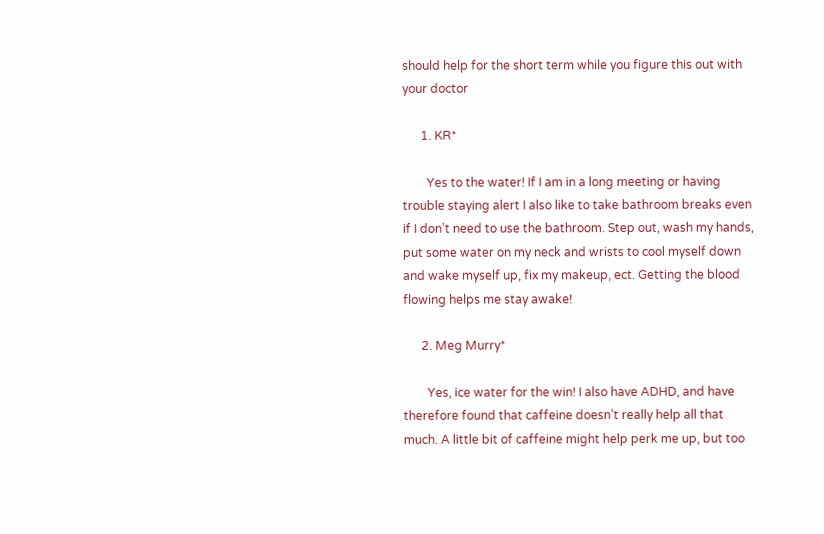should help for the short term while you figure this out with your doctor

      1. KR*

        Yes to the water! If I am in a long meeting or having trouble staying alert I also like to take bathroom breaks even if I don’t need to use the bathroom. Step out, wash my hands, put some water on my neck and wrists to cool myself down and wake myself up, fix my makeup, ect. Getting the blood flowing helps me stay awake!

      2. Meg Murry*

        Yes, ice water for the win! I also have ADHD, and have therefore found that caffeine doesn’t really help all that much. A little bit of caffeine might help perk me up, but too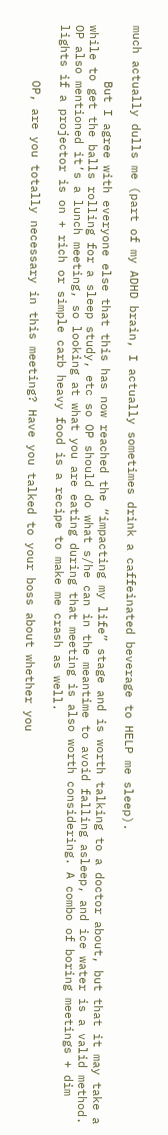much actually dulls me (part of my ADHD brain, I actually sometimes drink a caffeinated beverage to HELP me sleep).

        But I agree with everyone else that this has now reached the “impacting my life” stage and is worth talking to a doctor about, but that it may take a while to get the balls rolling for a sleep study, etc so OP should do what s/he can in the meantime to avoid falling asleep, and ice water is a valid method. OP also mentioned it’s a lunch meeting, so looking at what you are eating during that meeting is also worth considering. A combo of boring meetings + dim lights if a projector is on + rich or simple carb heavy food is a recipe to make me crash as well.

        OP, are you totally necessary in this meeting? Have you talked to your boss about whether you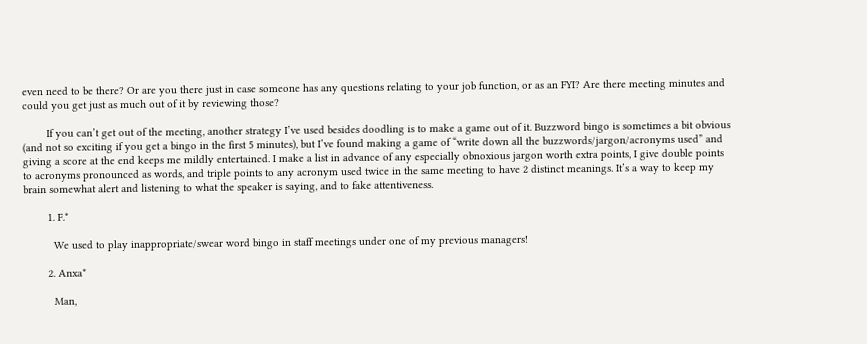even need to be there? Or are you there just in case someone has any questions relating to your job function, or as an FYI? Are there meeting minutes and could you get just as much out of it by reviewing those?

        If you can’t get out of the meeting, another strategy I’ve used besides doodling is to make a game out of it. Buzzword bingo is sometimes a bit obvious (and not so exciting if you get a bingo in the first 5 minutes), but I’ve found making a game of “write down all the buzzwords/jargon/acronyms used” and giving a score at the end keeps me mildly entertained. I make a list in advance of any especially obnoxious jargon worth extra points, I give double points to acronyms pronounced as words, and triple points to any acronym used twice in the same meeting to have 2 distinct meanings. It’s a way to keep my brain somewhat alert and listening to what the speaker is saying, and to fake attentiveness.

        1. F.*

          We used to play inappropriate/swear word bingo in staff meetings under one of my previous managers!

        2. Anxa*

          Man,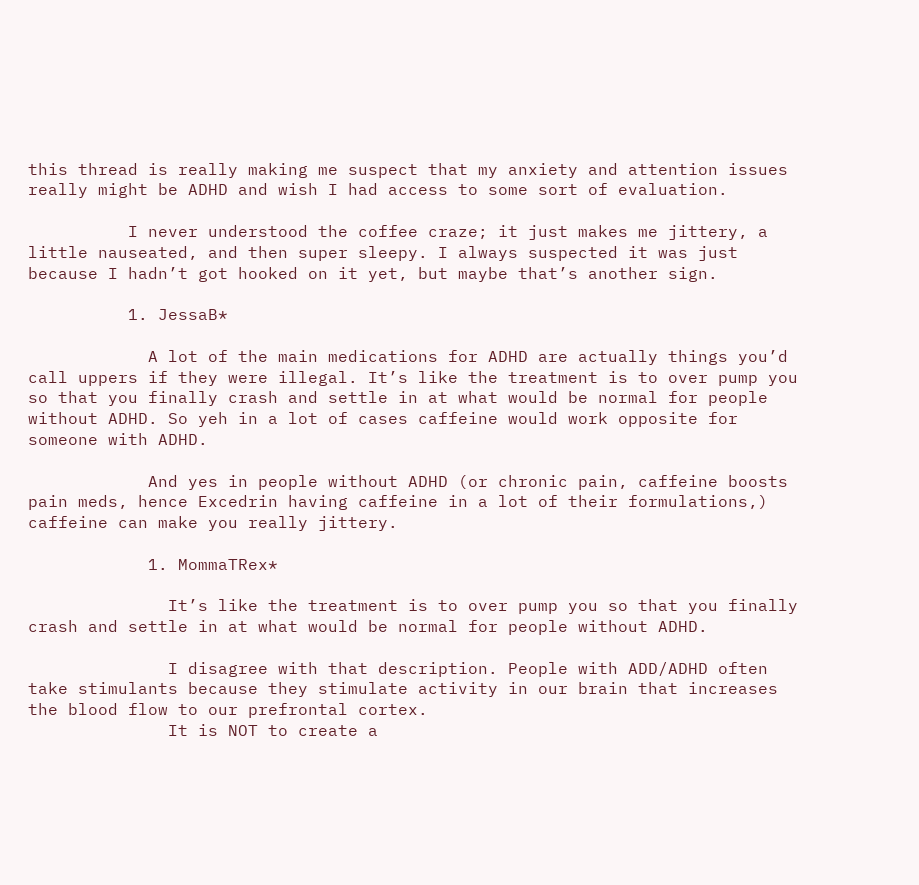this thread is really making me suspect that my anxiety and attention issues really might be ADHD and wish I had access to some sort of evaluation.

          I never understood the coffee craze; it just makes me jittery, a little nauseated, and then super sleepy. I always suspected it was just because I hadn’t got hooked on it yet, but maybe that’s another sign.

          1. JessaB*

            A lot of the main medications for ADHD are actually things you’d call uppers if they were illegal. It’s like the treatment is to over pump you so that you finally crash and settle in at what would be normal for people without ADHD. So yeh in a lot of cases caffeine would work opposite for someone with ADHD.

            And yes in people without ADHD (or chronic pain, caffeine boosts pain meds, hence Excedrin having caffeine in a lot of their formulations,) caffeine can make you really jittery.

            1. MommaTRex*

              It’s like the treatment is to over pump you so that you finally crash and settle in at what would be normal for people without ADHD.

              I disagree with that description. People with ADD/ADHD often take stimulants because they stimulate activity in our brain that increases the blood flow to our prefrontal cortex.
              It is NOT to create a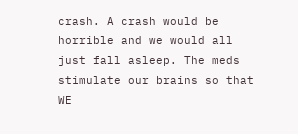crash. A crash would be horrible and we would all just fall asleep. The meds stimulate our brains so that WE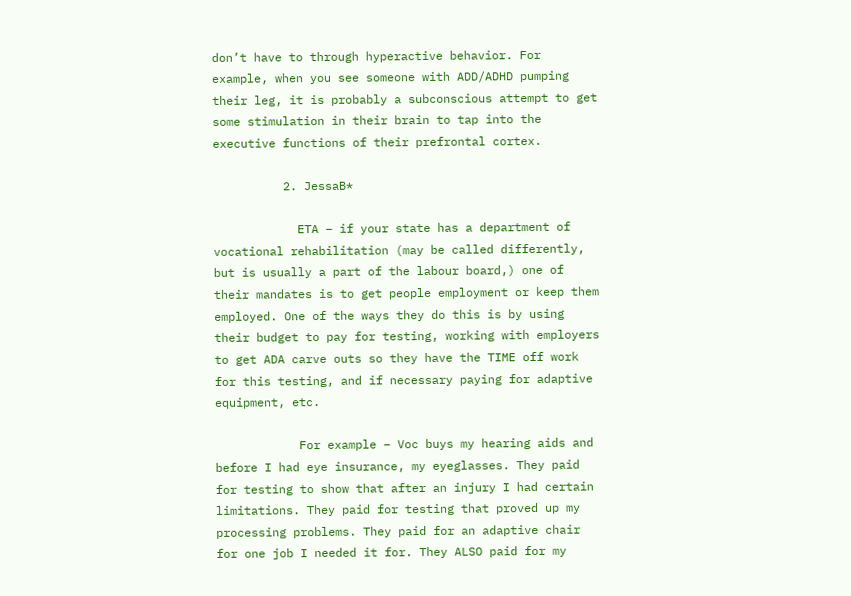don’t have to through hyperactive behavior. For example, when you see someone with ADD/ADHD pumping their leg, it is probably a subconscious attempt to get some stimulation in their brain to tap into the executive functions of their prefrontal cortex.

          2. JessaB*

            ETA – if your state has a department of vocational rehabilitation (may be called differently, but is usually a part of the labour board,) one of their mandates is to get people employment or keep them employed. One of the ways they do this is by using their budget to pay for testing, working with employers to get ADA carve outs so they have the TIME off work for this testing, and if necessary paying for adaptive equipment, etc.

            For example – Voc buys my hearing aids and before I had eye insurance, my eyeglasses. They paid for testing to show that after an injury I had certain limitations. They paid for testing that proved up my processing problems. They paid for an adaptive chair for one job I needed it for. They ALSO paid for my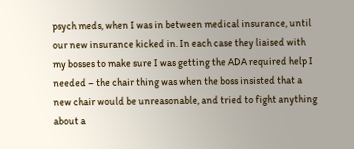psych meds, when I was in between medical insurance, until our new insurance kicked in. In each case they liaised with my bosses to make sure I was getting the ADA required help I needed – the chair thing was when the boss insisted that a new chair would be unreasonable, and tried to fight anything about a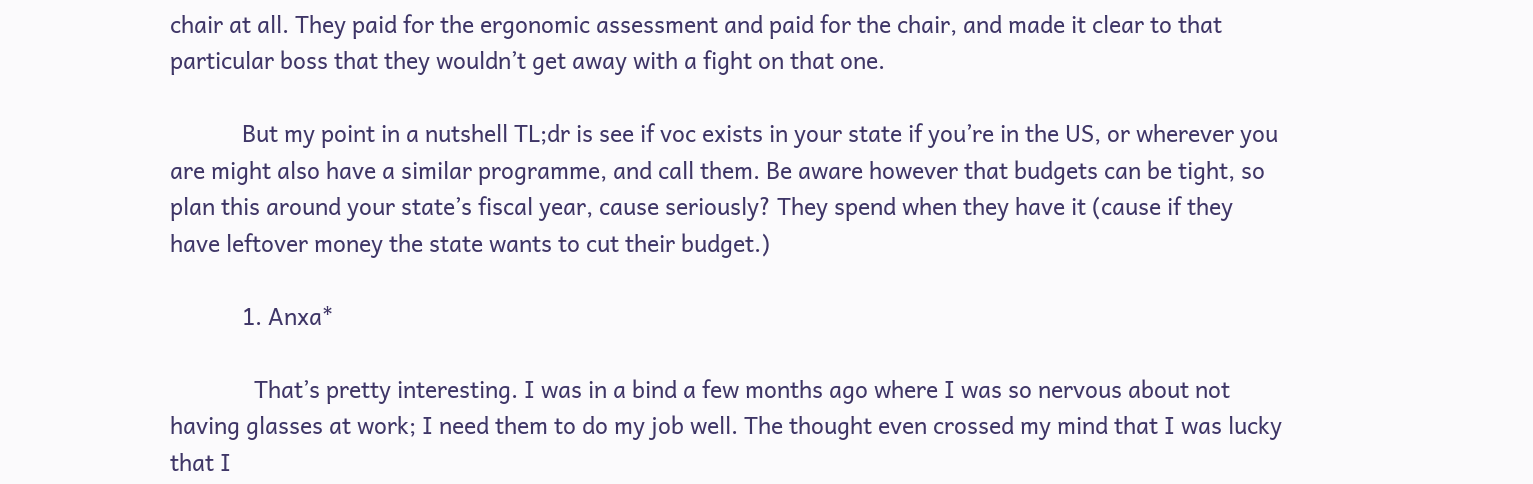chair at all. They paid for the ergonomic assessment and paid for the chair, and made it clear to that particular boss that they wouldn’t get away with a fight on that one.

            But my point in a nutshell TL;dr is see if voc exists in your state if you’re in the US, or wherever you are might also have a similar programme, and call them. Be aware however that budgets can be tight, so plan this around your state’s fiscal year, cause seriously? They spend when they have it (cause if they have leftover money the state wants to cut their budget.)

            1. Anxa*

              That’s pretty interesting. I was in a bind a few months ago where I was so nervous about not having glasses at work; I need them to do my job well. The thought even crossed my mind that I was lucky that I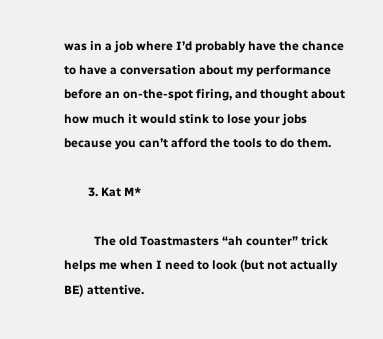was in a job where I’d probably have the chance to have a conversation about my performance before an on-the-spot firing, and thought about how much it would stink to lose your jobs because you can’t afford the tools to do them.

        3. Kat M*

          The old Toastmasters “ah counter” trick helps me when I need to look (but not actually BE) attentive.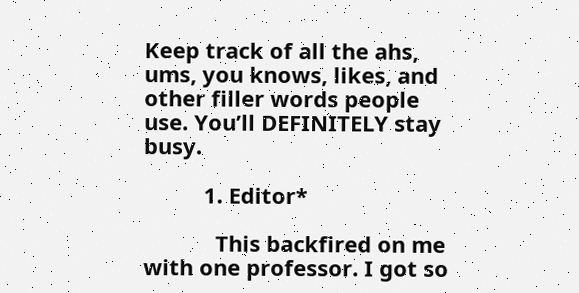Keep track of all the ahs, ums, you knows, likes, and other filler words people use. You’ll DEFINITELY stay busy.

          1. Editor*

            This backfired on me with one professor. I got so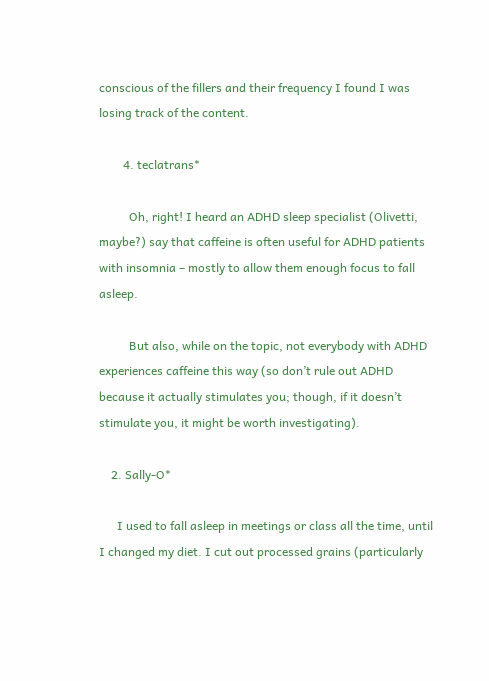conscious of the fillers and their frequency I found I was losing track of the content.

        4. teclatrans*

          Oh, right! I heard an ADHD sleep specialist (Olivetti, maybe?) say that caffeine is often useful for ADHD patients with insomnia – mostly to allow them enough focus to fall asleep.

          But also, while on the topic, not everybody with ADHD experiences caffeine this way (so don’t rule out ADHD because it actually stimulates you; though, if it doesn’t stimulate you, it might be worth investigating).

    2. Sally-O*

      I used to fall asleep in meetings or class all the time, until I changed my diet. I cut out processed grains (particularly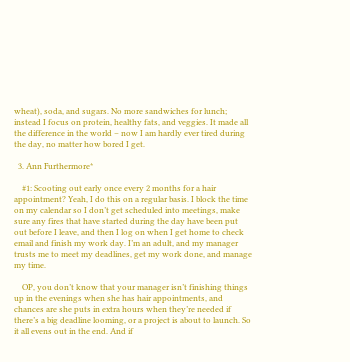wheat), soda, and sugars. No more sandwiches for lunch; instead I focus on protein, healthy fats, and veggies. It made all the difference in the world – now I am hardly ever tired during the day, no matter how bored I get.

  3. Ann Furthermore*

    #1: Scooting out early once every 2 months for a hair appointment? Yeah, I do this on a regular basis. I block the time on my calendar so I don’t get scheduled into meetings, make sure any fires that have started during the day have been put out before I leave, and then I log on when I get home to check email and finish my work day. I’m an adult, and my manager trusts me to meet my deadlines, get my work done, and manage my time.

    OP, you don’t know that your manager isn’t finishing things up in the evenings when she has hair appointments, and chances are she puts in extra hours when they’re needed if there’s a big deadline looming, or a project is about to launch. So it all evens out in the end. And if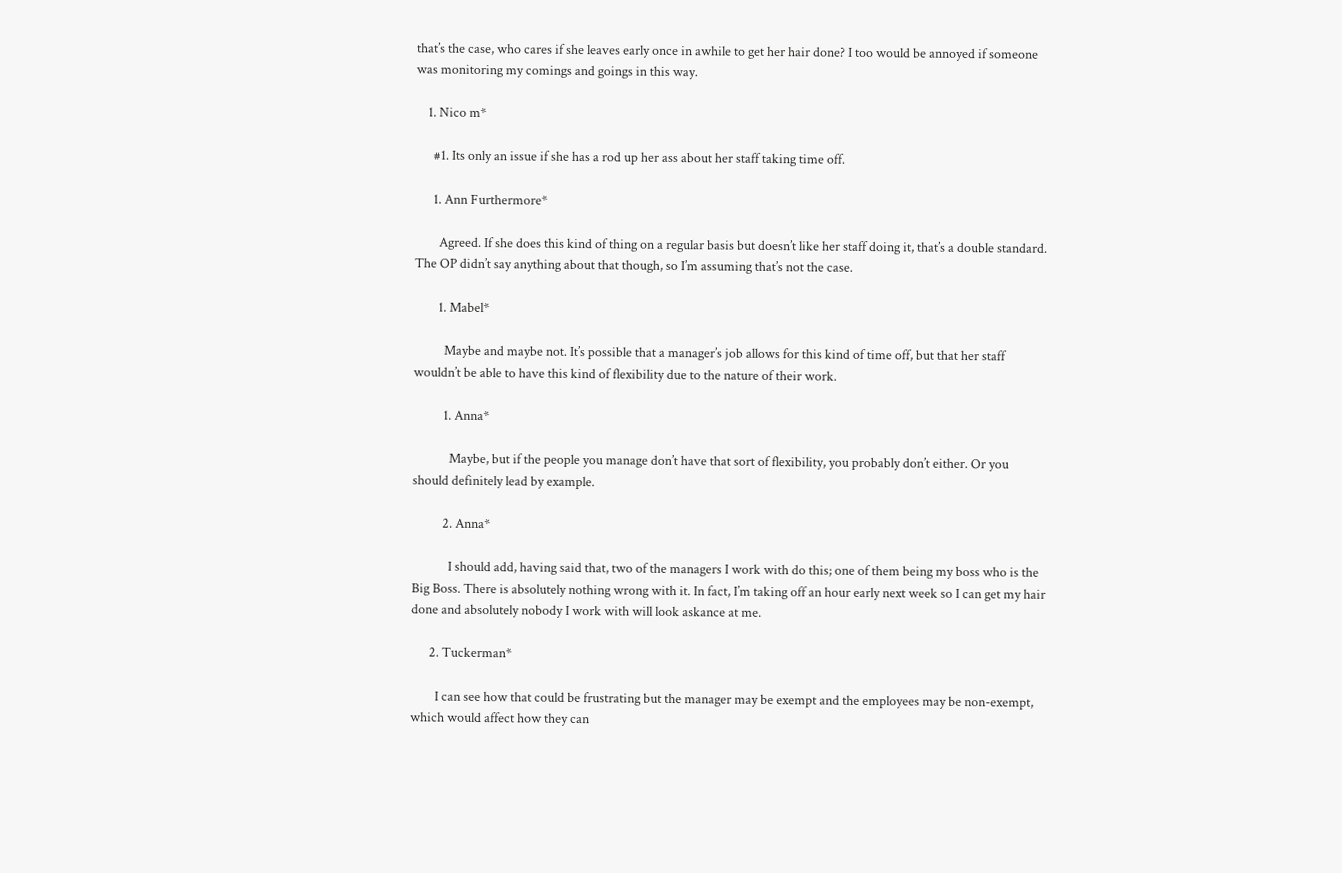that’s the case, who cares if she leaves early once in awhile to get her hair done? I too would be annoyed if someone was monitoring my comings and goings in this way.

    1. Nico m*

      #1. Its only an issue if she has a rod up her ass about her staff taking time off.

      1. Ann Furthermore*

        Agreed. If she does this kind of thing on a regular basis but doesn’t like her staff doing it, that’s a double standard. The OP didn’t say anything about that though, so I’m assuming that’s not the case.

        1. Mabel*

          Maybe and maybe not. It’s possible that a manager’s job allows for this kind of time off, but that her staff wouldn’t be able to have this kind of flexibility due to the nature of their work.

          1. Anna*

            Maybe, but if the people you manage don’t have that sort of flexibility, you probably don’t either. Or you should definitely lead by example.

          2. Anna*

            I should add, having said that, two of the managers I work with do this; one of them being my boss who is the Big Boss. There is absolutely nothing wrong with it. In fact, I’m taking off an hour early next week so I can get my hair done and absolutely nobody I work with will look askance at me.

      2. Tuckerman*

        I can see how that could be frustrating but the manager may be exempt and the employees may be non-exempt, which would affect how they can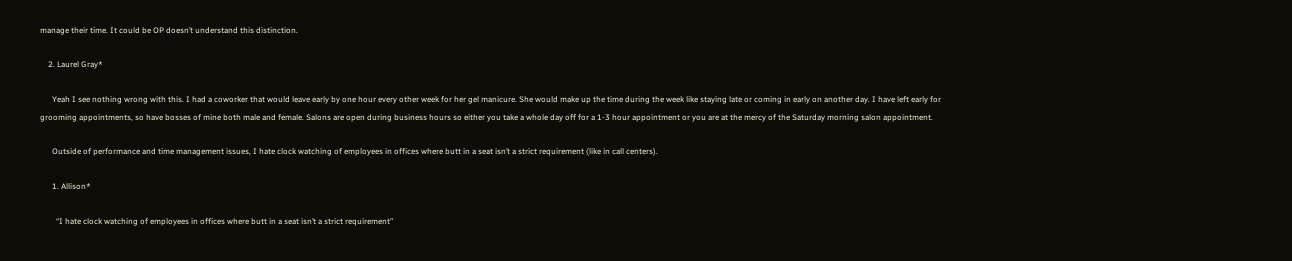manage their time. It could be OP doesn’t understand this distinction.

    2. Laurel Gray*

      Yeah I see nothing wrong with this. I had a coworker that would leave early by one hour every other week for her gel manicure. She would make up the time during the week like staying late or coming in early on another day. I have left early for grooming appointments, so have bosses of mine both male and female. Salons are open during business hours so either you take a whole day off for a 1-3 hour appointment or you are at the mercy of the Saturday morning salon appointment.

      Outside of performance and time management issues, I hate clock watching of employees in offices where butt in a seat isn’t a strict requirement (like in call centers).

      1. Allison*

        “I hate clock watching of employees in offices where butt in a seat isn’t a strict requirement”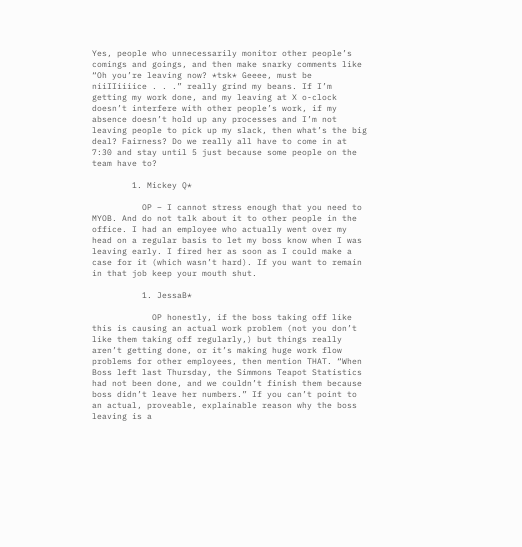Yes, people who unnecessarily monitor other people’s comings and goings, and then make snarky comments like “Oh you’re leaving now? *tsk* Geeee, must be niiIIiiiice . . .” really grind my beans. If I’m getting my work done, and my leaving at X o-clock doesn’t interfere with other people’s work, if my absence doesn’t hold up any processes and I’m not leaving people to pick up my slack, then what’s the big deal? Fairness? Do we really all have to come in at 7:30 and stay until 5 just because some people on the team have to?

        1. Mickey Q*

          OP – I cannot stress enough that you need to MYOB. And do not talk about it to other people in the office. I had an employee who actually went over my head on a regular basis to let my boss know when I was leaving early. I fired her as soon as I could make a case for it (which wasn’t hard). If you want to remain in that job keep your mouth shut.

          1. JessaB*

            OP honestly, if the boss taking off like this is causing an actual work problem (not you don’t like them taking off regularly,) but things really aren’t getting done, or it’s making huge work flow problems for other employees, then mention THAT. “When Boss left last Thursday, the Simmons Teapot Statistics had not been done, and we couldn’t finish them because boss didn’t leave her numbers.” If you can’t point to an actual, proveable, explainable reason why the boss leaving is a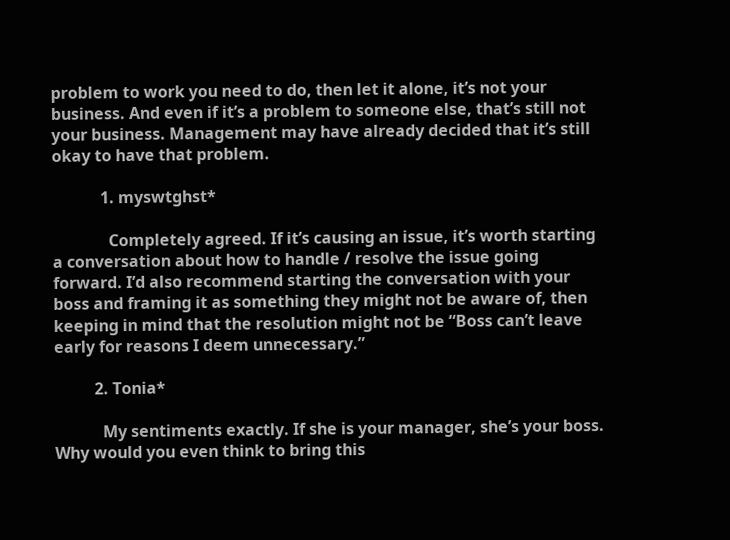problem to work you need to do, then let it alone, it’s not your business. And even if it’s a problem to someone else, that’s still not your business. Management may have already decided that it’s still okay to have that problem.

            1. myswtghst*

              Completely agreed. If it’s causing an issue, it’s worth starting a conversation about how to handle / resolve the issue going forward. I’d also recommend starting the conversation with your boss and framing it as something they might not be aware of, then keeping in mind that the resolution might not be “Boss can’t leave early for reasons I deem unnecessary.”

          2. Tonia*

            My sentiments exactly. If she is your manager, she’s your boss. Why would you even think to bring this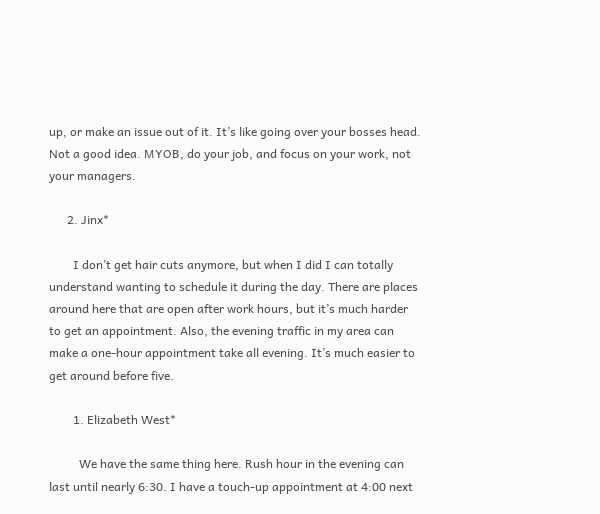up, or make an issue out of it. It’s like going over your bosses head. Not a good idea. MYOB, do your job, and focus on your work, not your managers.

      2. Jinx*

        I don’t get hair cuts anymore, but when I did I can totally understand wanting to schedule it during the day. There are places around here that are open after work hours, but it’s much harder to get an appointment. Also, the evening traffic in my area can make a one-hour appointment take all evening. It’s much easier to get around before five.

        1. Elizabeth West*

          We have the same thing here. Rush hour in the evening can last until nearly 6:30. I have a touch-up appointment at 4:00 next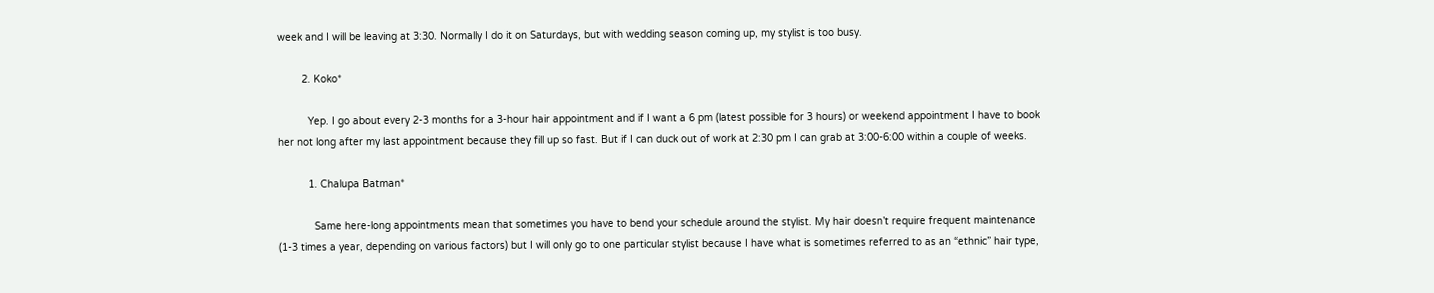week and I will be leaving at 3:30. Normally I do it on Saturdays, but with wedding season coming up, my stylist is too busy.

        2. Koko*

          Yep. I go about every 2-3 months for a 3-hour hair appointment and if I want a 6 pm (latest possible for 3 hours) or weekend appointment I have to book her not long after my last appointment because they fill up so fast. But if I can duck out of work at 2:30 pm I can grab at 3:00-6:00 within a couple of weeks.

          1. Chalupa Batman*

            Same here-long appointments mean that sometimes you have to bend your schedule around the stylist. My hair doesn’t require frequent maintenance (1-3 times a year, depending on various factors) but I will only go to one particular stylist because I have what is sometimes referred to as an “ethnic” hair type,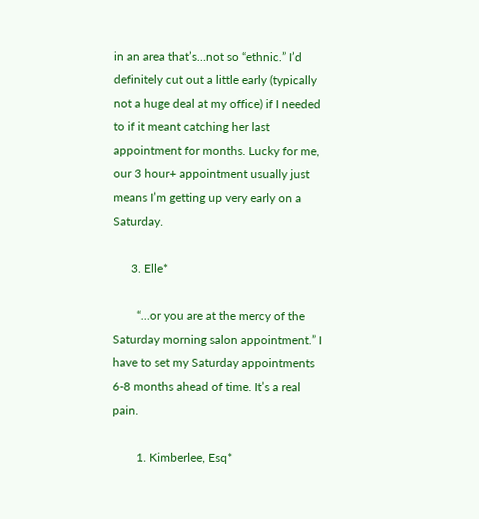in an area that’s…not so “ethnic.” I’d definitely cut out a little early (typically not a huge deal at my office) if I needed to if it meant catching her last appointment for months. Lucky for me, our 3 hour+ appointment usually just means I’m getting up very early on a Saturday.

      3. Elle*

        “…or you are at the mercy of the Saturday morning salon appointment.” I have to set my Saturday appointments 6-8 months ahead of time. It’s a real pain.

        1. Kimberlee, Esq*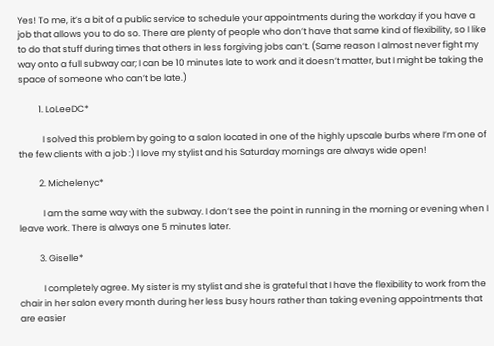Yes! To me, it’s a bit of a public service to schedule your appointments during the workday if you have a job that allows you to do so. There are plenty of people who don’t have that same kind of flexibility, so I like to do that stuff during times that others in less forgiving jobs can’t. (Same reason I almost never fight my way onto a full subway car; I can be 10 minutes late to work and it doesn’t matter, but I might be taking the space of someone who can’t be late.)

          1. LoLeeDC*

            I solved this problem by going to a salon located in one of the highly upscale burbs where I’m one of the few clients with a job :) I love my stylist and his Saturday mornings are always wide open!

          2. Michelenyc*

            I am the same way with the subway. I don’t see the point in running in the morning or evening when I leave work. There is always one 5 minutes later.

          3. Giselle*

            I completely agree. My sister is my stylist and she is grateful that I have the flexibility to work from the chair in her salon every month during her less busy hours rather than taking evening appointments that are easier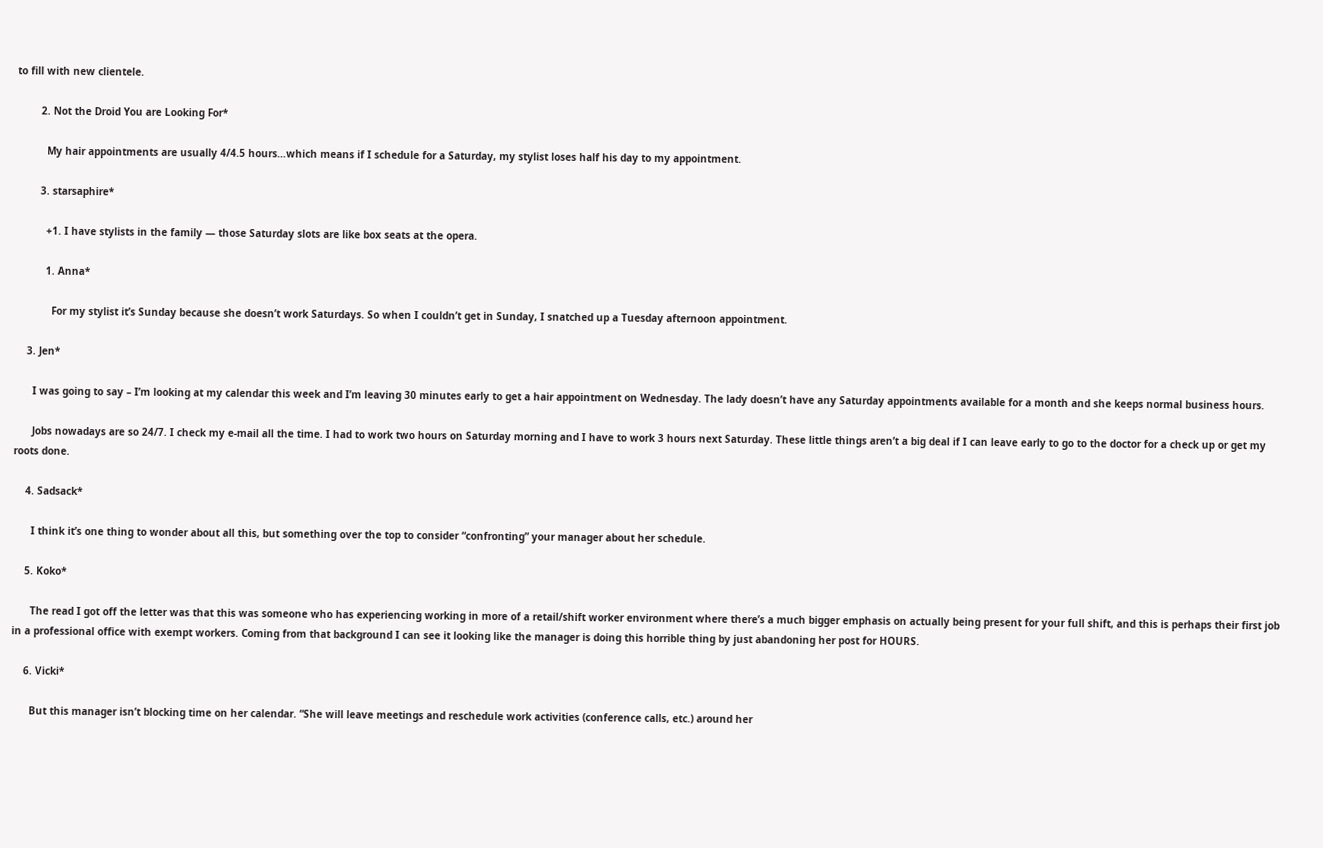to fill with new clientele.

        2. Not the Droid You are Looking For*

          My hair appointments are usually 4/4.5 hours…which means if I schedule for a Saturday, my stylist loses half his day to my appointment.

        3. starsaphire*

          +1. I have stylists in the family — those Saturday slots are like box seats at the opera.

          1. Anna*

            For my stylist it’s Sunday because she doesn’t work Saturdays. So when I couldn’t get in Sunday, I snatched up a Tuesday afternoon appointment.

    3. Jen*

      I was going to say – I’m looking at my calendar this week and I’m leaving 30 minutes early to get a hair appointment on Wednesday. The lady doesn’t have any Saturday appointments available for a month and she keeps normal business hours.

      Jobs nowadays are so 24/7. I check my e-mail all the time. I had to work two hours on Saturday morning and I have to work 3 hours next Saturday. These little things aren’t a big deal if I can leave early to go to the doctor for a check up or get my roots done.

    4. Sadsack*

      I think it’s one thing to wonder about all this, but something over the top to consider “confronting” your manager about her schedule.

    5. Koko*

      The read I got off the letter was that this was someone who has experiencing working in more of a retail/shift worker environment where there’s a much bigger emphasis on actually being present for your full shift, and this is perhaps their first job in a professional office with exempt workers. Coming from that background I can see it looking like the manager is doing this horrible thing by just abandoning her post for HOURS.

    6. Vicki*

      But this manager isn’t blocking time on her calendar. “She will leave meetings and reschedule work activities (conference calls, etc.) around her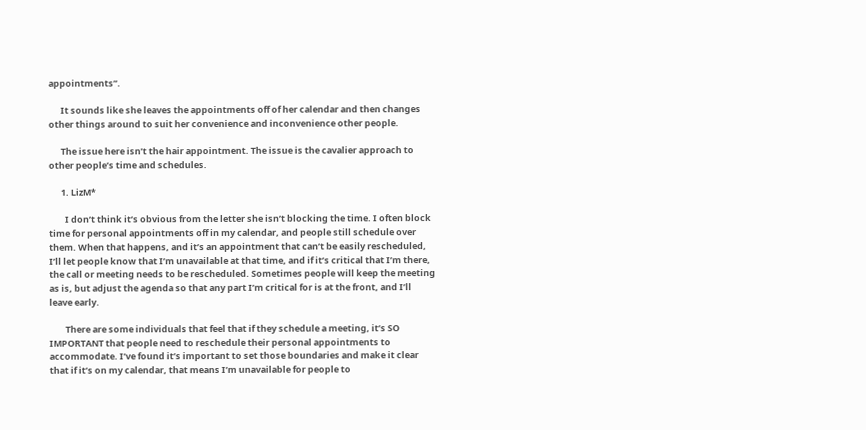appointments”.

      It sounds like she leaves the appointments off of her calendar and then changes other things around to suit her convenience and inconvenience other people.

      The issue here isn’t the hair appointment. The issue is the cavalier approach to other people’s time and schedules.

      1. LizM*

        I don’t think it’s obvious from the letter she isn’t blocking the time. I often block time for personal appointments off in my calendar, and people still schedule over them. When that happens, and it’s an appointment that can’t be easily rescheduled, I’ll let people know that I’m unavailable at that time, and if it’s critical that I’m there, the call or meeting needs to be rescheduled. Sometimes people will keep the meeting as is, but adjust the agenda so that any part I’m critical for is at the front, and I’ll leave early.

        There are some individuals that feel that if they schedule a meeting, it’s SO IMPORTANT that people need to reschedule their personal appointments to accommodate. I’ve found it’s important to set those boundaries and make it clear that if it’s on my calendar, that means I’m unavailable for people to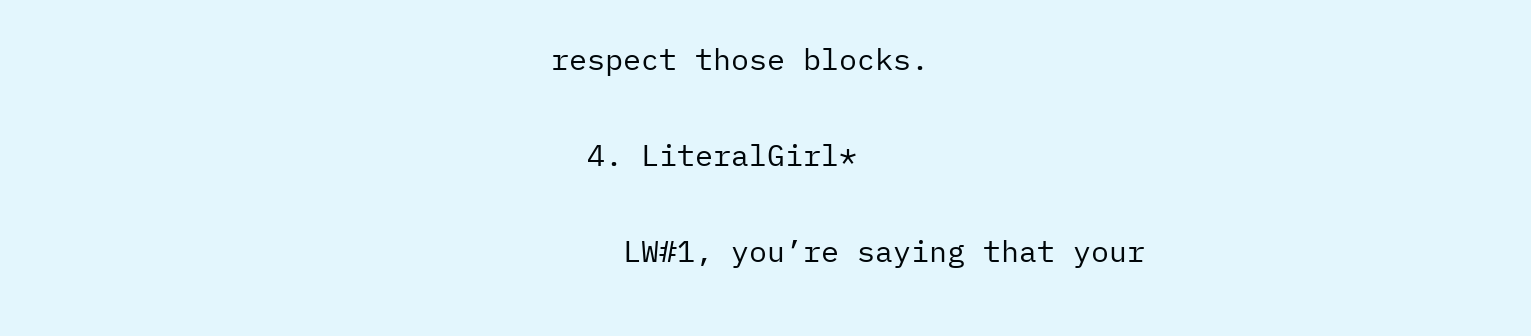respect those blocks.

  4. LiteralGirl*

    LW#1, you’re saying that your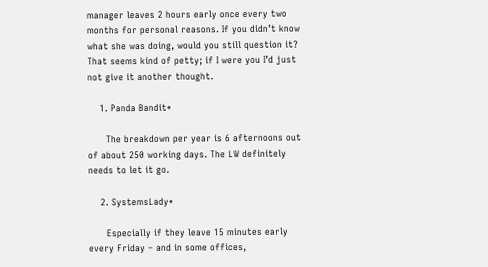manager leaves 2 hours early once every two months for personal reasons. If you didn’t know what she was doing, would you still question it? That seems kind of petty; if I were you I’d just not give it another thought.

    1. Panda Bandit*

      The breakdown per year is 6 afternoons out of about 250 working days. The LW definitely needs to let it go.

    2. SystemsLady*

      Especially if they leave 15 minutes early every Friday – and in some offices,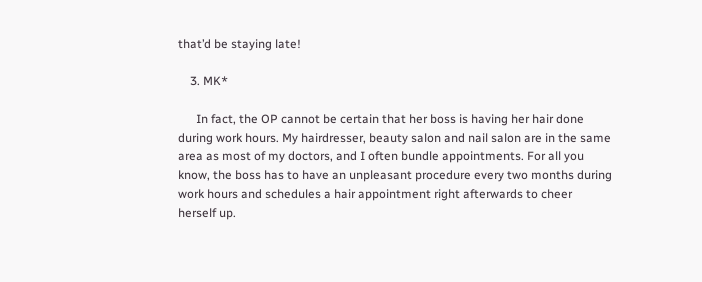that’d be staying late!

    3. MK*

      In fact, the OP cannot be certain that her boss is having her hair done during work hours. My hairdresser, beauty salon and nail salon are in the same area as most of my doctors, and I often bundle appointments. For all you know, the boss has to have an unpleasant procedure every two months during work hours and schedules a hair appointment right afterwards to cheer herself up.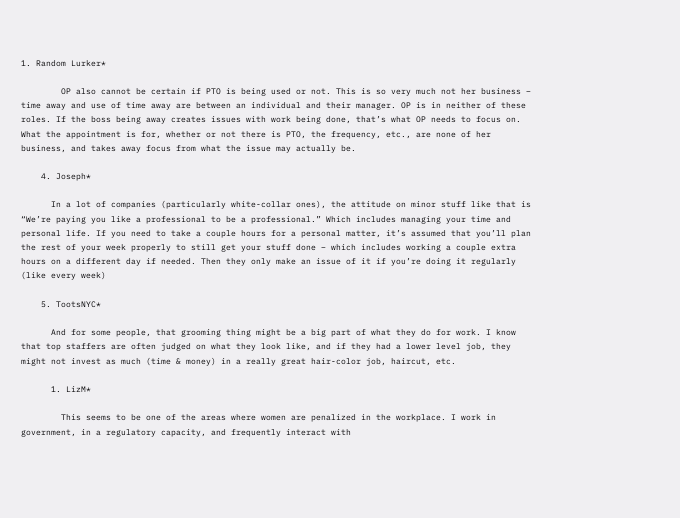1. Random Lurker*

        OP also cannot be certain if PTO is being used or not. This is so very much not her business – time away and use of time away are between an individual and their manager. OP is in neither of these roles. If the boss being away creates issues with work being done, that’s what OP needs to focus on. What the appointment is for, whether or not there is PTO, the frequency, etc., are none of her business, and takes away focus from what the issue may actually be.

    4. Joseph*

      In a lot of companies (particularly white-collar ones), the attitude on minor stuff like that is “We’re paying you like a professional to be a professional.” Which includes managing your time and personal life. If you need to take a couple hours for a personal matter, it’s assumed that you’ll plan the rest of your week properly to still get your stuff done – which includes working a couple extra hours on a different day if needed. Then they only make an issue of it if you’re doing it regularly (like every week)

    5. TootsNYC*

      And for some people, that grooming thing might be a big part of what they do for work. I know that top staffers are often judged on what they look like, and if they had a lower level job, they might not invest as much (time & money) in a really great hair-color job, haircut, etc.

      1. LizM*

        This seems to be one of the areas where women are penalized in the workplace. I work in government, in a regulatory capacity, and frequently interact with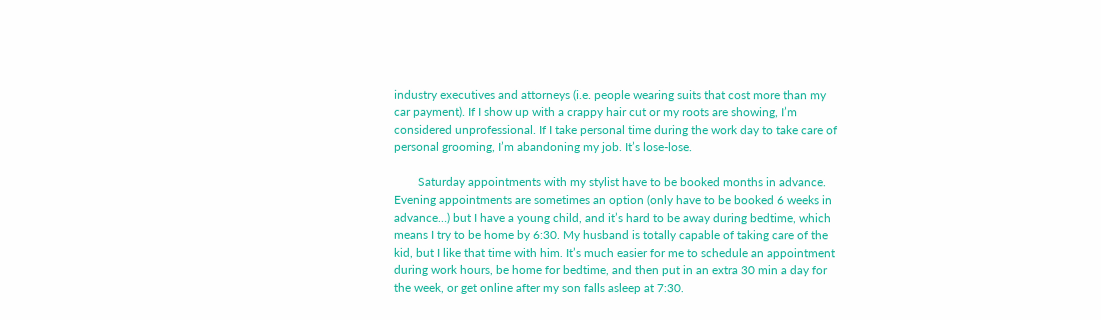industry executives and attorneys (i.e. people wearing suits that cost more than my car payment). If I show up with a crappy hair cut or my roots are showing, I’m considered unprofessional. If I take personal time during the work day to take care of personal grooming, I’m abandoning my job. It’s lose-lose.

        Saturday appointments with my stylist have to be booked months in advance. Evening appointments are sometimes an option (only have to be booked 6 weeks in advance…) but I have a young child, and it’s hard to be away during bedtime, which means I try to be home by 6:30. My husband is totally capable of taking care of the kid, but I like that time with him. It’s much easier for me to schedule an appointment during work hours, be home for bedtime, and then put in an extra 30 min a day for the week, or get online after my son falls asleep at 7:30.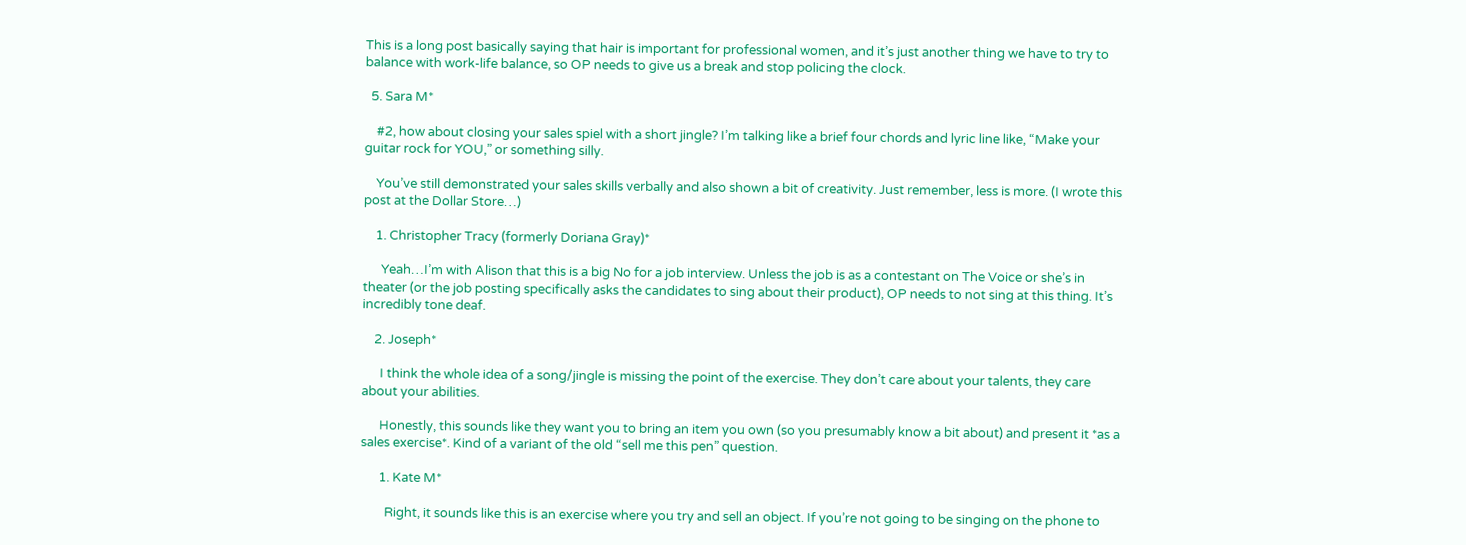This is a long post basically saying that hair is important for professional women, and it’s just another thing we have to try to balance with work-life balance, so OP needs to give us a break and stop policing the clock.

  5. Sara M*

    #2, how about closing your sales spiel with a short jingle? I’m talking like a brief four chords and lyric line like, “Make your guitar rock for YOU,” or something silly.

    You’ve still demonstrated your sales skills verbally and also shown a bit of creativity. Just remember, less is more. (I wrote this post at the Dollar Store…)

    1. Christopher Tracy (formerly Doriana Gray)*

      Yeah…I’m with Alison that this is a big No for a job interview. Unless the job is as a contestant on The Voice or she’s in theater (or the job posting specifically asks the candidates to sing about their product), OP needs to not sing at this thing. It’s incredibly tone deaf.

    2. Joseph*

      I think the whole idea of a song/jingle is missing the point of the exercise. They don’t care about your talents, they care about your abilities.

      Honestly, this sounds like they want you to bring an item you own (so you presumably know a bit about) and present it *as a sales exercise*. Kind of a variant of the old “sell me this pen” question.

      1. Kate M*

        Right, it sounds like this is an exercise where you try and sell an object. If you’re not going to be singing on the phone to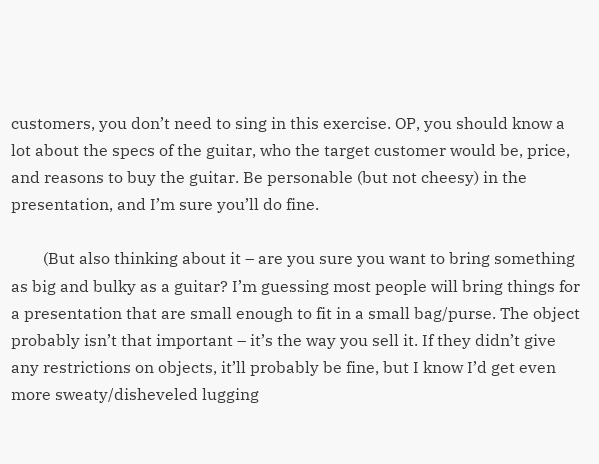customers, you don’t need to sing in this exercise. OP, you should know a lot about the specs of the guitar, who the target customer would be, price, and reasons to buy the guitar. Be personable (but not cheesy) in the presentation, and I’m sure you’ll do fine.

        (But also thinking about it – are you sure you want to bring something as big and bulky as a guitar? I’m guessing most people will bring things for a presentation that are small enough to fit in a small bag/purse. The object probably isn’t that important – it’s the way you sell it. If they didn’t give any restrictions on objects, it’ll probably be fine, but I know I’d get even more sweaty/disheveled lugging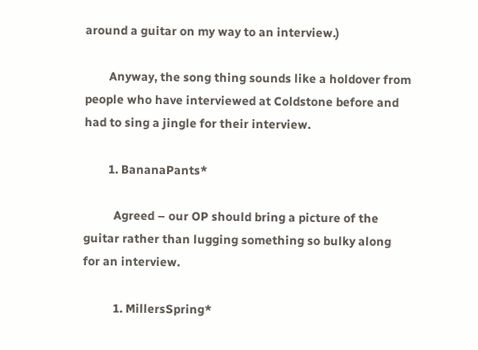around a guitar on my way to an interview.)

        Anyway, the song thing sounds like a holdover from people who have interviewed at Coldstone before and had to sing a jingle for their interview.

        1. BananaPants*

          Agreed – our OP should bring a picture of the guitar rather than lugging something so bulky along for an interview.

          1. MillersSpring*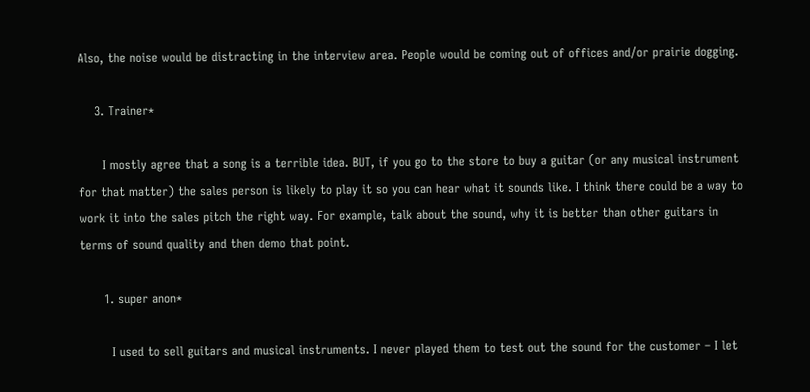Also, the noise would be distracting in the interview area. People would be coming out of offices and/or prairie dogging.

    3. Trainer*

      I mostly agree that a song is a terrible idea. BUT, if you go to the store to buy a guitar (or any musical instrument for that matter) the sales person is likely to play it so you can hear what it sounds like. I think there could be a way to work it into the sales pitch the right way. For example, talk about the sound, why it is better than other guitars in terms of sound quality and then demo that point.

      1. super anon*

        I used to sell guitars and musical instruments. I never played them to test out the sound for the customer – I let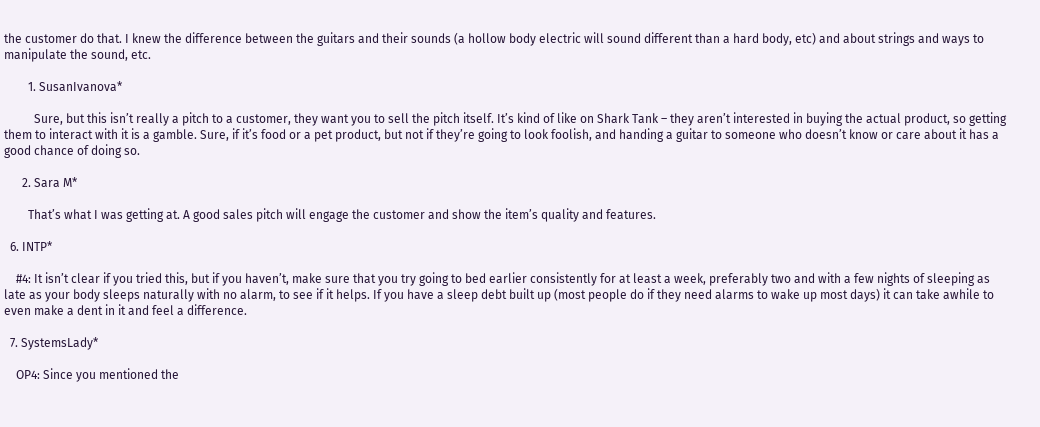the customer do that. I knew the difference between the guitars and their sounds (a hollow body electric will sound different than a hard body, etc) and about strings and ways to manipulate the sound, etc.

        1. SusanIvanova*

          Sure, but this isn’t really a pitch to a customer, they want you to sell the pitch itself. It’s kind of like on Shark Tank – they aren’t interested in buying the actual product, so getting them to interact with it is a gamble. Sure, if it’s food or a pet product, but not if they’re going to look foolish, and handing a guitar to someone who doesn’t know or care about it has a good chance of doing so.

      2. Sara M*

        That’s what I was getting at. A good sales pitch will engage the customer and show the item’s quality and features.

  6. INTP*

    #4: It isn’t clear if you tried this, but if you haven’t, make sure that you try going to bed earlier consistently for at least a week, preferably two and with a few nights of sleeping as late as your body sleeps naturally with no alarm, to see if it helps. If you have a sleep debt built up (most people do if they need alarms to wake up most days) it can take awhile to even make a dent in it and feel a difference.

  7. SystemsLady*

    OP4: Since you mentioned the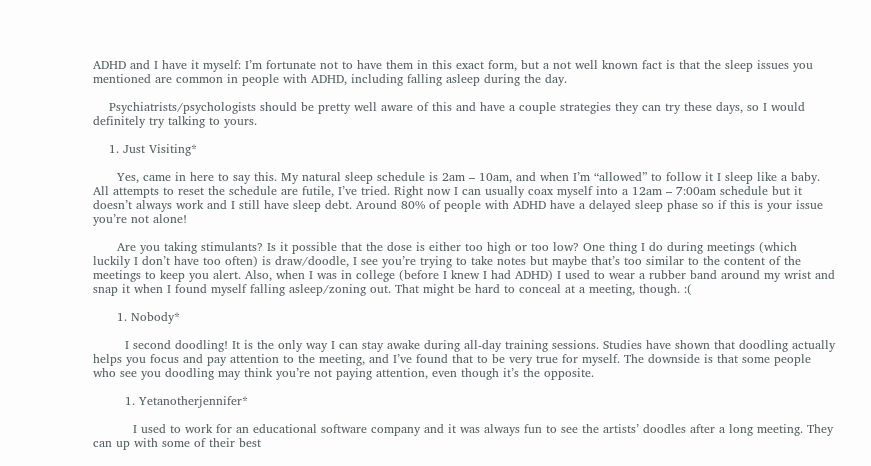ADHD and I have it myself: I’m fortunate not to have them in this exact form, but a not well known fact is that the sleep issues you mentioned are common in people with ADHD, including falling asleep during the day.

    Psychiatrists/psychologists should be pretty well aware of this and have a couple strategies they can try these days, so I would definitely try talking to yours.

    1. Just Visiting*

      Yes, came in here to say this. My natural sleep schedule is 2am – 10am, and when I’m “allowed” to follow it I sleep like a baby. All attempts to reset the schedule are futile, I’ve tried. Right now I can usually coax myself into a 12am – 7:00am schedule but it doesn’t always work and I still have sleep debt. Around 80% of people with ADHD have a delayed sleep phase so if this is your issue you’re not alone!

      Are you taking stimulants? Is it possible that the dose is either too high or too low? One thing I do during meetings (which luckily I don’t have too often) is draw/doodle, I see you’re trying to take notes but maybe that’s too similar to the content of the meetings to keep you alert. Also, when I was in college (before I knew I had ADHD) I used to wear a rubber band around my wrist and snap it when I found myself falling asleep/zoning out. That might be hard to conceal at a meeting, though. :(

      1. Nobody*

        I second doodling! It is the only way I can stay awake during all-day training sessions. Studies have shown that doodling actually helps you focus and pay attention to the meeting, and I’ve found that to be very true for myself. The downside is that some people who see you doodling may think you’re not paying attention, even though it’s the opposite.

        1. Yetanotherjennifer*

          I used to work for an educational software company and it was always fun to see the artists’ doodles after a long meeting. They can up with some of their best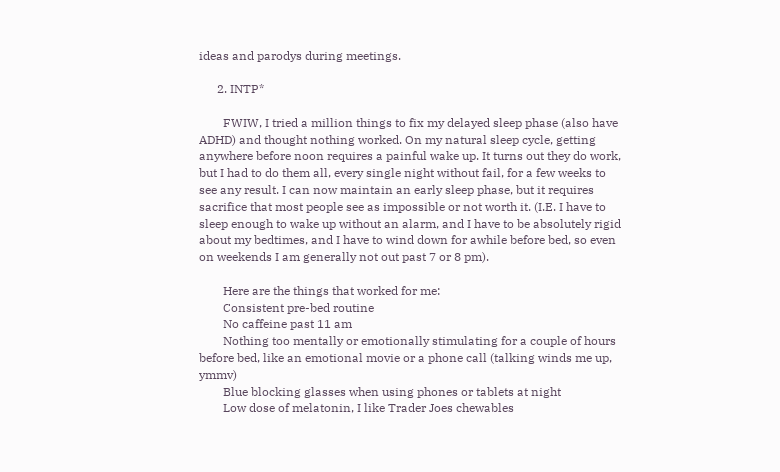ideas and parodys during meetings.

      2. INTP*

        FWIW, I tried a million things to fix my delayed sleep phase (also have ADHD) and thought nothing worked. On my natural sleep cycle, getting anywhere before noon requires a painful wake up. It turns out they do work, but I had to do them all, every single night without fail, for a few weeks to see any result. I can now maintain an early sleep phase, but it requires sacrifice that most people see as impossible or not worth it. (I.E. I have to sleep enough to wake up without an alarm, and I have to be absolutely rigid about my bedtimes, and I have to wind down for awhile before bed, so even on weekends I am generally not out past 7 or 8 pm).

        Here are the things that worked for me:
        Consistent pre-bed routine
        No caffeine past 11 am
        Nothing too mentally or emotionally stimulating for a couple of hours before bed, like an emotional movie or a phone call (talking winds me up, ymmv)
        Blue blocking glasses when using phones or tablets at night
        Low dose of melatonin, I like Trader Joes chewables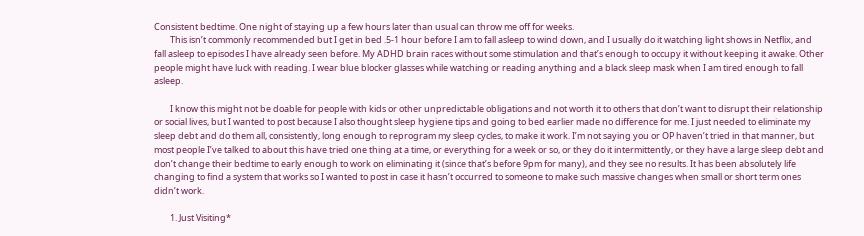Consistent bedtime. One night of staying up a few hours later than usual can throw me off for weeks.
        This isn’t commonly recommended but I get in bed .5-1 hour before I am to fall asleep to wind down, and I usually do it watching light shows in Netflix, and fall asleep to episodes I have already seen before. My ADHD brain races without some stimulation and that’s enough to occupy it without keeping it awake. Other people might have luck with reading. I wear blue blocker glasses while watching or reading anything and a black sleep mask when I am tired enough to fall asleep.

        I know this might not be doable for people with kids or other unpredictable obligations and not worth it to others that don’t want to disrupt their relationship or social lives, but I wanted to post because I also thought sleep hygiene tips and going to bed earlier made no difference for me. I just needed to eliminate my sleep debt and do them all, consistently, long enough to reprogram my sleep cycles, to make it work. I’m not saying you or OP haven’t tried in that manner, but most people I’ve talked to about this have tried one thing at a time, or everything for a week or so, or they do it intermittently, or they have a large sleep debt and don’t change their bedtime to early enough to work on eliminating it (since that’s before 9pm for many), and they see no results. It has been absolutely life changing to find a system that works so I wanted to post in case it hasn’t occurred to someone to make such massive changes when small or short term ones didn’t work.

        1. Just Visiting*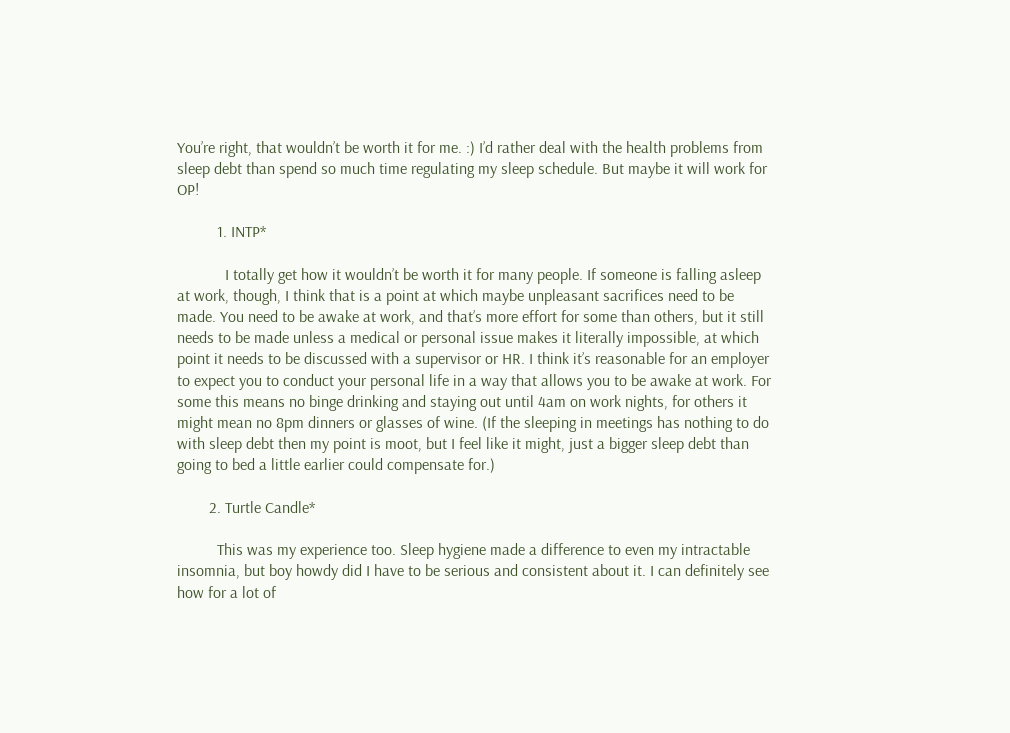You’re right, that wouldn’t be worth it for me. :) I’d rather deal with the health problems from sleep debt than spend so much time regulating my sleep schedule. But maybe it will work for OP!

          1. INTP*

            I totally get how it wouldn’t be worth it for many people. If someone is falling asleep at work, though, I think that is a point at which maybe unpleasant sacrifices need to be made. You need to be awake at work, and that’s more effort for some than others, but it still needs to be made unless a medical or personal issue makes it literally impossible, at which point it needs to be discussed with a supervisor or HR. I think it’s reasonable for an employer to expect you to conduct your personal life in a way that allows you to be awake at work. For some this means no binge drinking and staying out until 4am on work nights, for others it might mean no 8pm dinners or glasses of wine. (If the sleeping in meetings has nothing to do with sleep debt then my point is moot, but I feel like it might, just a bigger sleep debt than going to bed a little earlier could compensate for.)

        2. Turtle Candle*

          This was my experience too. Sleep hygiene made a difference to even my intractable insomnia, but boy howdy did I have to be serious and consistent about it. I can definitely see how for a lot of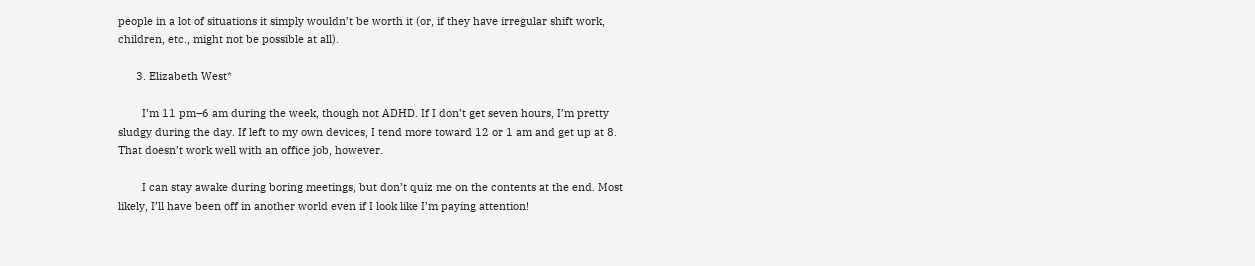people in a lot of situations it simply wouldn’t be worth it (or, if they have irregular shift work, children, etc., might not be possible at all).

      3. Elizabeth West*

        I’m 11 pm–6 am during the week, though not ADHD. If I don’t get seven hours, I’m pretty sludgy during the day. If left to my own devices, I tend more toward 12 or 1 am and get up at 8. That doesn’t work well with an office job, however.

        I can stay awake during boring meetings, but don’t quiz me on the contents at the end. Most likely, I’ll have been off in another world even if I look like I’m paying attention!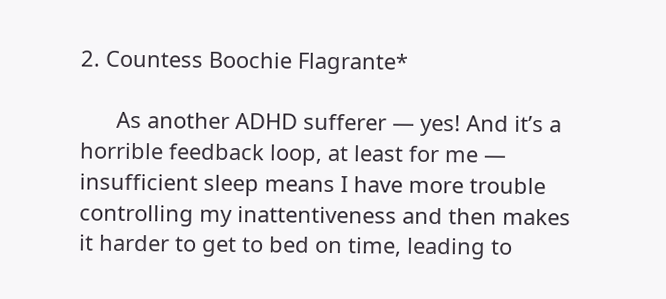2. Countess Boochie Flagrante*

      As another ADHD sufferer — yes! And it’s a horrible feedback loop, at least for me — insufficient sleep means I have more trouble controlling my inattentiveness and then makes it harder to get to bed on time, leading to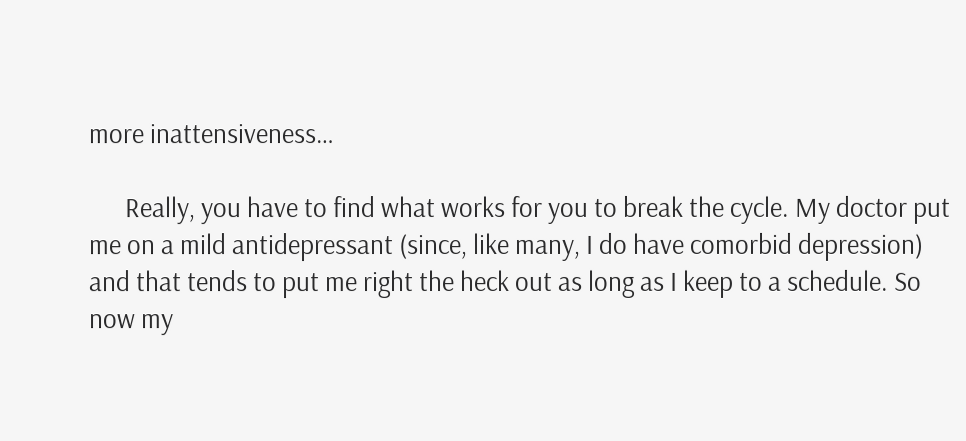more inattensiveness…

      Really, you have to find what works for you to break the cycle. My doctor put me on a mild antidepressant (since, like many, I do have comorbid depression) and that tends to put me right the heck out as long as I keep to a schedule. So now my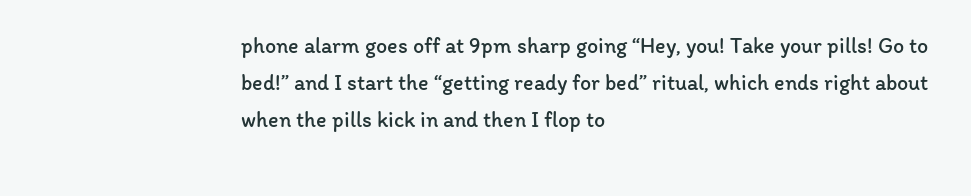phone alarm goes off at 9pm sharp going “Hey, you! Take your pills! Go to bed!” and I start the “getting ready for bed” ritual, which ends right about when the pills kick in and then I flop to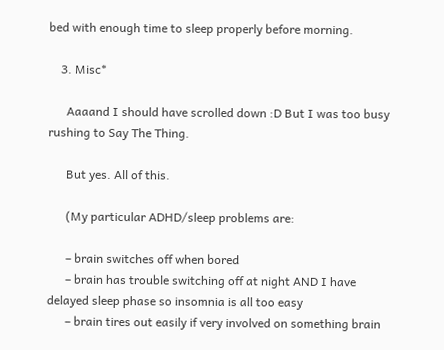bed with enough time to sleep properly before morning.

    3. Misc*

      Aaaand I should have scrolled down :D But I was too busy rushing to Say The Thing.

      But yes. All of this.

      (My particular ADHD/sleep problems are:

      – brain switches off when bored
      – brain has trouble switching off at night AND I have delayed sleep phase so insomnia is all too easy
      – brain tires out easily if very involved on something brain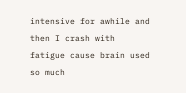intensive for awhile and then I crash with fatigue cause brain used so much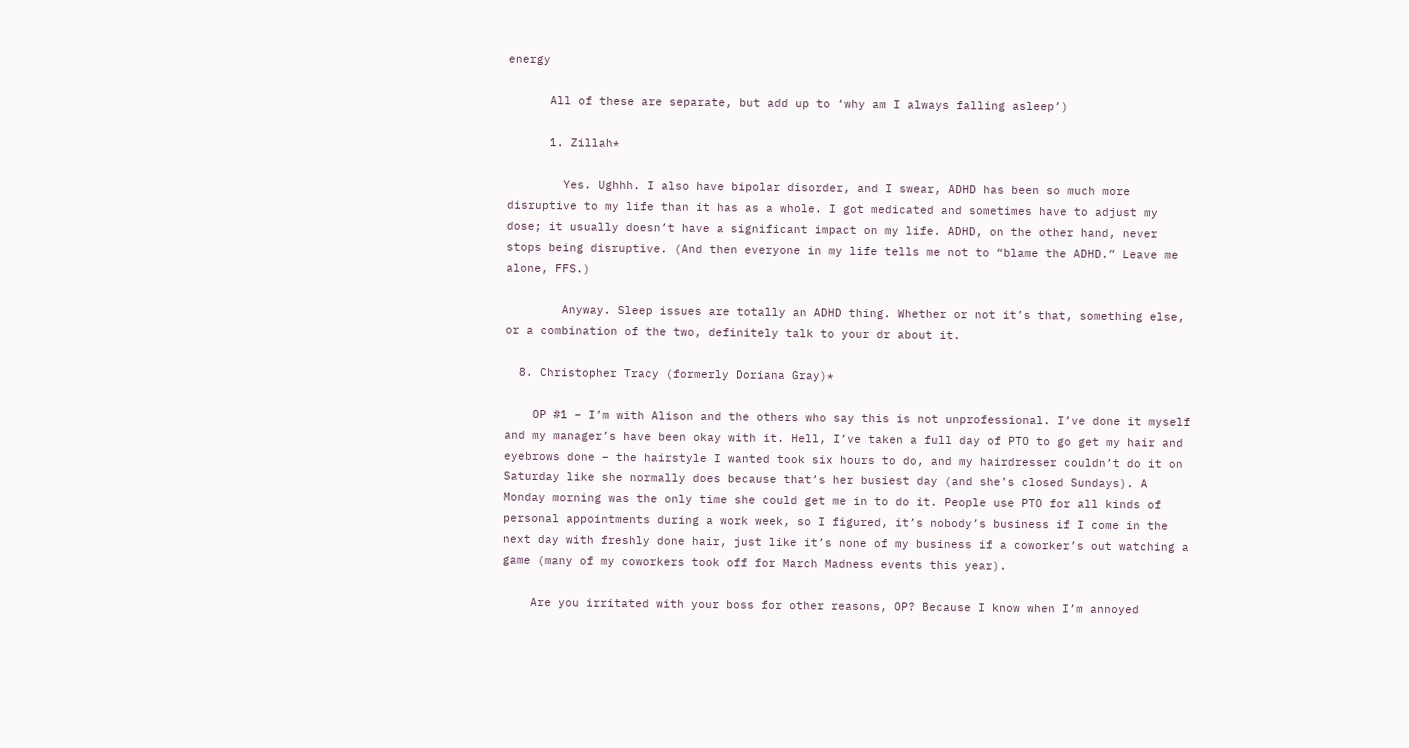energy

      All of these are separate, but add up to ‘why am I always falling asleep’)

      1. Zillah*

        Yes. Ughhh. I also have bipolar disorder, and I swear, ADHD has been so much more disruptive to my life than it has as a whole. I got medicated and sometimes have to adjust my dose; it usually doesn’t have a significant impact on my life. ADHD, on the other hand, never stops being disruptive. (And then everyone in my life tells me not to “blame the ADHD.” Leave me alone, FFS.)

        Anyway. Sleep issues are totally an ADHD thing. Whether or not it’s that, something else, or a combination of the two, definitely talk to your dr about it.

  8. Christopher Tracy (formerly Doriana Gray)*

    OP #1 – I’m with Alison and the others who say this is not unprofessional. I’ve done it myself and my manager’s have been okay with it. Hell, I’ve taken a full day of PTO to go get my hair and eyebrows done – the hairstyle I wanted took six hours to do, and my hairdresser couldn’t do it on Saturday like she normally does because that’s her busiest day (and she’s closed Sundays). A Monday morning was the only time she could get me in to do it. People use PTO for all kinds of personal appointments during a work week, so I figured, it’s nobody’s business if I come in the next day with freshly done hair, just like it’s none of my business if a coworker’s out watching a game (many of my coworkers took off for March Madness events this year).

    Are you irritated with your boss for other reasons, OP? Because I know when I’m annoyed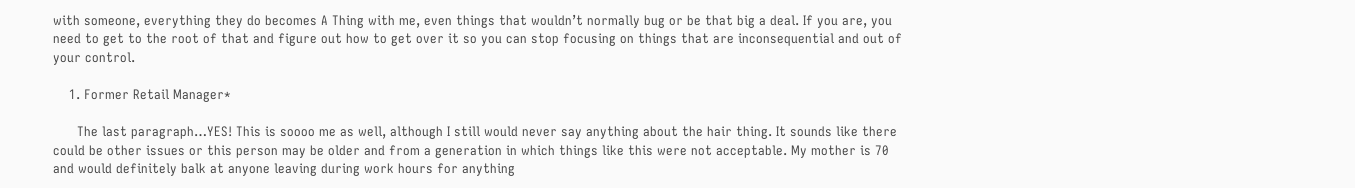with someone, everything they do becomes A Thing with me, even things that wouldn’t normally bug or be that big a deal. If you are, you need to get to the root of that and figure out how to get over it so you can stop focusing on things that are inconsequential and out of your control.

    1. Former Retail Manager*

      The last paragraph…YES! This is soooo me as well, although I still would never say anything about the hair thing. It sounds like there could be other issues or this person may be older and from a generation in which things like this were not acceptable. My mother is 70 and would definitely balk at anyone leaving during work hours for anything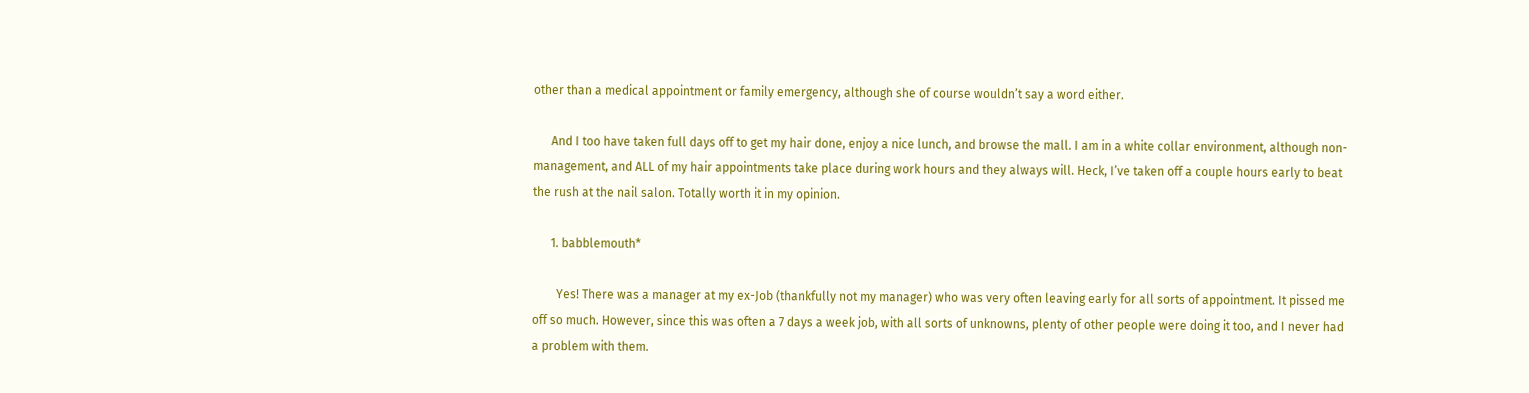other than a medical appointment or family emergency, although she of course wouldn’t say a word either.

      And I too have taken full days off to get my hair done, enjoy a nice lunch, and browse the mall. I am in a white collar environment, although non-management, and ALL of my hair appointments take place during work hours and they always will. Heck, I’ve taken off a couple hours early to beat the rush at the nail salon. Totally worth it in my opinion.

      1. babblemouth*

        Yes! There was a manager at my ex-Job (thankfully not my manager) who was very often leaving early for all sorts of appointment. It pissed me off so much. However, since this was often a 7 days a week job, with all sorts of unknowns, plenty of other people were doing it too, and I never had a problem with them.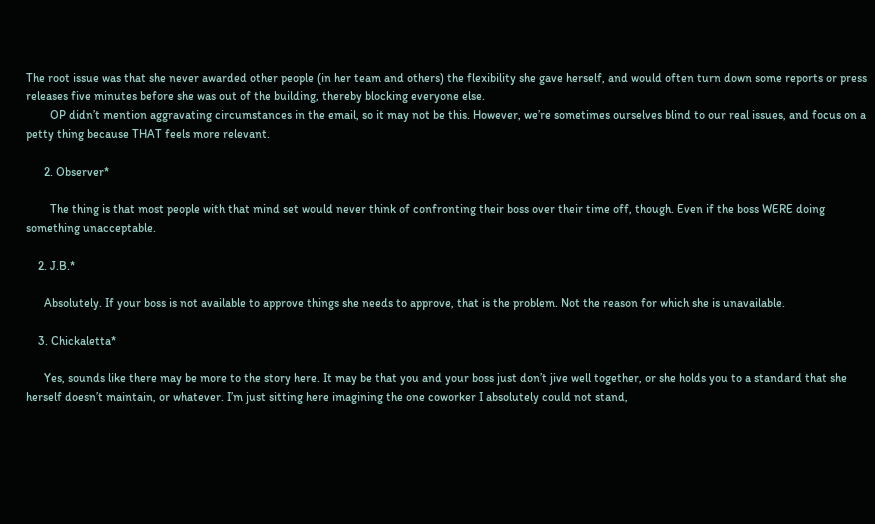The root issue was that she never awarded other people (in her team and others) the flexibility she gave herself, and would often turn down some reports or press releases five minutes before she was out of the building, thereby blocking everyone else.
        OP didn’t mention aggravating circumstances in the email, so it may not be this. However, we’re sometimes ourselves blind to our real issues, and focus on a petty thing because THAT feels more relevant.

      2. Observer*

        The thing is that most people with that mind set would never think of confronting their boss over their time off, though. Even if the boss WERE doing something unacceptable.

    2. J.B.*

      Absolutely. If your boss is not available to approve things she needs to approve, that is the problem. Not the reason for which she is unavailable.

    3. Chickaletta*

      Yes, sounds like there may be more to the story here. It may be that you and your boss just don’t jive well together, or she holds you to a standard that she herself doesn’t maintain, or whatever. I’m just sitting here imagining the one coworker I absolutely could not stand,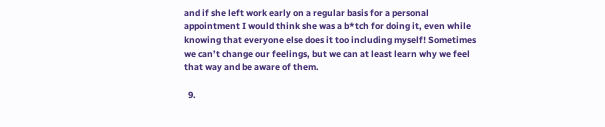and if she left work early on a regular basis for a personal appointment I would think she was a b*tch for doing it, even while knowing that everyone else does it too including myself! Sometimes we can’t change our feelings, but we can at least learn why we feel that way and be aware of them.

  9.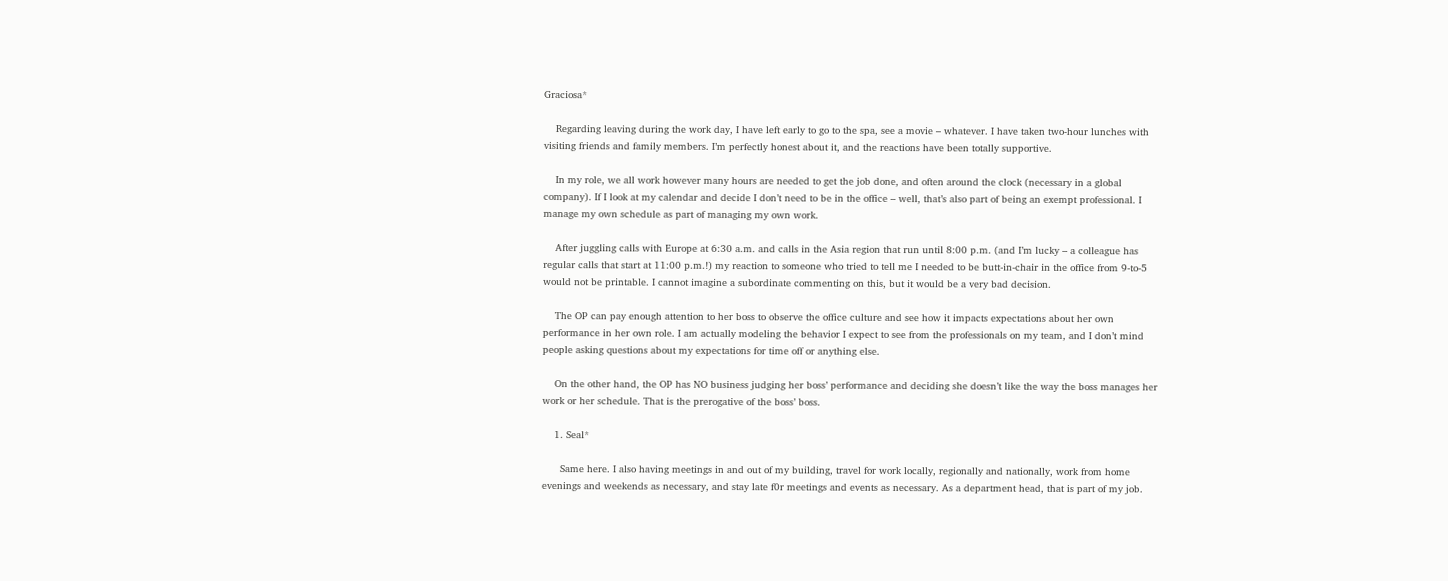Graciosa*

    Regarding leaving during the work day, I have left early to go to the spa, see a movie – whatever. I have taken two-hour lunches with visiting friends and family members. I’m perfectly honest about it, and the reactions have been totally supportive.

    In my role, we all work however many hours are needed to get the job done, and often around the clock (necessary in a global company). If I look at my calendar and decide I don’t need to be in the office – well, that’s also part of being an exempt professional. I manage my own schedule as part of managing my own work.

    After juggling calls with Europe at 6:30 a.m. and calls in the Asia region that run until 8:00 p.m. (and I’m lucky – a colleague has regular calls that start at 11:00 p.m.!) my reaction to someone who tried to tell me I needed to be butt-in-chair in the office from 9-to-5 would not be printable. I cannot imagine a subordinate commenting on this, but it would be a very bad decision.

    The OP can pay enough attention to her boss to observe the office culture and see how it impacts expectations about her own performance in her own role. I am actually modeling the behavior I expect to see from the professionals on my team, and I don’t mind people asking questions about my expectations for time off or anything else.

    On the other hand, the OP has NO business judging her boss’ performance and deciding she doesn’t like the way the boss manages her work or her schedule. That is the prerogative of the boss’ boss.

    1. Seal*

      Same here. I also having meetings in and out of my building, travel for work locally, regionally and nationally, work from home evenings and weekends as necessary, and stay late f0r meetings and events as necessary. As a department head, that is part of my job.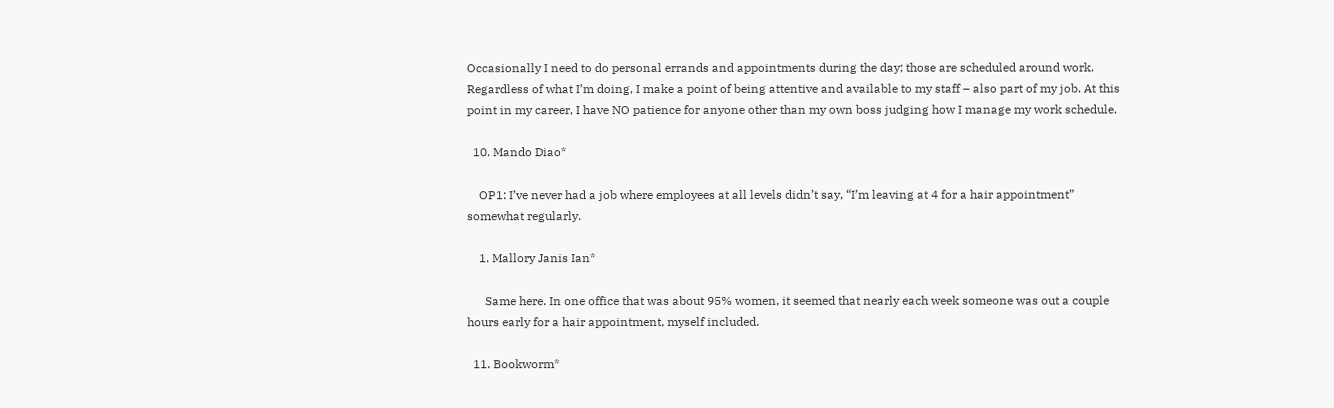Occasionally I need to do personal errands and appointments during the day; those are scheduled around work. Regardless of what I’m doing, I make a point of being attentive and available to my staff – also part of my job. At this point in my career, I have NO patience for anyone other than my own boss judging how I manage my work schedule.

  10. Mando Diao*

    OP1: I’ve never had a job where employees at all levels didn’t say, “I’m leaving at 4 for a hair appointment” somewhat regularly.

    1. Mallory Janis Ian*

      Same here. In one office that was about 95% women, it seemed that nearly each week someone was out a couple hours early for a hair appointment, myself included.

  11. Bookworm*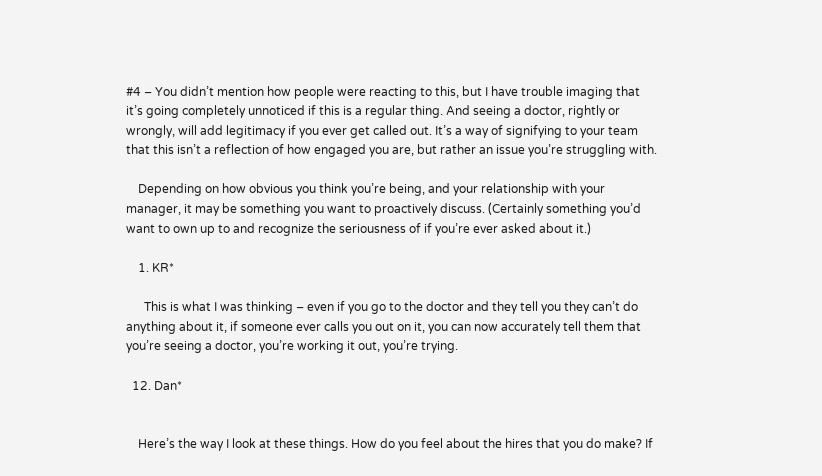#4 – You didn’t mention how people were reacting to this, but I have trouble imaging that it’s going completely unnoticed if this is a regular thing. And seeing a doctor, rightly or wrongly, will add legitimacy if you ever get called out. It’s a way of signifying to your team that this isn’t a reflection of how engaged you are, but rather an issue you’re struggling with.

    Depending on how obvious you think you’re being, and your relationship with your manager, it may be something you want to proactively discuss. (Certainly something you’d want to own up to and recognize the seriousness of if you’re ever asked about it.)

    1. KR*

      This is what I was thinking – even if you go to the doctor and they tell you they can’t do anything about it, if someone ever calls you out on it, you can now accurately tell them that you’re seeing a doctor, you’re working it out, you’re trying.

  12. Dan*


    Here’s the way I look at these things. How do you feel about the hires that you do make? If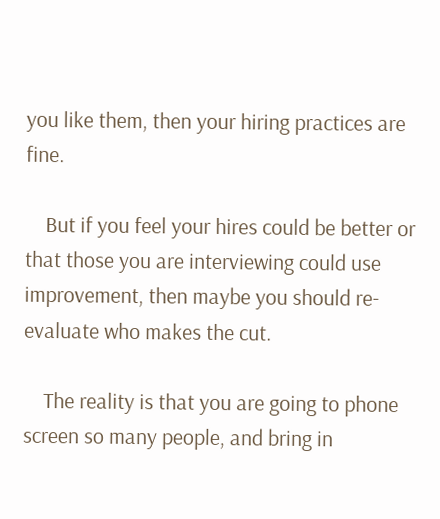you like them, then your hiring practices are fine.

    But if you feel your hires could be better or that those you are interviewing could use improvement, then maybe you should re-evaluate who makes the cut.

    The reality is that you are going to phone screen so many people, and bring in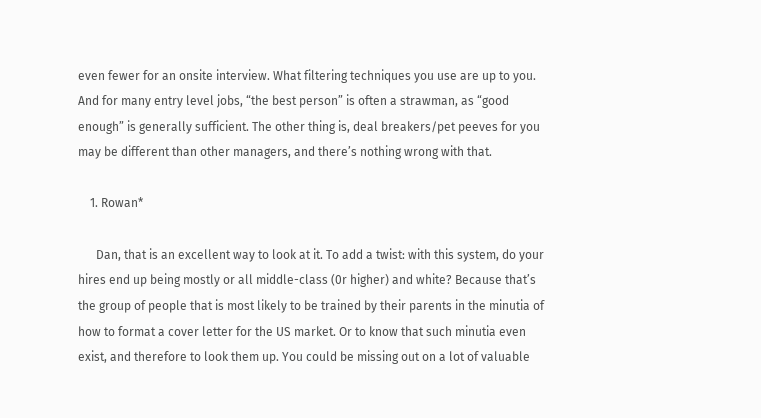even fewer for an onsite interview. What filtering techniques you use are up to you. And for many entry level jobs, “the best person” is often a strawman, as “good enough” is generally sufficient. The other thing is, deal breakers/pet peeves for you may be different than other managers, and there’s nothing wrong with that.

    1. Rowan*

      Dan, that is an excellent way to look at it. To add a twist: with this system, do your hires end up being mostly or all middle-class (0r higher) and white? Because that’s the group of people that is most likely to be trained by their parents in the minutia of how to format a cover letter for the US market. Or to know that such minutia even exist, and therefore to look them up. You could be missing out on a lot of valuable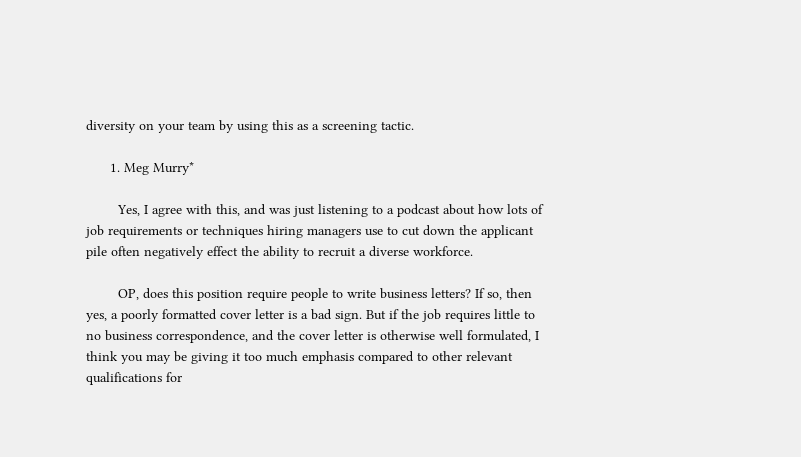diversity on your team by using this as a screening tactic.

      1. Meg Murry*

        Yes, I agree with this, and was just listening to a podcast about how lots of job requirements or techniques hiring managers use to cut down the applicant pile often negatively effect the ability to recruit a diverse workforce.

        OP, does this position require people to write business letters? If so, then yes, a poorly formatted cover letter is a bad sign. But if the job requires little to no business correspondence, and the cover letter is otherwise well formulated, I think you may be giving it too much emphasis compared to other relevant qualifications for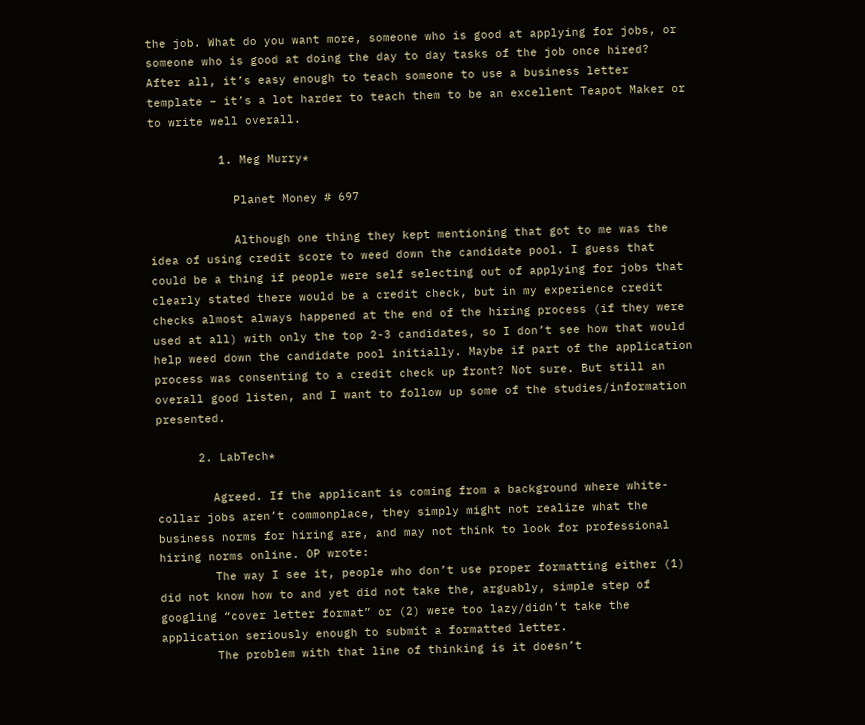the job. What do you want more, someone who is good at applying for jobs, or someone who is good at doing the day to day tasks of the job once hired? After all, it’s easy enough to teach someone to use a business letter template – it’s a lot harder to teach them to be an excellent Teapot Maker or to write well overall.

          1. Meg Murry*

            Planet Money # 697

            Although one thing they kept mentioning that got to me was the idea of using credit score to weed down the candidate pool. I guess that could be a thing if people were self selecting out of applying for jobs that clearly stated there would be a credit check, but in my experience credit checks almost always happened at the end of the hiring process (if they were used at all) with only the top 2-3 candidates, so I don’t see how that would help weed down the candidate pool initially. Maybe if part of the application process was consenting to a credit check up front? Not sure. But still an overall good listen, and I want to follow up some of the studies/information presented.

      2. LabTech*

        Agreed. If the applicant is coming from a background where white-collar jobs aren’t commonplace, they simply might not realize what the business norms for hiring are, and may not think to look for professional hiring norms online. OP wrote:
        The way I see it, people who don’t use proper formatting either (1) did not know how to and yet did not take the, arguably, simple step of googling “cover letter format” or (2) were too lazy/didn’t take the application seriously enough to submit a formatted letter.
        The problem with that line of thinking is it doesn’t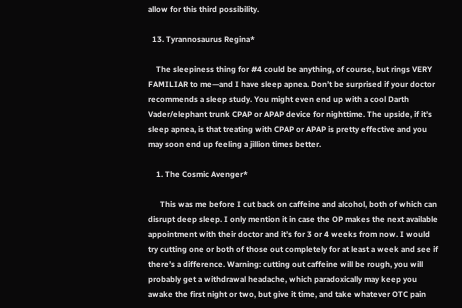allow for this third possibility.

  13. Tyrannosaurus Regina*

    The sleepiness thing for #4 could be anything, of course, but rings VERY FAMILIAR to me—and I have sleep apnea. Don’t be surprised if your doctor recommends a sleep study. You might even end up with a cool Darth Vader/elephant trunk CPAP or APAP device for nighttime. The upside, if it’s sleep apnea, is that treating with CPAP or APAP is pretty effective and you may soon end up feeling a jillion times better.

    1. The Cosmic Avenger*

      This was me before I cut back on caffeine and alcohol, both of which can disrupt deep sleep. I only mention it in case the OP makes the next available appointment with their doctor and it’s for 3 or 4 weeks from now. I would try cutting one or both of those out completely for at least a week and see if there’s a difference. Warning: cutting out caffeine will be rough, you will probably get a withdrawal headache, which paradoxically may keep you awake the first night or two, but give it time, and take whatever OTC pain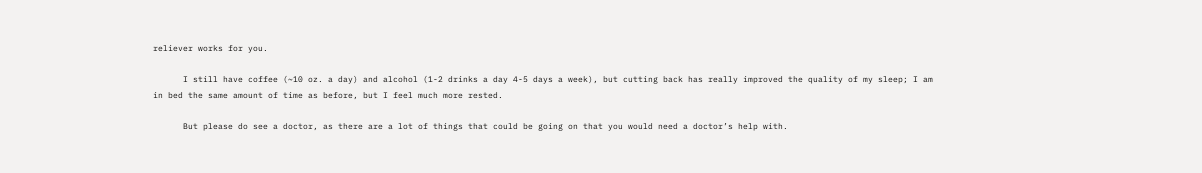reliever works for you.

      I still have coffee (~10 oz. a day) and alcohol (1-2 drinks a day 4-5 days a week), but cutting back has really improved the quality of my sleep; I am in bed the same amount of time as before, but I feel much more rested.

      But please do see a doctor, as there are a lot of things that could be going on that you would need a doctor’s help with.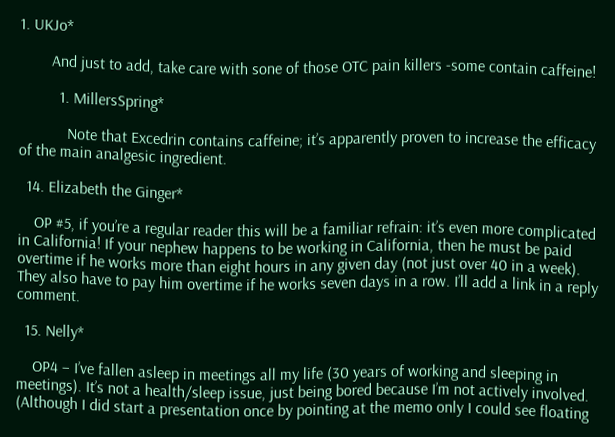1. UKJo*

        And just to add, take care with sone of those OTC pain killers -some contain caffeine!

          1. MillersSpring*

            Note that Excedrin contains caffeine; it’s apparently proven to increase the efficacy of the main analgesic ingredient.

  14. Elizabeth the Ginger*

    OP #5, if you’re a regular reader this will be a familiar refrain: it’s even more complicated in California! If your nephew happens to be working in California, then he must be paid overtime if he works more than eight hours in any given day (not just over 40 in a week). They also have to pay him overtime if he works seven days in a row. I’ll add a link in a reply comment.

  15. Nelly*

    OP4 – I’ve fallen asleep in meetings all my life (30 years of working and sleeping in meetings). It’s not a health/sleep issue, just being bored because I’m not actively involved. (Although I did start a presentation once by pointing at the memo only I could see floating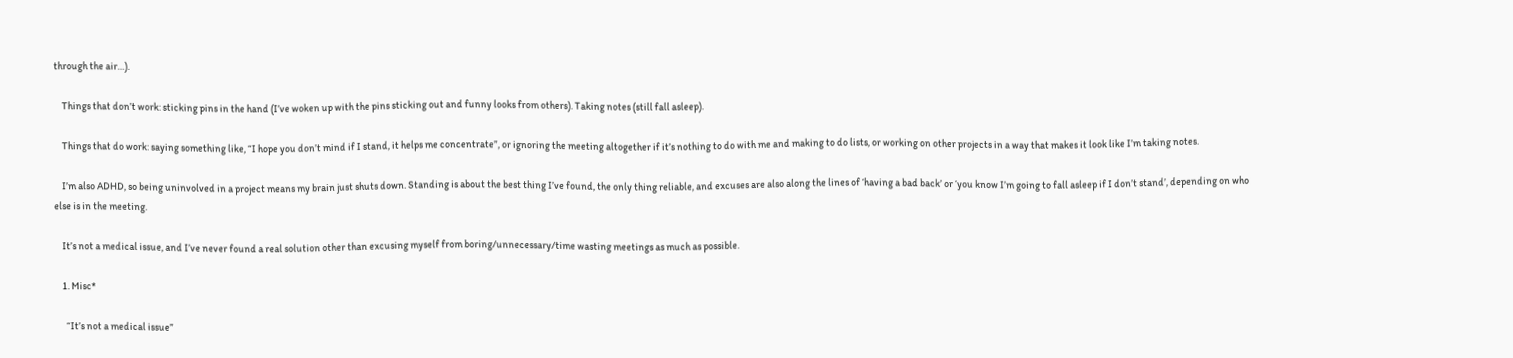through the air…).

    Things that don’t work: sticking pins in the hand (I’ve woken up with the pins sticking out and funny looks from others). Taking notes (still fall asleep).

    Things that do work: saying something like, “I hope you don’t mind if I stand, it helps me concentrate”, or ignoring the meeting altogether if it’s nothing to do with me and making to do lists, or working on other projects in a way that makes it look like I’m taking notes.

    I’m also ADHD, so being uninvolved in a project means my brain just shuts down. Standing is about the best thing I’ve found, the only thing reliable, and excuses are also along the lines of ‘having a bad back’ or ‘you know I’m going to fall asleep if I don’t stand’, depending on who else is in the meeting.

    It’s not a medical issue, and I’ve never found a real solution other than excusing myself from boring/unnecessary/time wasting meetings as much as possible.

    1. Misc*

      “It’s not a medical issue”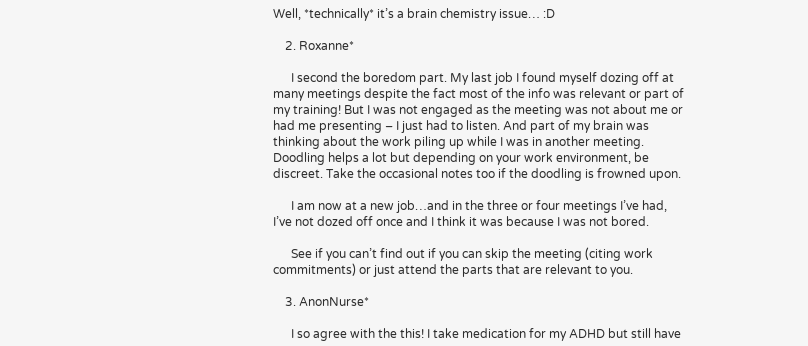Well, *technically* it’s a brain chemistry issue… :D

    2. Roxanne*

      I second the boredom part. My last job I found myself dozing off at many meetings despite the fact most of the info was relevant or part of my training! But I was not engaged as the meeting was not about me or had me presenting – I just had to listen. And part of my brain was thinking about the work piling up while I was in another meeting. Doodling helps a lot but depending on your work environment, be discreet. Take the occasional notes too if the doodling is frowned upon.

      I am now at a new job…and in the three or four meetings I’ve had, I’ve not dozed off once and I think it was because I was not bored.

      See if you can’t find out if you can skip the meeting (citing work commitments) or just attend the parts that are relevant to you.

    3. AnonNurse*

      I so agree with the this! I take medication for my ADHD but still have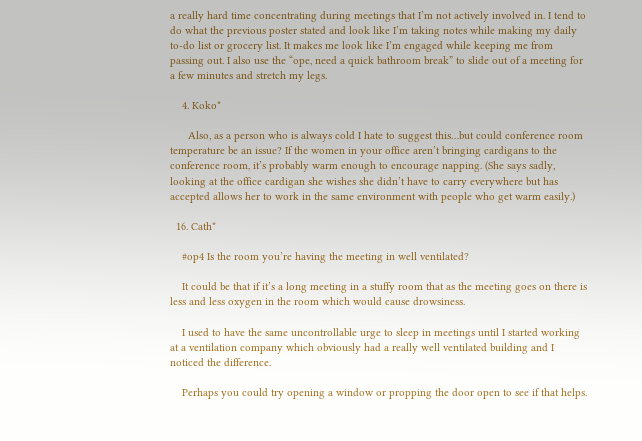a really hard time concentrating during meetings that I’m not actively involved in. I tend to do what the previous poster stated and look like I’m taking notes while making my daily to-do list or grocery list. It makes me look like I’m engaged while keeping me from passing out. I also use the “ope, need a quick bathroom break” to slide out of a meeting for a few minutes and stretch my legs.

    4. Koko*

      Also, as a person who is always cold I hate to suggest this…but could conference room temperature be an issue? If the women in your office aren’t bringing cardigans to the conference room, it’s probably warm enough to encourage napping. (She says sadly, looking at the office cardigan she wishes she didn’t have to carry everywhere but has accepted allows her to work in the same environment with people who get warm easily.)

  16. Cath*

    #op4 Is the room you’re having the meeting in well ventilated?

    It could be that if it’s a long meeting in a stuffy room that as the meeting goes on there is less and less oxygen in the room which would cause drowsiness.

    I used to have the same uncontrollable urge to sleep in meetings until I started working at a ventilation company which obviously had a really well ventilated building and I noticed the difference.

    Perhaps you could try opening a window or propping the door open to see if that helps.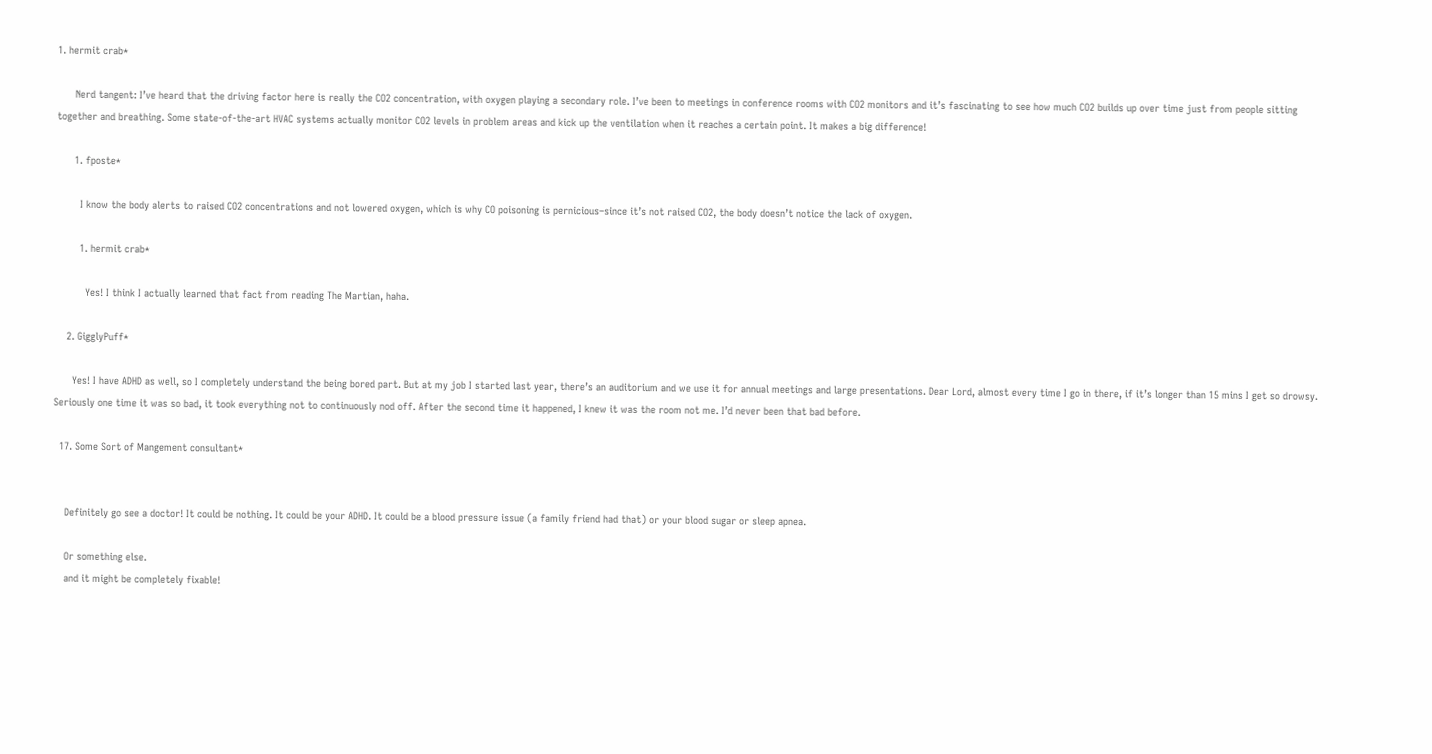1. hermit crab*

      Nerd tangent: I’ve heard that the driving factor here is really the CO2 concentration, with oxygen playing a secondary role. I’ve been to meetings in conference rooms with CO2 monitors and it’s fascinating to see how much CO2 builds up over time just from people sitting together and breathing. Some state-of-the-art HVAC systems actually monitor CO2 levels in problem areas and kick up the ventilation when it reaches a certain point. It makes a big difference!

      1. fposte*

        I know the body alerts to raised CO2 concentrations and not lowered oxygen, which is why CO poisoning is pernicious–since it’s not raised CO2, the body doesn’t notice the lack of oxygen.

        1. hermit crab*

          Yes! I think I actually learned that fact from reading The Martian, haha.

    2. GigglyPuff*

      Yes! I have ADHD as well, so I completely understand the being bored part. But at my job I started last year, there’s an auditorium and we use it for annual meetings and large presentations. Dear Lord, almost every time I go in there, if it’s longer than 15 mins I get so drowsy. Seriously one time it was so bad, it took everything not to continuously nod off. After the second time it happened, I knew it was the room not me. I’d never been that bad before.

  17. Some Sort of Mangement consultant*


    Definitely go see a doctor! It could be nothing. It could be your ADHD. It could be a blood pressure issue (a family friend had that) or your blood sugar or sleep apnea.

    Or something else.
    and it might be completely fixable!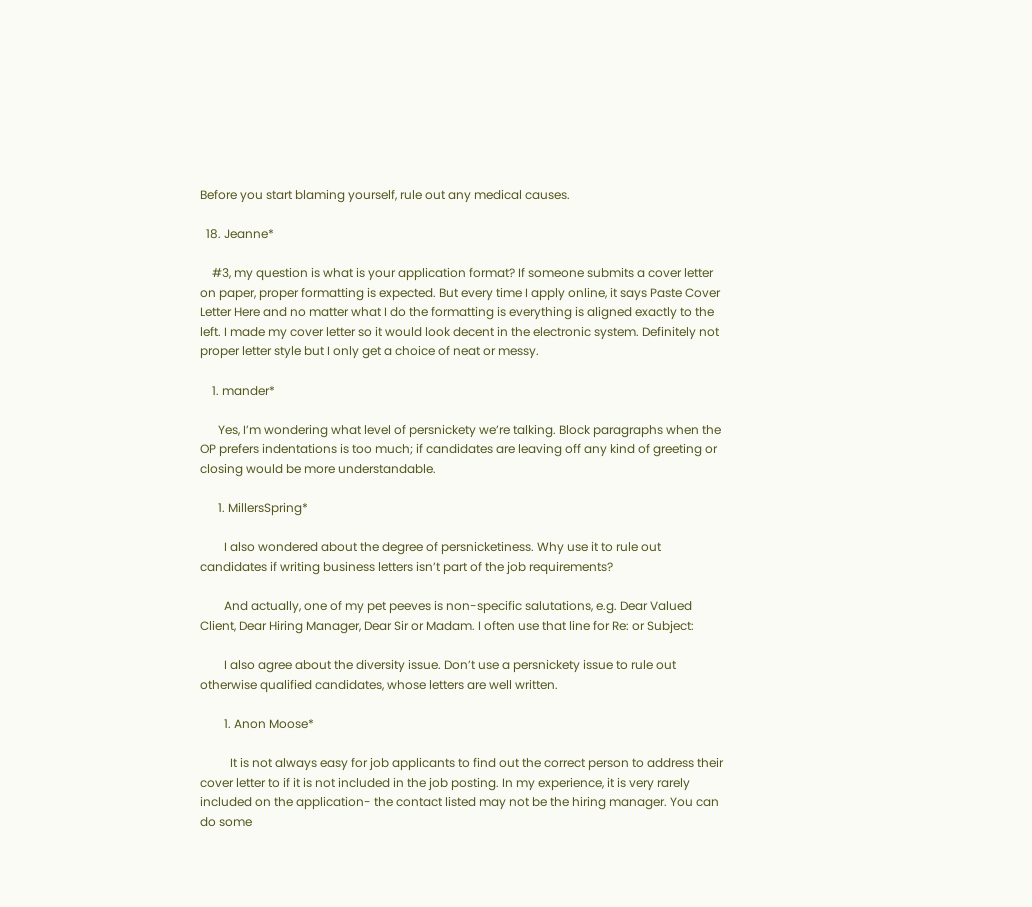Before you start blaming yourself, rule out any medical causes.

  18. Jeanne*

    #3, my question is what is your application format? If someone submits a cover letter on paper, proper formatting is expected. But every time I apply online, it says Paste Cover Letter Here and no matter what I do the formatting is everything is aligned exactly to the left. I made my cover letter so it would look decent in the electronic system. Definitely not proper letter style but I only get a choice of neat or messy.

    1. mander*

      Yes, I’m wondering what level of persnickety we’re talking. Block paragraphs when the OP prefers indentations is too much; if candidates are leaving off any kind of greeting or closing would be more understandable.

      1. MillersSpring*

        I also wondered about the degree of persnicketiness. Why use it to rule out candidates if writing business letters isn’t part of the job requirements?

        And actually, one of my pet peeves is non-specific salutations, e.g. Dear Valued Client, Dear Hiring Manager, Dear Sir or Madam. I often use that line for Re: or Subject:

        I also agree about the diversity issue. Don’t use a persnickety issue to rule out otherwise qualified candidates, whose letters are well written.

        1. Anon Moose*

          It is not always easy for job applicants to find out the correct person to address their cover letter to if it is not included in the job posting. In my experience, it is very rarely included on the application- the contact listed may not be the hiring manager. You can do some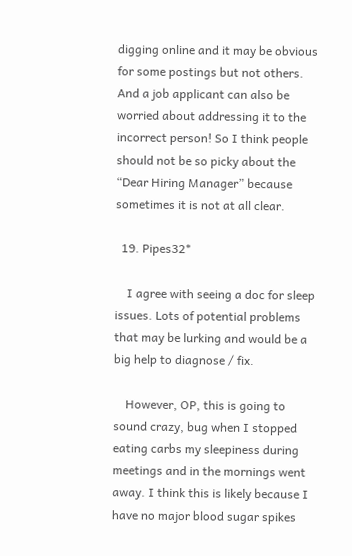digging online and it may be obvious for some postings but not others. And a job applicant can also be worried about addressing it to the incorrect person! So I think people should not be so picky about the “Dear Hiring Manager” because sometimes it is not at all clear.

  19. Pipes32*

    I agree with seeing a doc for sleep issues. Lots of potential problems that may be lurking and would be a big help to diagnose / fix.

    However, OP, this is going to sound crazy, bug when I stopped eating carbs my sleepiness during meetings and in the mornings went away. I think this is likely because I have no major blood sugar spikes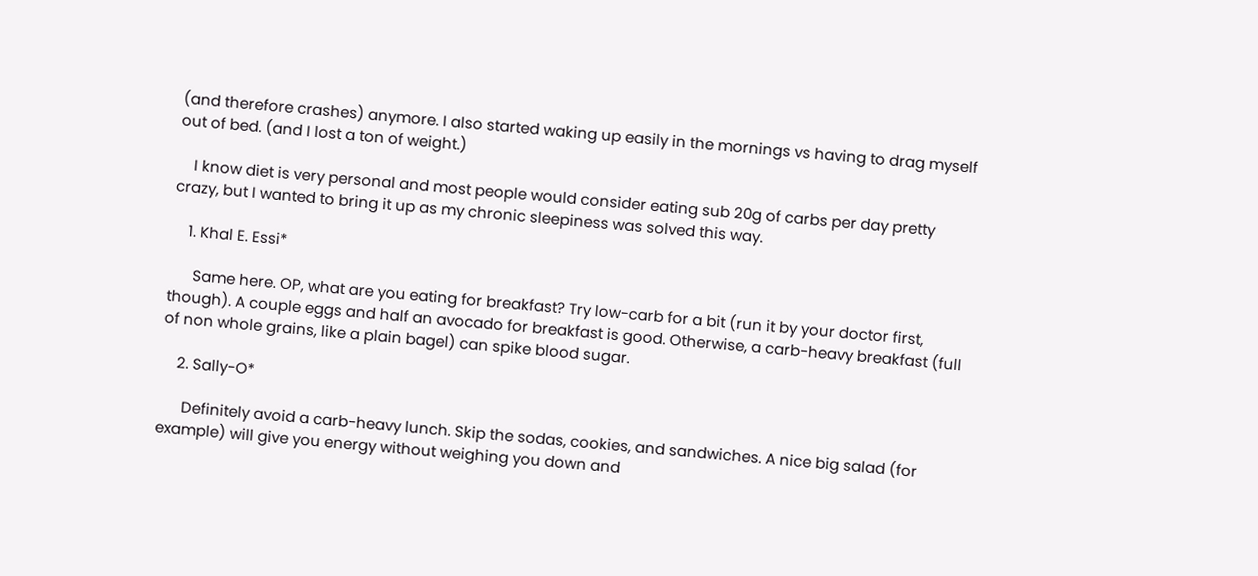(and therefore crashes) anymore. I also started waking up easily in the mornings vs having to drag myself out of bed. (and I lost a ton of weight.)

    I know diet is very personal and most people would consider eating sub 20g of carbs per day pretty crazy, but I wanted to bring it up as my chronic sleepiness was solved this way.

    1. Khal E. Essi*

      Same here. OP, what are you eating for breakfast? Try low-carb for a bit (run it by your doctor first, though). A couple eggs and half an avocado for breakfast is good. Otherwise, a carb-heavy breakfast (full of non whole grains, like a plain bagel) can spike blood sugar.

    2. Sally-O*

      Definitely avoid a carb-heavy lunch. Skip the sodas, cookies, and sandwiches. A nice big salad (for example) will give you energy without weighing you down and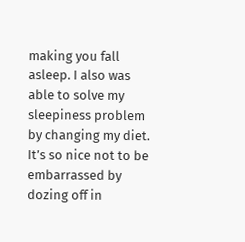making you fall asleep. I also was able to solve my sleepiness problem by changing my diet. It’s so nice not to be embarrassed by dozing off in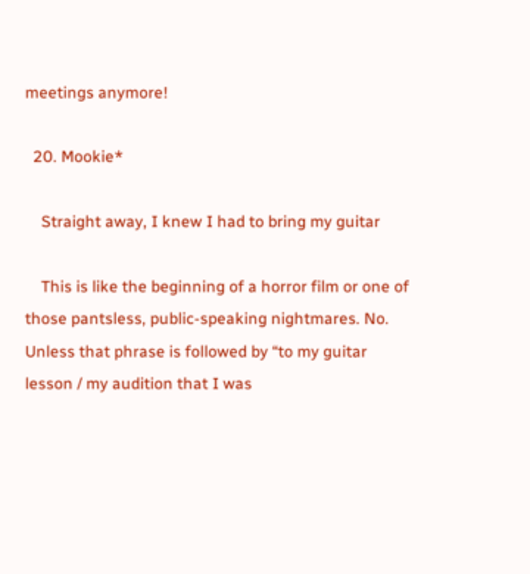meetings anymore!

  20. Mookie*

    Straight away, I knew I had to bring my guitar

    This is like the beginning of a horror film or one of those pantsless, public-speaking nightmares. No. Unless that phrase is followed by “to my guitar lesson / my audition that I was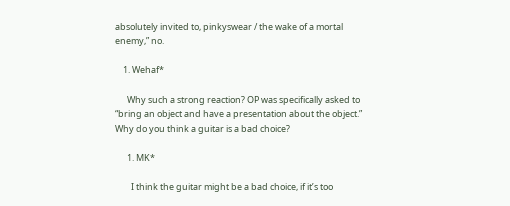absolutely invited to, pinkyswear / the wake of a mortal enemy,” no.

    1. Wehaf*

      Why such a strong reaction? OP was specifically asked to “bring an object and have a presentation about the object.” Why do you think a guitar is a bad choice?

      1. MK*

        I think the guitar might be a bad choice, if it’s too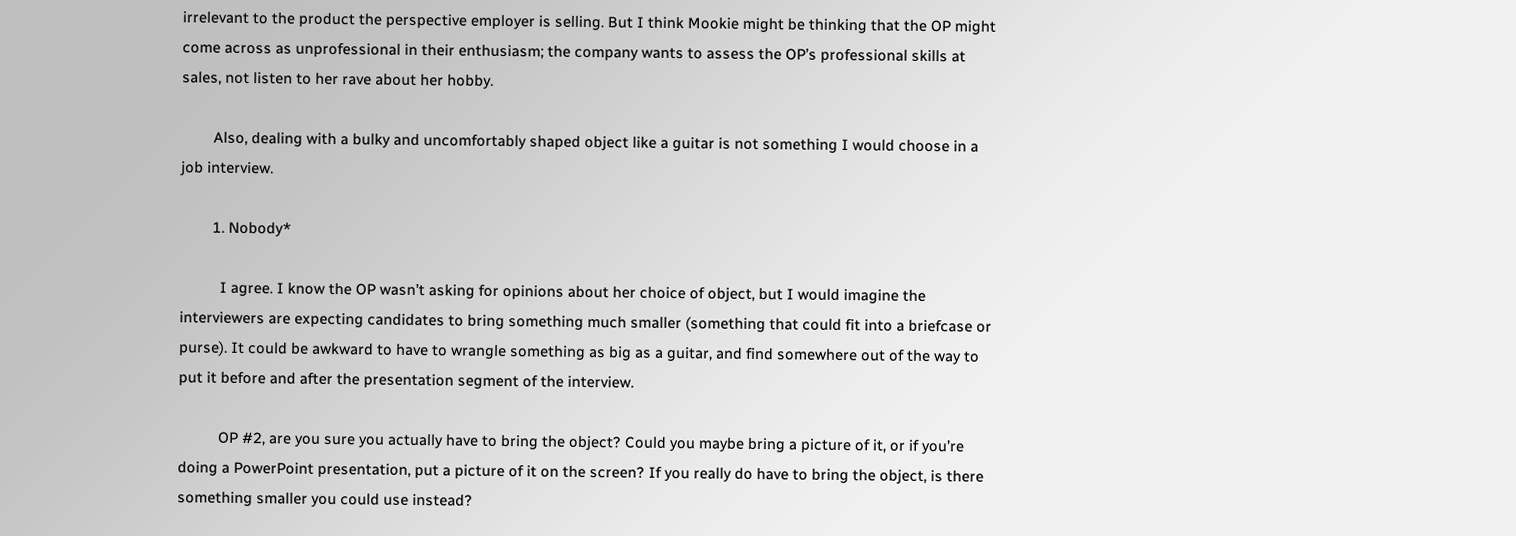irrelevant to the product the perspective employer is selling. But I think Mookie might be thinking that the OP might come across as unprofessional in their enthusiasm; the company wants to assess the OP’s professional skills at sales, not listen to her rave about her hobby.

        Also, dealing with a bulky and uncomfortably shaped object like a guitar is not something I would choose in a job interview.

        1. Nobody*

          I agree. I know the OP wasn’t asking for opinions about her choice of object, but I would imagine the interviewers are expecting candidates to bring something much smaller (something that could fit into a briefcase or purse). It could be awkward to have to wrangle something as big as a guitar, and find somewhere out of the way to put it before and after the presentation segment of the interview.

          OP #2, are you sure you actually have to bring the object? Could you maybe bring a picture of it, or if you’re doing a PowerPoint presentation, put a picture of it on the screen? If you really do have to bring the object, is there something smaller you could use instead?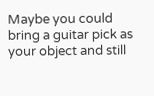Maybe you could bring a guitar pick as your object and still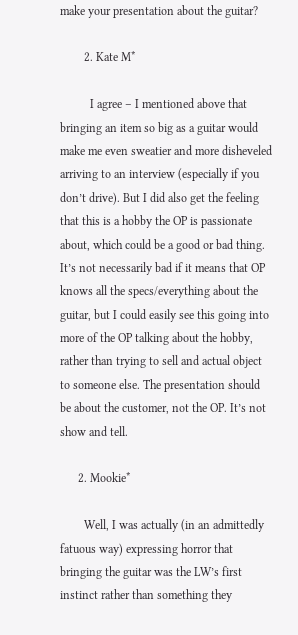make your presentation about the guitar?

        2. Kate M*

          I agree – I mentioned above that bringing an item so big as a guitar would make me even sweatier and more disheveled arriving to an interview (especially if you don’t drive). But I did also get the feeling that this is a hobby the OP is passionate about, which could be a good or bad thing. It’s not necessarily bad if it means that OP knows all the specs/everything about the guitar, but I could easily see this going into more of the OP talking about the hobby, rather than trying to sell and actual object to someone else. The presentation should be about the customer, not the OP. It’s not show and tell.

      2. Mookie*

        Well, I was actually (in an admittedly fatuous way) expressing horror that bringing the guitar was the LW’s first instinct rather than something they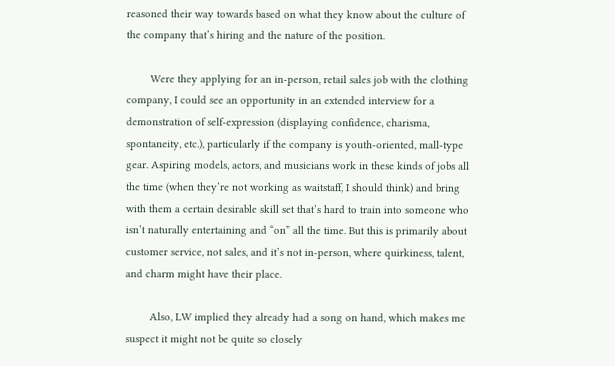reasoned their way towards based on what they know about the culture of the company that’s hiring and the nature of the position.

        Were they applying for an in-person, retail sales job with the clothing company, I could see an opportunity in an extended interview for a demonstration of self-expression (displaying confidence, charisma, spontaneity, etc.), particularly if the company is youth-oriented, mall-type gear. Aspiring models, actors, and musicians work in these kinds of jobs all the time (when they’re not working as waitstaff, I should think) and bring with them a certain desirable skill set that’s hard to train into someone who isn’t naturally entertaining and “on” all the time. But this is primarily about customer service, not sales, and it’s not in-person, where quirkiness, talent, and charm might have their place.

        Also, LW implied they already had a song on hand, which makes me suspect it might not be quite so closely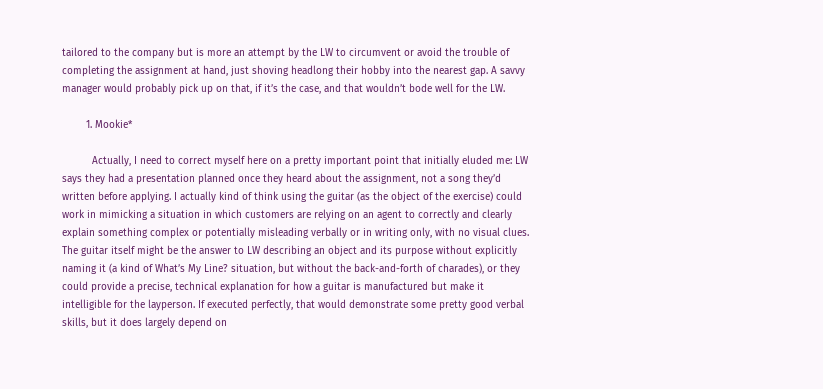tailored to the company but is more an attempt by the LW to circumvent or avoid the trouble of completing the assignment at hand, just shoving headlong their hobby into the nearest gap. A savvy manager would probably pick up on that, if it’s the case, and that wouldn’t bode well for the LW.

        1. Mookie*

          Actually, I need to correct myself here on a pretty important point that initially eluded me: LW says they had a presentation planned once they heard about the assignment, not a song they’d written before applying. I actually kind of think using the guitar (as the object of the exercise) could work in mimicking a situation in which customers are relying on an agent to correctly and clearly explain something complex or potentially misleading verbally or in writing only, with no visual clues. The guitar itself might be the answer to LW describing an object and its purpose without explicitly naming it (a kind of What’s My Line? situation, but without the back-and-forth of charades), or they could provide a precise, technical explanation for how a guitar is manufactured but make it intelligible for the layperson. If executed perfectly, that would demonstrate some pretty good verbal skills, but it does largely depend on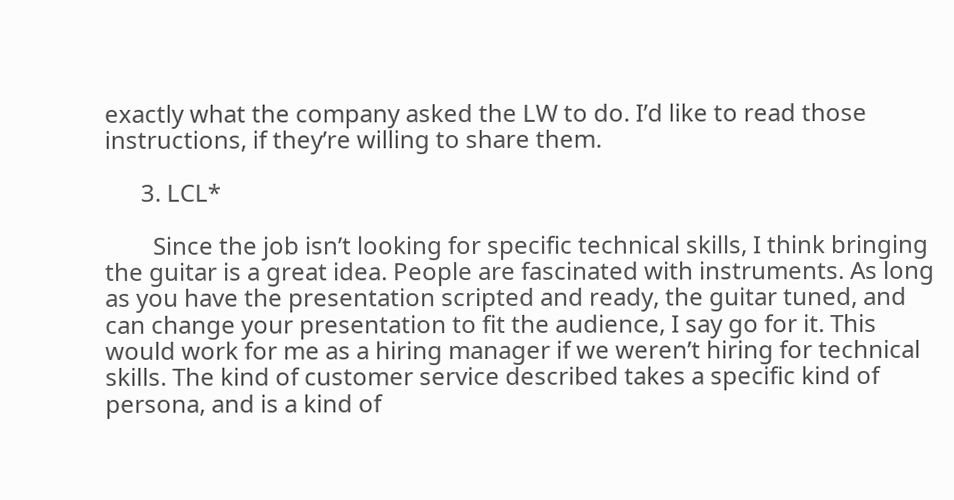exactly what the company asked the LW to do. I’d like to read those instructions, if they’re willing to share them.

      3. LCL*

        Since the job isn’t looking for specific technical skills, I think bringing the guitar is a great idea. People are fascinated with instruments. As long as you have the presentation scripted and ready, the guitar tuned, and can change your presentation to fit the audience, I say go for it. This would work for me as a hiring manager if we weren’t hiring for technical skills. The kind of customer service described takes a specific kind of persona, and is a kind of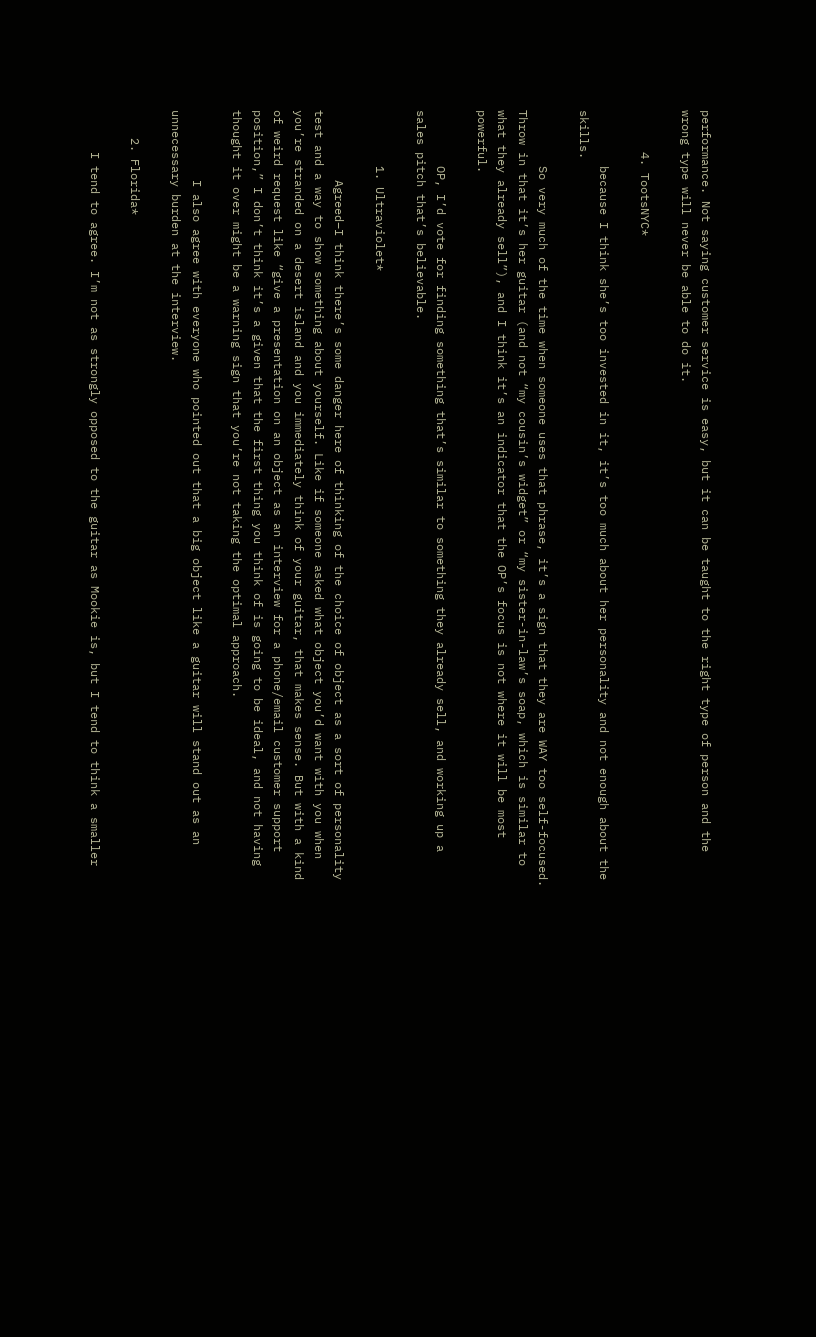performance. Not saying customer service is easy, but it can be taught to the right type of person and the wrong type will never be able to do it.

      4. TootsNYC*

        because I think she’s too invested in it, it’s too much about her personality and not enough about the skills.

        So very much of the time when someone uses that phrase, it’s a sign that they are WAY too self-focused. Throw in that it’s her guitar (and not “my cousin’s widget” or “my sister-in-law’s soap, which is similar to what they already sell”), and I think it’s an indicator that the OP’s focus is not where it will be most powerful.

        OP, I’d vote for finding something that’s similar to something they already sell, and working up a sales pitch that’s believable.

        1. Ultraviolet*

          Agreed–I think there’s some danger here of thinking of the choice of object as a sort of personality test and a way to show something about yourself. Like if someone asked what object you’d want with you when you’re stranded on a desert island and you immediately think of your guitar, that makes sense. But with a kind of weird request like “give a presentation on an object as an interview for a phone/email customer support position,” I don’t think it’s a given that the first thing you think of is going to be ideal, and not having thought it over might be a warning sign that you’re not taking the optimal approach.

          I also agree with everyone who pointed out that a big object like a guitar will stand out as an unnecessary burden at the interview.

    2. Florida*

      I tend to agree. I’m not as strongly opposed to the guitar as Mookie is, but I tend to think a smaller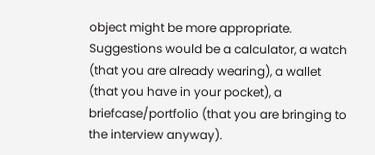object might be more appropriate. Suggestions would be a calculator, a watch (that you are already wearing), a wallet (that you have in your pocket), a briefcase/portfolio (that you are bringing to the interview anyway).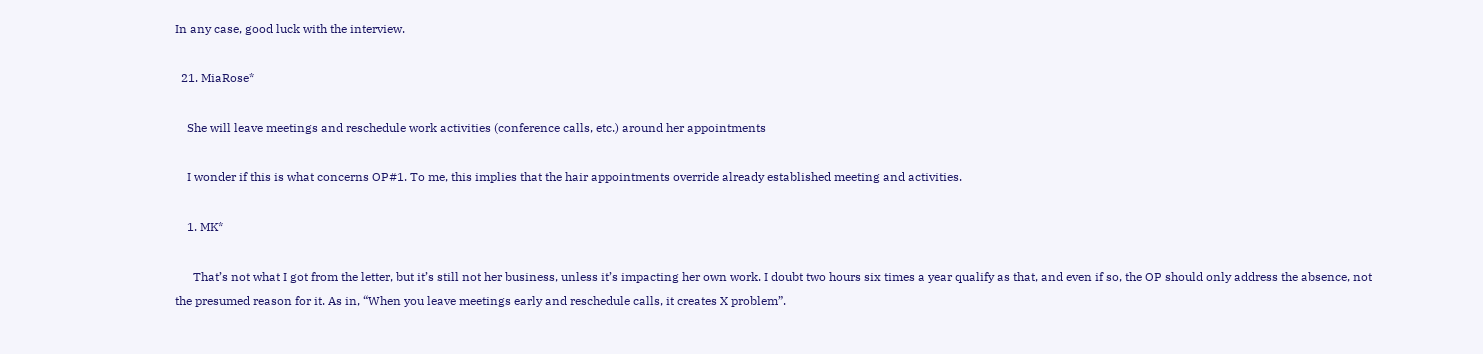In any case, good luck with the interview.

  21. MiaRose*

    She will leave meetings and reschedule work activities (conference calls, etc.) around her appointments

    I wonder if this is what concerns OP#1. To me, this implies that the hair appointments override already established meeting and activities.

    1. MK*

      That’s not what I got from the letter, but it’s still not her business, unless it’s impacting her own work. I doubt two hours six times a year qualify as that, and even if so, the OP should only address the absence, not the presumed reason for it. As in, “When you leave meetings early and reschedule calls, it creates X problem”.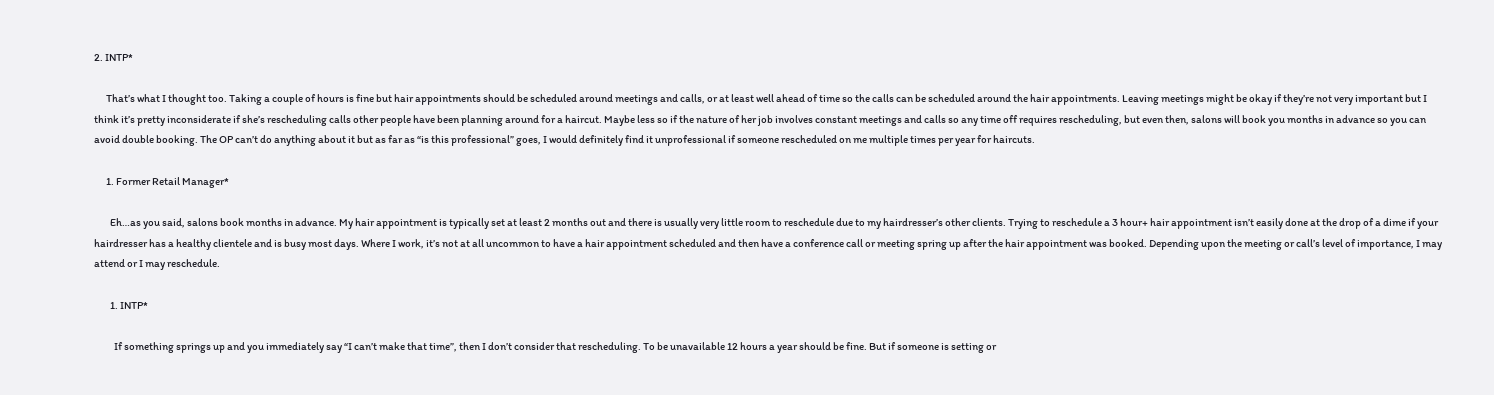2. INTP*

      That’s what I thought too. Taking a couple of hours is fine but hair appointments should be scheduled around meetings and calls, or at least well ahead of time so the calls can be scheduled around the hair appointments. Leaving meetings might be okay if they’re not very important but I think it’s pretty inconsiderate if she’s rescheduling calls other people have been planning around for a haircut. Maybe less so if the nature of her job involves constant meetings and calls so any time off requires rescheduling, but even then, salons will book you months in advance so you can avoid double booking. The OP can’t do anything about it but as far as “is this professional” goes, I would definitely find it unprofessional if someone rescheduled on me multiple times per year for haircuts.

      1. Former Retail Manager*

        Eh…as you said, salons book months in advance. My hair appointment is typically set at least 2 months out and there is usually very little room to reschedule due to my hairdresser’s other clients. Trying to reschedule a 3 hour+ hair appointment isn’t easily done at the drop of a dime if your hairdresser has a healthy clientele and is busy most days. Where I work, it’s not at all uncommon to have a hair appointment scheduled and then have a conference call or meeting spring up after the hair appointment was booked. Depending upon the meeting or call’s level of importance, I may attend or I may reschedule.

        1. INTP*

          If something springs up and you immediately say “I can’t make that time”, then I don’t consider that rescheduling. To be unavailable 12 hours a year should be fine. But if someone is setting or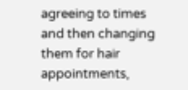agreeing to times and then changing them for hair appointments,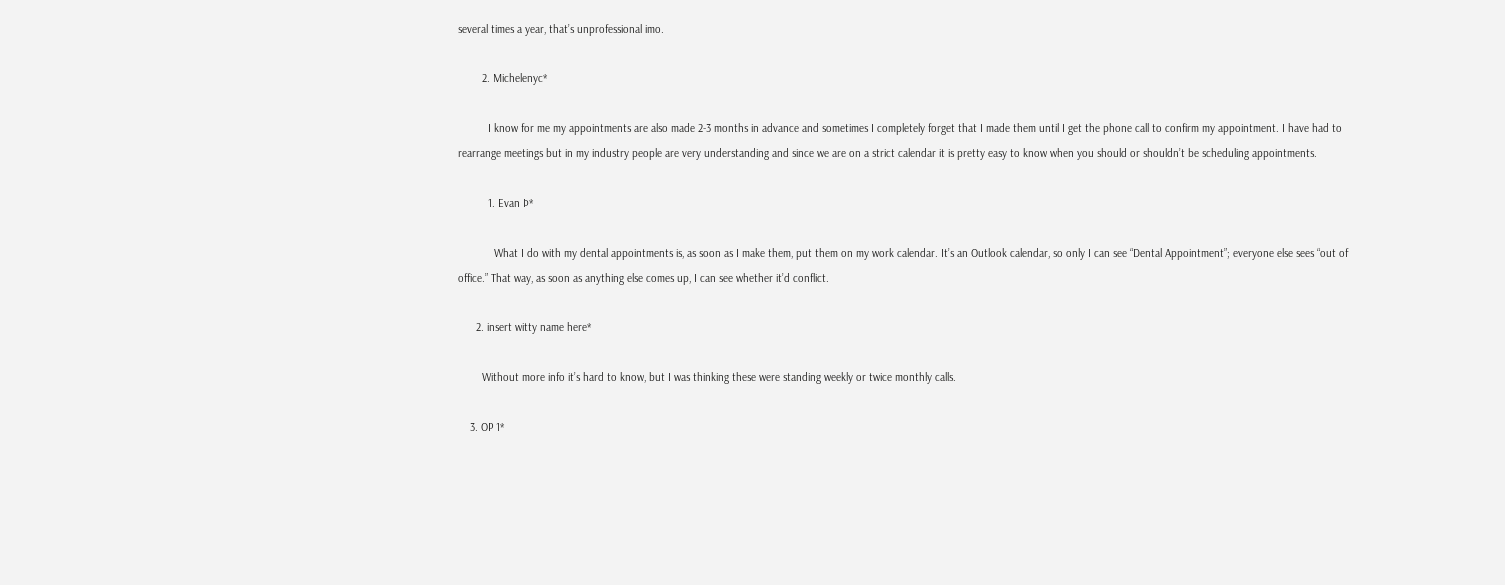several times a year, that’s unprofessional imo.

        2. Michelenyc*

          I know for me my appointments are also made 2-3 months in advance and sometimes I completely forget that I made them until I get the phone call to confirm my appointment. I have had to rearrange meetings but in my industry people are very understanding and since we are on a strict calendar it is pretty easy to know when you should or shouldn’t be scheduling appointments.

          1. Evan Þ*

            What I do with my dental appointments is, as soon as I make them, put them on my work calendar. It’s an Outlook calendar, so only I can see “Dental Appointment”; everyone else sees “out of office.” That way, as soon as anything else comes up, I can see whether it’d conflict.

      2. insert witty name here*

        Without more info it’s hard to know, but I was thinking these were standing weekly or twice monthly calls.

    3. OP 1*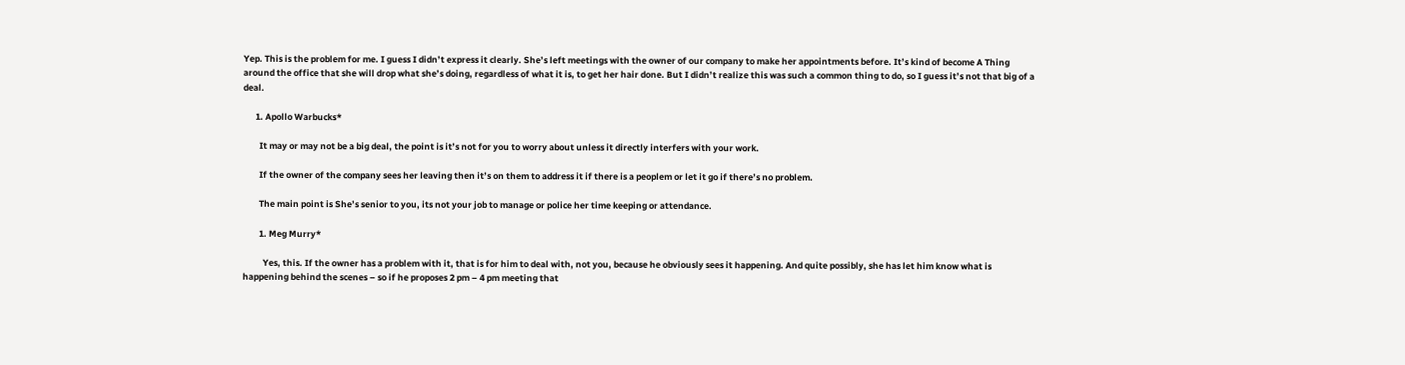Yep. This is the problem for me. I guess I didn’t express it clearly. She’s left meetings with the owner of our company to make her appointments before. It’s kind of become A Thing around the office that she will drop what she’s doing, regardless of what it is, to get her hair done. But I didn’t realize this was such a common thing to do, so I guess it’s not that big of a deal.

      1. Apollo Warbucks*

        It may or may not be a big deal, the point is it’s not for you to worry about unless it directly interfers with your work.

        If the owner of the company sees her leaving then it’s on them to address it if there is a peoplem or let it go if there’s no problem.

        The main point is She’s senior to you, its not your job to manage or police her time keeping or attendance.

        1. Meg Murry*

          Yes, this. If the owner has a problem with it, that is for him to deal with, not you, because he obviously sees it happening. And quite possibly, she has let him know what is happening behind the scenes – so if he proposes 2 pm – 4 pm meeting that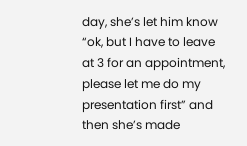day, she’s let him know “ok, but I have to leave at 3 for an appointment, please let me do my presentation first” and then she’s made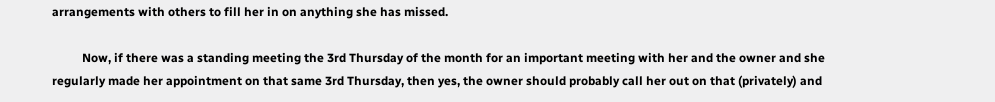arrangements with others to fill her in on anything she has missed.

          Now, if there was a standing meeting the 3rd Thursday of the month for an important meeting with her and the owner and she regularly made her appointment on that same 3rd Thursday, then yes, the owner should probably call her out on that (privately) and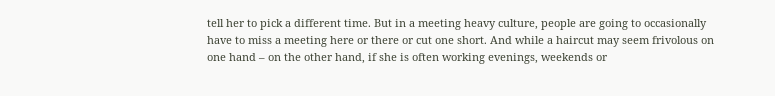tell her to pick a different time. But in a meeting heavy culture, people are going to occasionally have to miss a meeting here or there or cut one short. And while a haircut may seem frivolous on one hand – on the other hand, if she is often working evenings, weekends or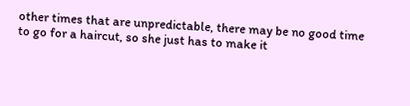other times that are unpredictable, there may be no good time to go for a haircut, so she just has to make it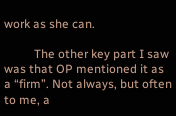work as she can.

          The other key part I saw was that OP mentioned it as a “firm”. Not always, but often to me, a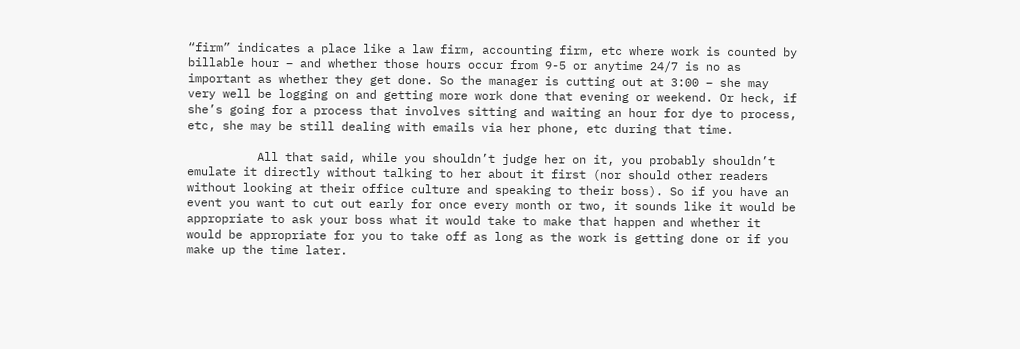“firm” indicates a place like a law firm, accounting firm, etc where work is counted by billable hour – and whether those hours occur from 9-5 or anytime 24/7 is no as important as whether they get done. So the manager is cutting out at 3:00 – she may very well be logging on and getting more work done that evening or weekend. Or heck, if she’s going for a process that involves sitting and waiting an hour for dye to process, etc, she may be still dealing with emails via her phone, etc during that time.

          All that said, while you shouldn’t judge her on it, you probably shouldn’t emulate it directly without talking to her about it first (nor should other readers without looking at their office culture and speaking to their boss). So if you have an event you want to cut out early for once every month or two, it sounds like it would be appropriate to ask your boss what it would take to make that happen and whether it would be appropriate for you to take off as long as the work is getting done or if you make up the time later.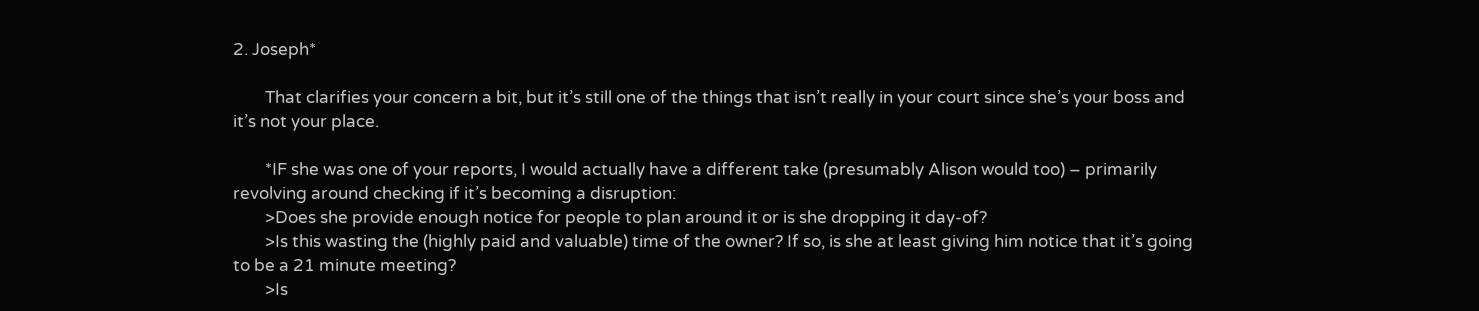2. Joseph*

        That clarifies your concern a bit, but it’s still one of the things that isn’t really in your court since she’s your boss and it’s not your place.

        *IF she was one of your reports, I would actually have a different take (presumably Alison would too) – primarily revolving around checking if it’s becoming a disruption:
        >Does she provide enough notice for people to plan around it or is she dropping it day-of?
        >Is this wasting the (highly paid and valuable) time of the owner? If so, is she at least giving him notice that it’s going to be a 21 minute meeting?
        >Is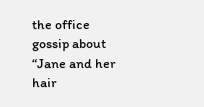the office gossip about “Jane and her hair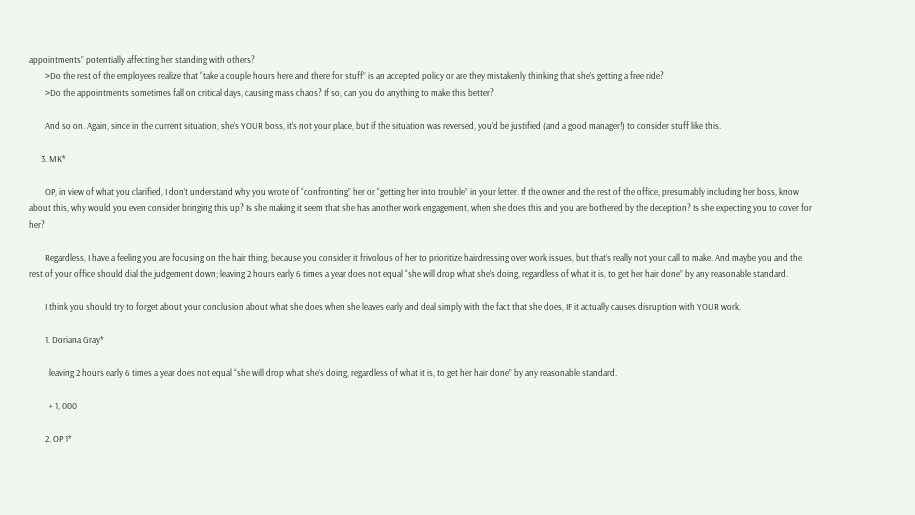appointments” potentially affecting her standing with others?
        >Do the rest of the employees realize that “take a couple hours here and there for stuff” is an accepted policy or are they mistakenly thinking that she’s getting a free ride?
        >Do the appointments sometimes fall on critical days, causing mass chaos? If so, can you do anything to make this better?

        And so on. Again, since in the current situation, she’s YOUR boss, it’s not your place, but if the situation was reversed, you’d be justified (and a good manager!) to consider stuff like this.

      3. MK*

        OP, in view of what you clarified, I don’t understand why you wrote of “confronting” her or “getting her into trouble” in your letter. If the owner and the rest of the office, presumably including her boss, know about this, why would you even consider bringing this up? Is she making it seem that she has another work engagement, when she does this and you are bothered by the deception? Is she expecting you to cover for her?

        Regardless, I have a feeling you are focusing on the hair thing, because you consider it frivolous of her to prioritize hairdressing over work issues, but that’s really not your call to make. And maybe you and the rest of your office should dial the judgement down; leaving 2 hours early 6 times a year does not equal “she will drop what she’s doing, regardless of what it is, to get her hair done” by any reasonable standard.

        I think you should try to forget about your conclusion about what she does when she leaves early and deal simply with the fact that she does, IF it actually causes disruption with YOUR work.

        1. Doriana Gray*

          leaving 2 hours early 6 times a year does not equal “she will drop what she’s doing, regardless of what it is, to get her hair done” by any reasonable standard.

          + 1, 000

        2. OP 1*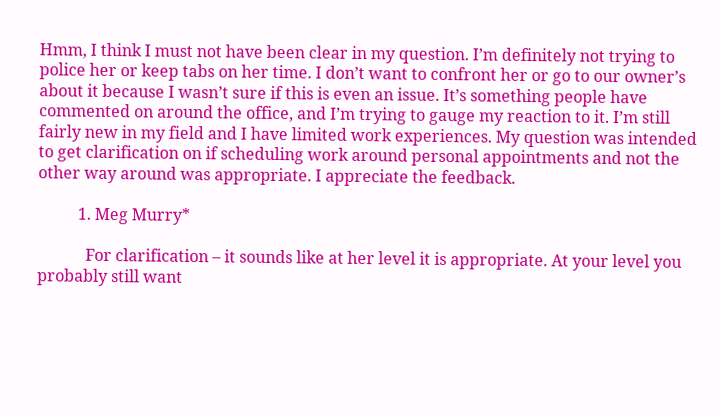Hmm, I think I must not have been clear in my question. I’m definitely not trying to police her or keep tabs on her time. I don’t want to confront her or go to our owner’s about it because I wasn’t sure if this is even an issue. It’s something people have commented on around the office, and I’m trying to gauge my reaction to it. I’m still fairly new in my field and I have limited work experiences. My question was intended to get clarification on if scheduling work around personal appointments and not the other way around was appropriate. I appreciate the feedback.

          1. Meg Murry*

            For clarification – it sounds like at her level it is appropriate. At your level you probably still want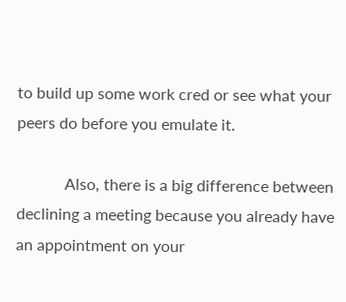to build up some work cred or see what your peers do before you emulate it.

            Also, there is a big difference between declining a meeting because you already have an appointment on your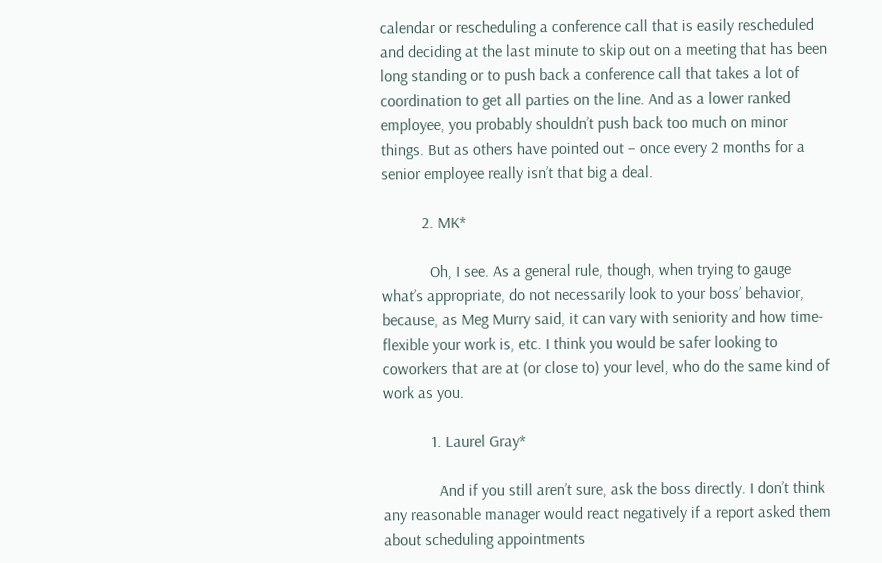calendar or rescheduling a conference call that is easily rescheduled and deciding at the last minute to skip out on a meeting that has been long standing or to push back a conference call that takes a lot of coordination to get all parties on the line. And as a lower ranked employee, you probably shouldn’t push back too much on minor things. But as others have pointed out – once every 2 months for a senior employee really isn’t that big a deal.

          2. MK*

            Oh, I see. As a general rule, though, when trying to gauge what’s appropriate, do not necessarily look to your boss’ behavior, because, as Meg Murry said, it can vary with seniority and how time-flexible your work is, etc. I think you would be safer looking to coworkers that are at (or close to) your level, who do the same kind of work as you.

            1. Laurel Gray*

              And if you still aren’t sure, ask the boss directly. I don’t think any reasonable manager would react negatively if a report asked them about scheduling appointments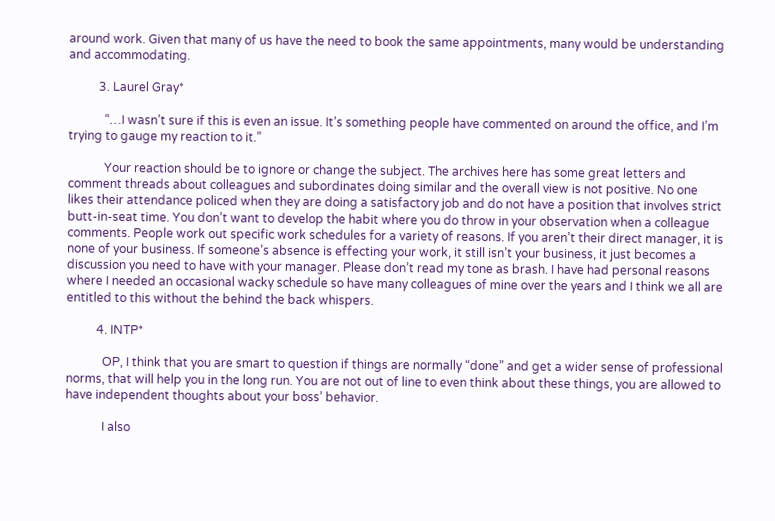around work. Given that many of us have the need to book the same appointments, many would be understanding and accommodating.

          3. Laurel Gray*

            “…I wasn’t sure if this is even an issue. It’s something people have commented on around the office, and I’m trying to gauge my reaction to it.”

            Your reaction should be to ignore or change the subject. The archives here has some great letters and comment threads about colleagues and subordinates doing similar and the overall view is not positive. No one likes their attendance policed when they are doing a satisfactory job and do not have a position that involves strict butt-in-seat time. You don’t want to develop the habit where you do throw in your observation when a colleague comments. People work out specific work schedules for a variety of reasons. If you aren’t their direct manager, it is none of your business. If someone’s absence is effecting your work, it still isn’t your business, it just becomes a discussion you need to have with your manager. Please don’t read my tone as brash. I have had personal reasons where I needed an occasional wacky schedule so have many colleagues of mine over the years and I think we all are entitled to this without the behind the back whispers.

          4. INTP*

            OP, I think that you are smart to question if things are normally “done” and get a wider sense of professional norms, that will help you in the long run. You are not out of line to even think about these things, you are allowed to have independent thoughts about your boss’ behavior.

            I also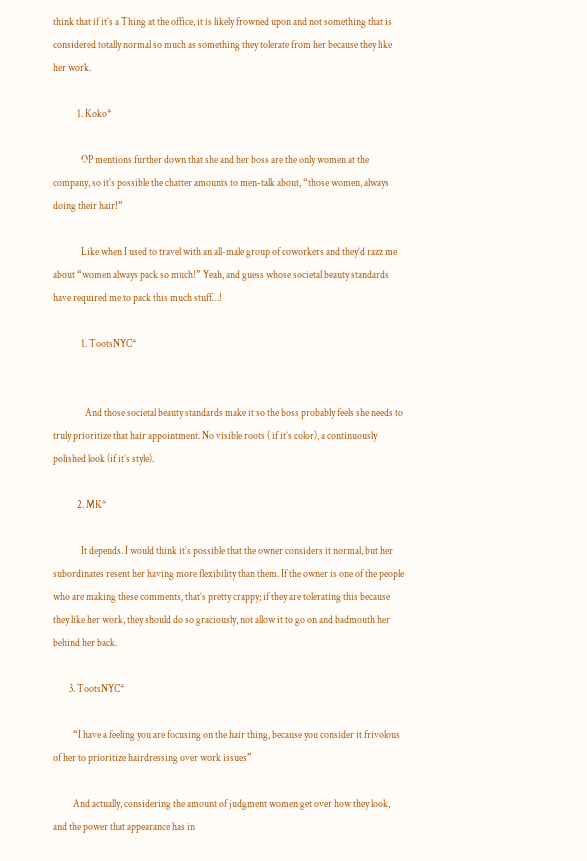think that if it’s a Thing at the office, it is likely frowned upon and not something that is considered totally normal so much as something they tolerate from her because they like her work.

            1. Koko*

              OP mentions further down that she and her boss are the only women at the company, so it’s possible the chatter amounts to men-talk about, “those women, always doing their hair!”

              Like when I used to travel with an all-male group of coworkers and they’d razz me about “women always pack so much!” Yeah, and guess whose societal beauty standards have required me to pack this much stuff…!

              1. TootsNYC*


                And those societal beauty standards make it so the boss probably feels she needs to truly prioritize that hair appointment. No visible roots ( if it’s color), a continuously polished look (if it’s style).

            2. MK*

              It depends. I would think it’s possible that the owner considers it normal, but her subordinates resent her having more flexibility than them. If the owner is one of the people who are making these comments, that’s pretty crappy; if they are tolerating this because they like her work, they should do so graciously, not allow it to go on and badmouth her behind her back.

        3. TootsNYC*

          “I have a feeling you are focusing on the hair thing, because you consider it frivolous of her to prioritize hairdressing over work issues”

          And actually, considering the amount of judgment women get over how they look, and the power that appearance has in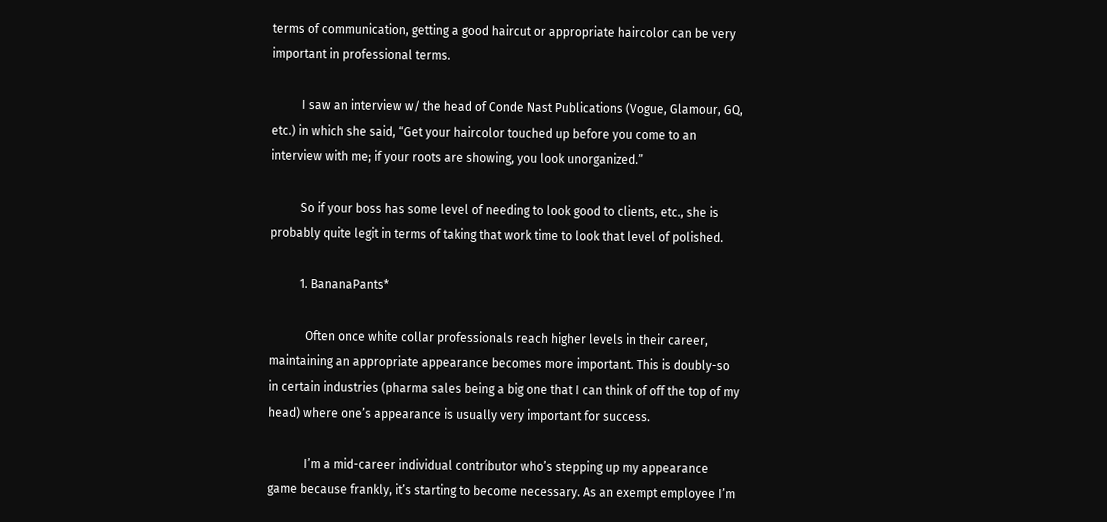terms of communication, getting a good haircut or appropriate haircolor can be very important in professional terms.

          I saw an interview w/ the head of Conde Nast Publications (Vogue, Glamour, GQ, etc.) in which she said, “Get your haircolor touched up before you come to an interview with me; if your roots are showing, you look unorganized.”

          So if your boss has some level of needing to look good to clients, etc., she is probably quite legit in terms of taking that work time to look that level of polished.

          1. BananaPants*

            Often once white collar professionals reach higher levels in their career, maintaining an appropriate appearance becomes more important. This is doubly-so in certain industries (pharma sales being a big one that I can think of off the top of my head) where one’s appearance is usually very important for success.

            I’m a mid-career individual contributor who’s stepping up my appearance game because frankly, it’s starting to become necessary. As an exempt employee I’m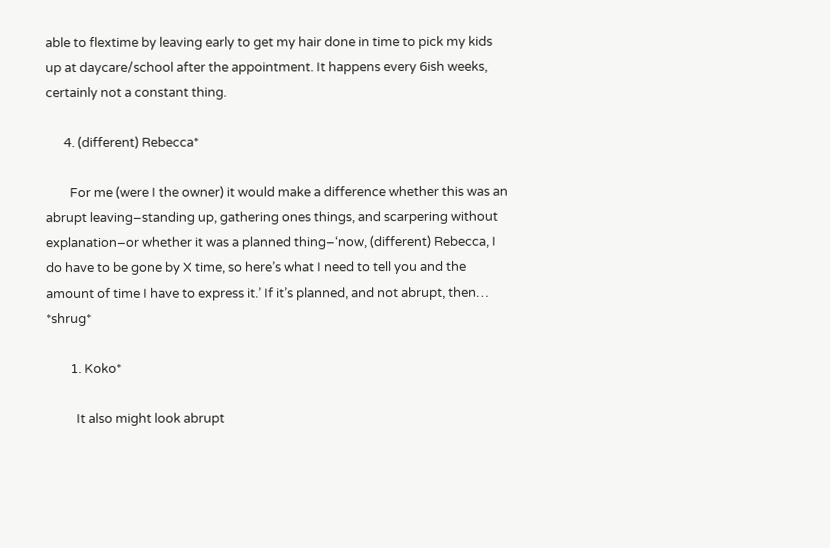able to flextime by leaving early to get my hair done in time to pick my kids up at daycare/school after the appointment. It happens every 6ish weeks, certainly not a constant thing.

      4. (different) Rebecca*

        For me (were I the owner) it would make a difference whether this was an abrupt leaving–standing up, gathering ones things, and scarpering without explanation–or whether it was a planned thing–‘now, (different) Rebecca, I do have to be gone by X time, so here’s what I need to tell you and the amount of time I have to express it.’ If it’s planned, and not abrupt, then… *shrug*

        1. Koko*

          It also might look abrupt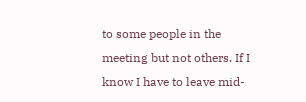to some people in the meeting but not others. If I know I have to leave mid-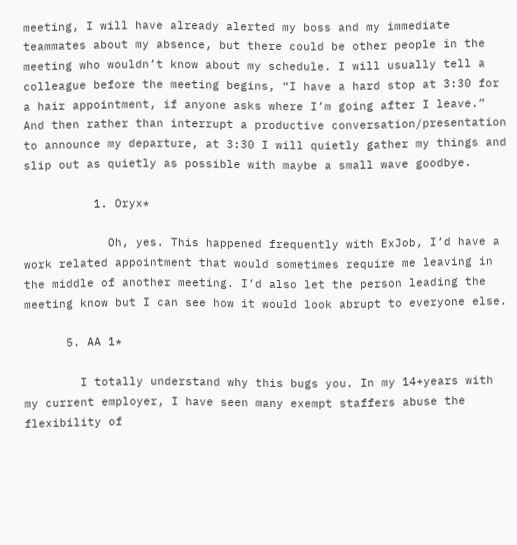meeting, I will have already alerted my boss and my immediate teammates about my absence, but there could be other people in the meeting who wouldn’t know about my schedule. I will usually tell a colleague before the meeting begins, “I have a hard stop at 3:30 for a hair appointment, if anyone asks where I’m going after I leave.” And then rather than interrupt a productive conversation/presentation to announce my departure, at 3:30 I will quietly gather my things and slip out as quietly as possible with maybe a small wave goodbye.

          1. Oryx*

            Oh, yes. This happened frequently with ExJob, I’d have a work related appointment that would sometimes require me leaving in the middle of another meeting. I’d also let the person leading the meeting know but I can see how it would look abrupt to everyone else.

      5. AA 1*

        I totally understand why this bugs you. In my 14+years with my current employer, I have seen many exempt staffers abuse the flexibility of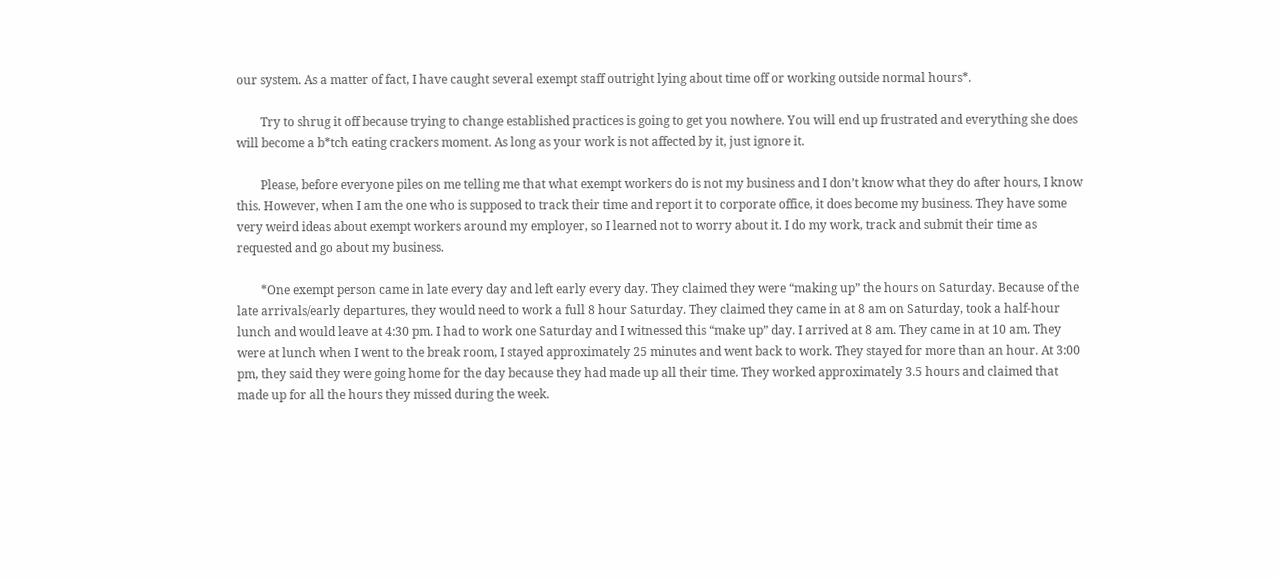our system. As a matter of fact, I have caught several exempt staff outright lying about time off or working outside normal hours*.

        Try to shrug it off because trying to change established practices is going to get you nowhere. You will end up frustrated and everything she does will become a b*tch eating crackers moment. As long as your work is not affected by it, just ignore it.

        Please, before everyone piles on me telling me that what exempt workers do is not my business and I don’t know what they do after hours, I know this. However, when I am the one who is supposed to track their time and report it to corporate office, it does become my business. They have some very weird ideas about exempt workers around my employer, so I learned not to worry about it. I do my work, track and submit their time as requested and go about my business.

        *One exempt person came in late every day and left early every day. They claimed they were “making up” the hours on Saturday. Because of the late arrivals/early departures, they would need to work a full 8 hour Saturday. They claimed they came in at 8 am on Saturday, took a half-hour lunch and would leave at 4:30 pm. I had to work one Saturday and I witnessed this “make up” day. I arrived at 8 am. They came in at 10 am. They were at lunch when I went to the break room, I stayed approximately 25 minutes and went back to work. They stayed for more than an hour. At 3:00 pm, they said they were going home for the day because they had made up all their time. They worked approximately 3.5 hours and claimed that made up for all the hours they missed during the week.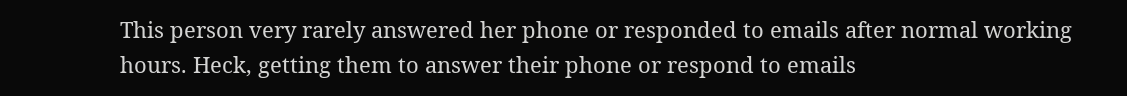This person very rarely answered her phone or responded to emails after normal working hours. Heck, getting them to answer their phone or respond to emails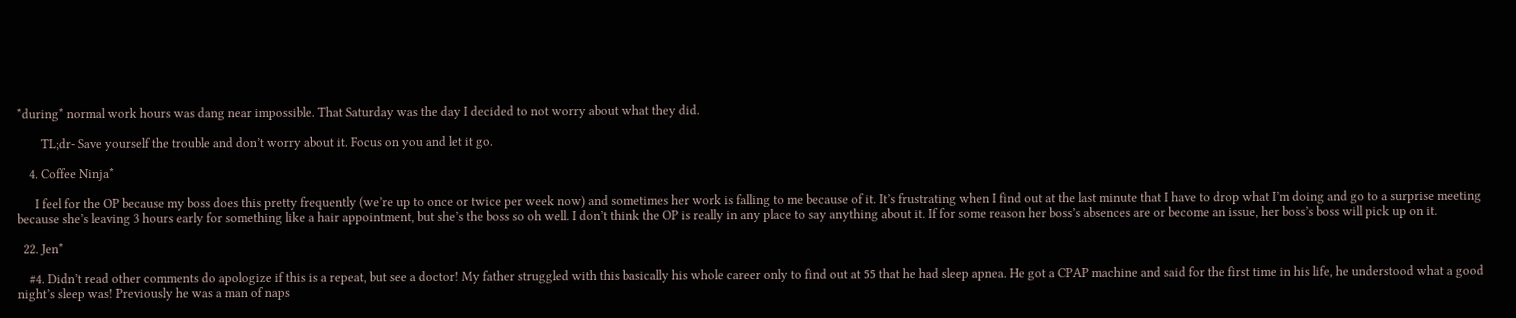*during* normal work hours was dang near impossible. That Saturday was the day I decided to not worry about what they did.

        TL;dr- Save yourself the trouble and don’t worry about it. Focus on you and let it go.

    4. Coffee Ninja*

      I feel for the OP because my boss does this pretty frequently (we’re up to once or twice per week now) and sometimes her work is falling to me because of it. It’s frustrating when I find out at the last minute that I have to drop what I’m doing and go to a surprise meeting because she’s leaving 3 hours early for something like a hair appointment, but she’s the boss so oh well. I don’t think the OP is really in any place to say anything about it. If for some reason her boss’s absences are or become an issue, her boss’s boss will pick up on it.

  22. Jen*

    #4. Didn’t read other comments do apologize if this is a repeat, but see a doctor! My father struggled with this basically his whole career only to find out at 55 that he had sleep apnea. He got a CPAP machine and said for the first time in his life, he understood what a good night’s sleep was! Previously he was a man of naps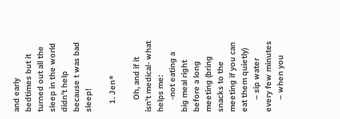and early bedtimes but it turned out all the sleep in the world didn’t help because t was bad sleep!

    1. Jen*

      Oh, and if it isn’t medical- what helps me:
      -not eating a big meal right before a long meeting (bring snacks to the meeting if you can eat them quietly)
      – sip water every few minutes
      – when you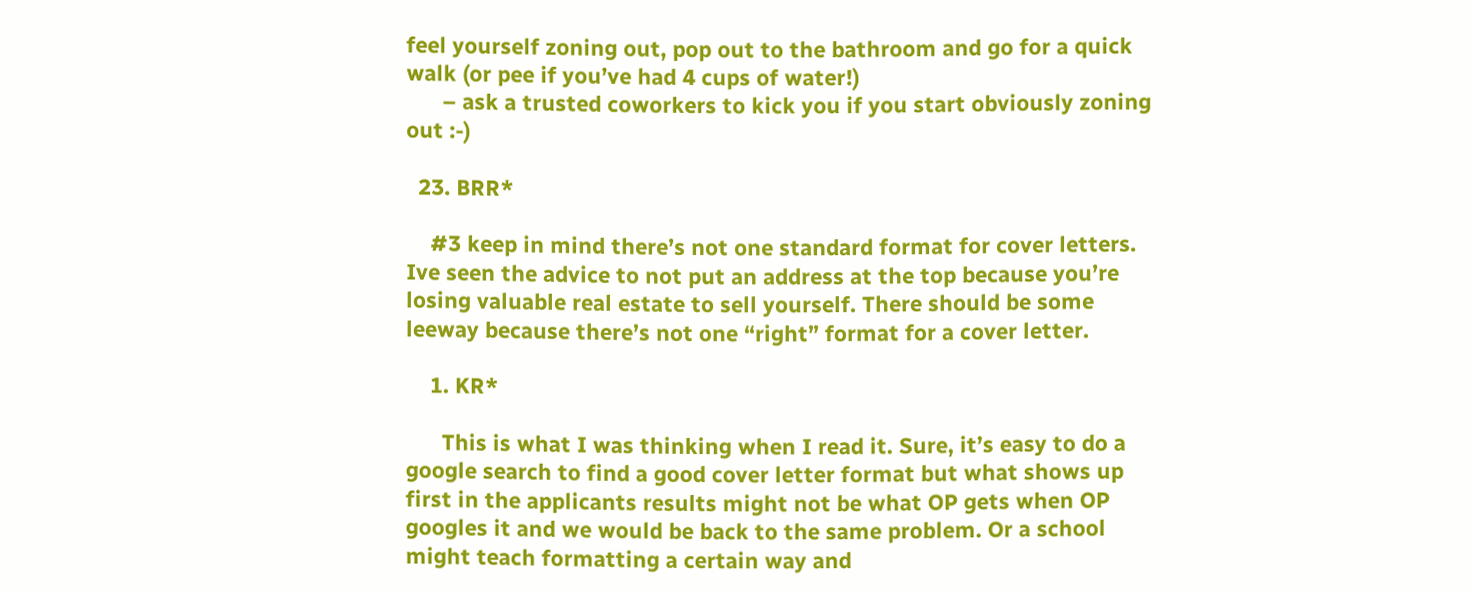feel yourself zoning out, pop out to the bathroom and go for a quick walk (or pee if you’ve had 4 cups of water!)
      – ask a trusted coworkers to kick you if you start obviously zoning out :-)

  23. BRR*

    #3 keep in mind there’s not one standard format for cover letters. Ive seen the advice to not put an address at the top because you’re losing valuable real estate to sell yourself. There should be some leeway because there’s not one “right” format for a cover letter.

    1. KR*

      This is what I was thinking when I read it. Sure, it’s easy to do a google search to find a good cover letter format but what shows up first in the applicants results might not be what OP gets when OP googles it and we would be back to the same problem. Or a school might teach formatting a certain way and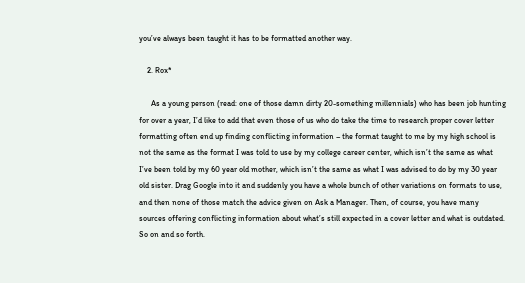you’ve always been taught it has to be formatted another way.

    2. Rox*

      As a young person (read: one of those damn dirty 20-something millennials) who has been job hunting for over a year, I’d like to add that even those of us who do take the time to research proper cover letter formatting often end up finding conflicting information – the format taught to me by my high school is not the same as the format I was told to use by my college career center, which isn’t the same as what I’ve been told by my 60 year old mother, which isn’t the same as what I was advised to do by my 30 year old sister. Drag Google into it and suddenly you have a whole bunch of other variations on formats to use, and then none of those match the advice given on Ask a Manager. Then, of course, you have many sources offering conflicting information about what’s still expected in a cover letter and what is outdated. So on and so forth.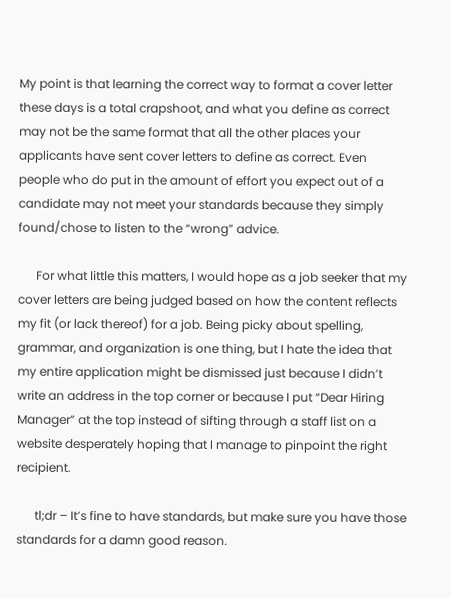My point is that learning the correct way to format a cover letter these days is a total crapshoot, and what you define as correct may not be the same format that all the other places your applicants have sent cover letters to define as correct. Even people who do put in the amount of effort you expect out of a candidate may not meet your standards because they simply found/chose to listen to the “wrong” advice.

      For what little this matters, I would hope as a job seeker that my cover letters are being judged based on how the content reflects my fit (or lack thereof) for a job. Being picky about spelling, grammar, and organization is one thing, but I hate the idea that my entire application might be dismissed just because I didn’t write an address in the top corner or because I put “Dear Hiring Manager” at the top instead of sifting through a staff list on a website desperately hoping that I manage to pinpoint the right recipient.

      tl;dr – It’s fine to have standards, but make sure you have those standards for a damn good reason.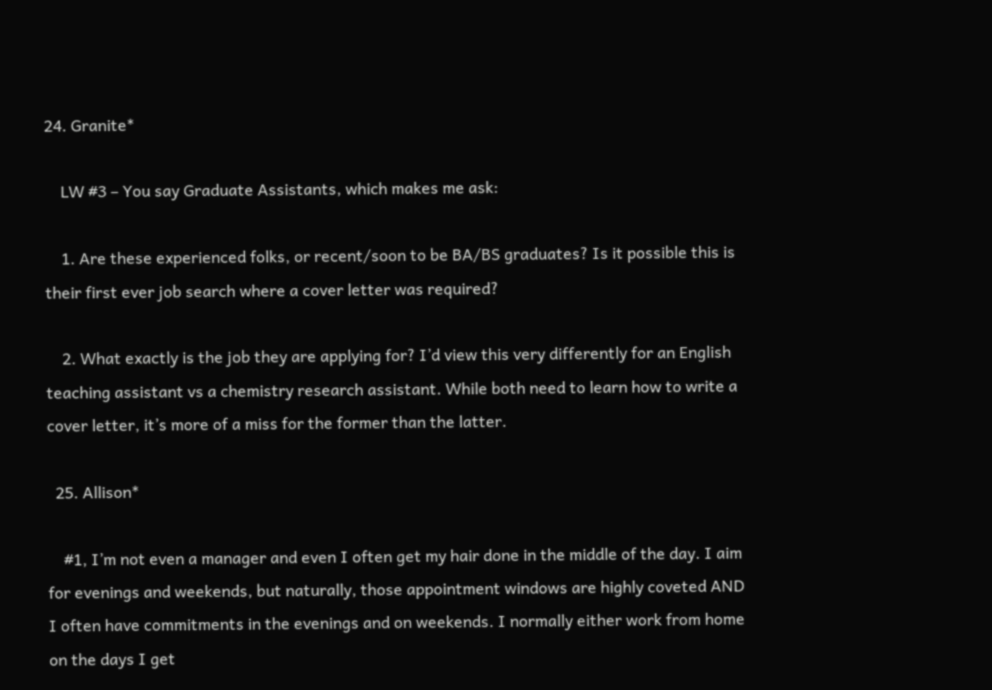24. Granite*

    LW #3 – You say Graduate Assistants, which makes me ask:

    1. Are these experienced folks, or recent/soon to be BA/BS graduates? Is it possible this is their first ever job search where a cover letter was required?

    2. What exactly is the job they are applying for? I’d view this very differently for an English teaching assistant vs a chemistry research assistant. While both need to learn how to write a cover letter, it’s more of a miss for the former than the latter.

  25. Allison*

    #1, I’m not even a manager and even I often get my hair done in the middle of the day. I aim for evenings and weekends, but naturally, those appointment windows are highly coveted AND I often have commitments in the evenings and on weekends. I normally either work from home on the days I get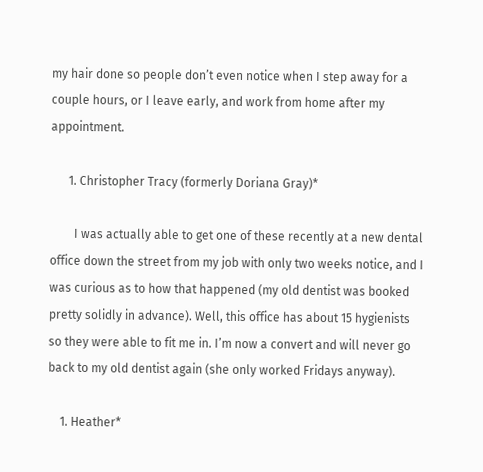my hair done so people don’t even notice when I step away for a couple hours, or I leave early, and work from home after my appointment.

      1. Christopher Tracy (formerly Doriana Gray)*

        I was actually able to get one of these recently at a new dental office down the street from my job with only two weeks notice, and I was curious as to how that happened (my old dentist was booked pretty solidly in advance). Well, this office has about 15 hygienists so they were able to fit me in. I’m now a convert and will never go back to my old dentist again (she only worked Fridays anyway).

    1. Heather*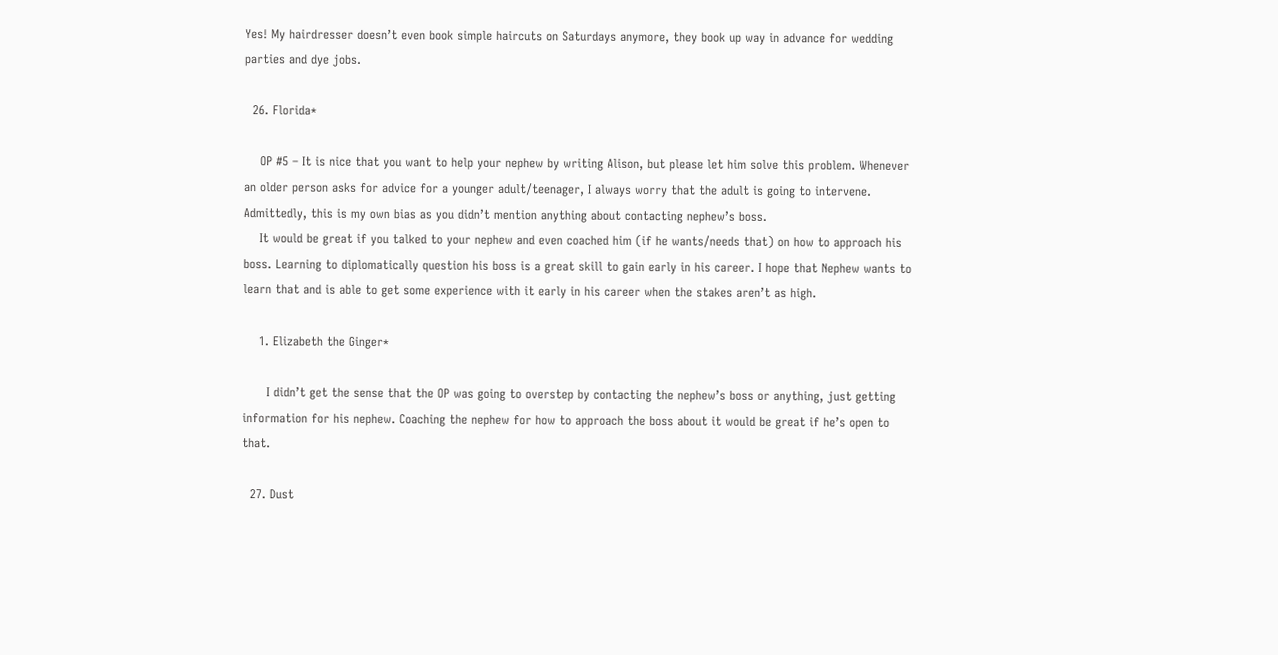Yes! My hairdresser doesn’t even book simple haircuts on Saturdays anymore, they book up way in advance for wedding parties and dye jobs.

  26. Florida*

    OP #5 – It is nice that you want to help your nephew by writing Alison, but please let him solve this problem. Whenever an older person asks for advice for a younger adult/teenager, I always worry that the adult is going to intervene. Admittedly, this is my own bias as you didn’t mention anything about contacting nephew’s boss.
    It would be great if you talked to your nephew and even coached him (if he wants/needs that) on how to approach his boss. Learning to diplomatically question his boss is a great skill to gain early in his career. I hope that Nephew wants to learn that and is able to get some experience with it early in his career when the stakes aren’t as high.

    1. Elizabeth the Ginger*

      I didn’t get the sense that the OP was going to overstep by contacting the nephew’s boss or anything, just getting information for his nephew. Coaching the nephew for how to approach the boss about it would be great if he’s open to that.

  27. Dust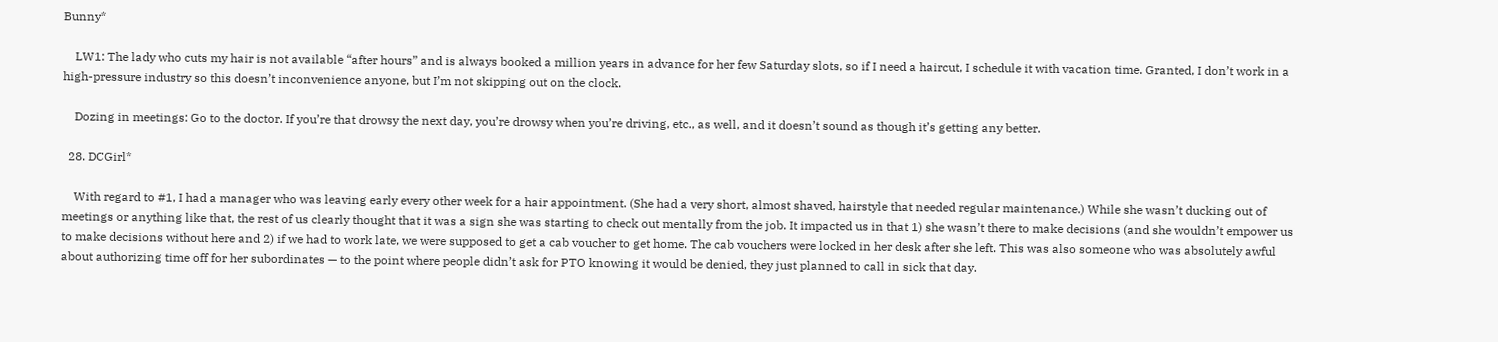Bunny*

    LW1: The lady who cuts my hair is not available “after hours” and is always booked a million years in advance for her few Saturday slots, so if I need a haircut, I schedule it with vacation time. Granted, I don’t work in a high-pressure industry so this doesn’t inconvenience anyone, but I’m not skipping out on the clock.

    Dozing in meetings: Go to the doctor. If you’re that drowsy the next day, you’re drowsy when you’re driving, etc., as well, and it doesn’t sound as though it’s getting any better.

  28. DCGirl*

    With regard to #1, I had a manager who was leaving early every other week for a hair appointment. (She had a very short, almost shaved, hairstyle that needed regular maintenance.) While she wasn’t ducking out of meetings or anything like that, the rest of us clearly thought that it was a sign she was starting to check out mentally from the job. It impacted us in that 1) she wasn’t there to make decisions (and she wouldn’t empower us to make decisions without here and 2) if we had to work late, we were supposed to get a cab voucher to get home. The cab vouchers were locked in her desk after she left. This was also someone who was absolutely awful about authorizing time off for her subordinates — to the point where people didn’t ask for PTO knowing it would be denied, they just planned to call in sick that day.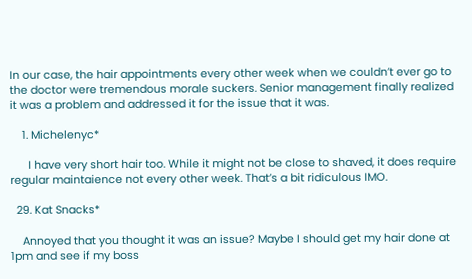In our case, the hair appointments every other week when we couldn’t ever go to the doctor were tremendous morale suckers. Senior management finally realized it was a problem and addressed it for the issue that it was.

    1. Michelenyc*

      I have very short hair too. While it might not be close to shaved, it does require regular maintaience not every other week. That’s a bit ridiculous IMO.

  29. Kat Snacks*

    Annoyed that you thought it was an issue? Maybe I should get my hair done at 1pm and see if my boss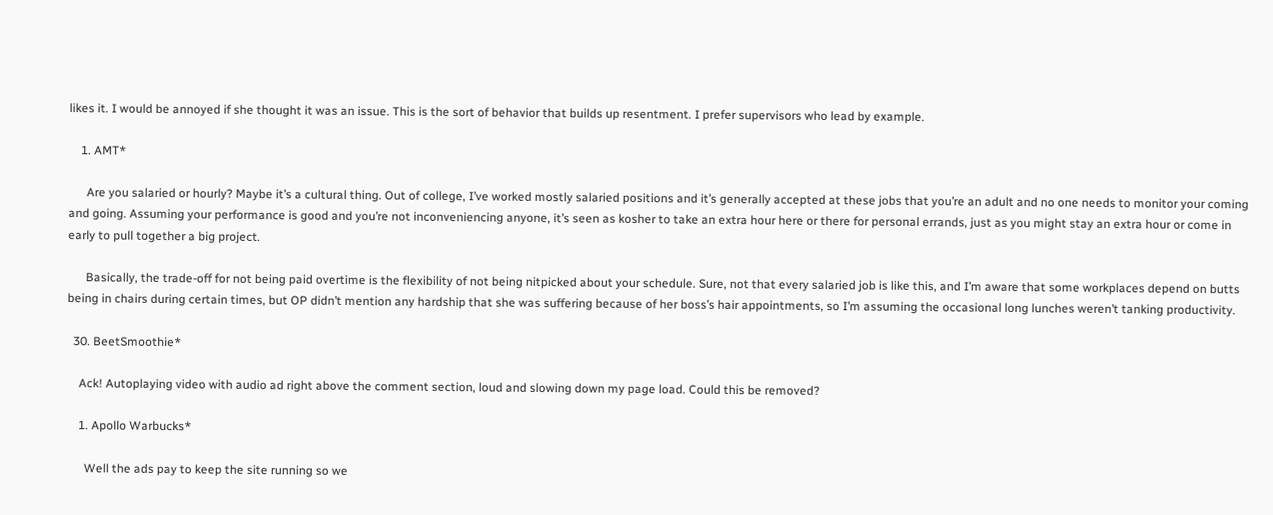likes it. I would be annoyed if she thought it was an issue. This is the sort of behavior that builds up resentment. I prefer supervisors who lead by example.

    1. AMT*

      Are you salaried or hourly? Maybe it’s a cultural thing. Out of college, I’ve worked mostly salaried positions and it’s generally accepted at these jobs that you’re an adult and no one needs to monitor your coming and going. Assuming your performance is good and you’re not inconveniencing anyone, it’s seen as kosher to take an extra hour here or there for personal errands, just as you might stay an extra hour or come in early to pull together a big project.

      Basically, the trade-off for not being paid overtime is the flexibility of not being nitpicked about your schedule. Sure, not that every salaried job is like this, and I’m aware that some workplaces depend on butts being in chairs during certain times, but OP didn’t mention any hardship that she was suffering because of her boss’s hair appointments, so I’m assuming the occasional long lunches weren’t tanking productivity.

  30. BeetSmoothie*

    Ack! Autoplaying video with audio ad right above the comment section, loud and slowing down my page load. Could this be removed?

    1. Apollo Warbucks*

      Well the ads pay to keep the site running so we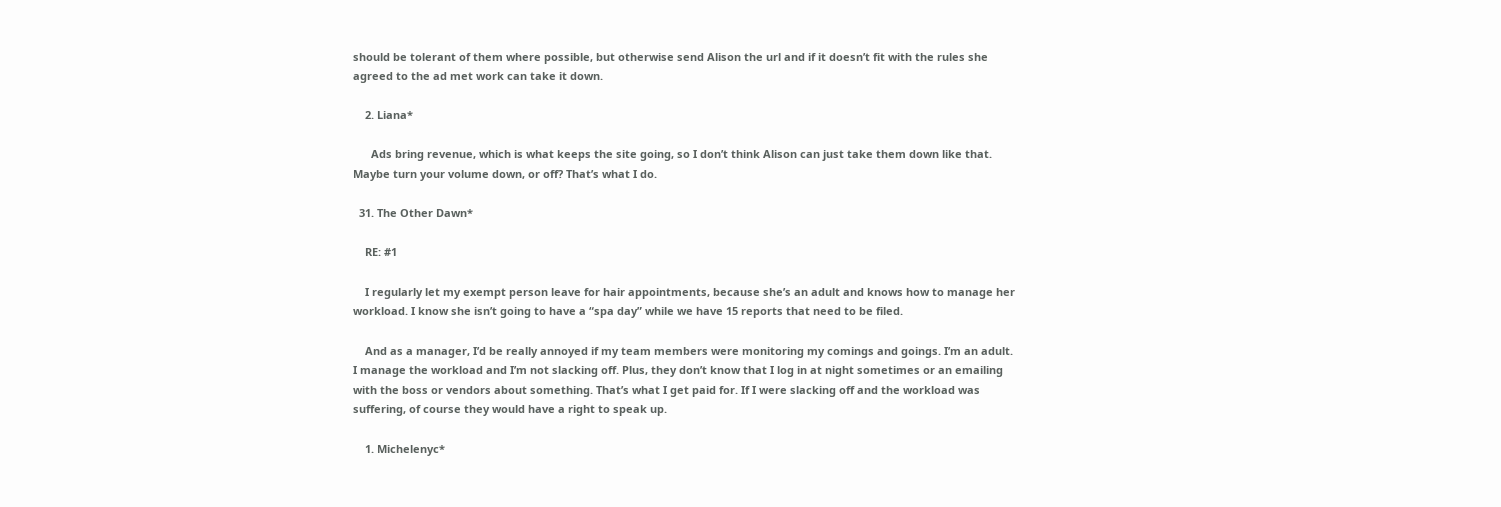should be tolerant of them where possible, but otherwise send Alison the url and if it doesn’t fit with the rules she agreed to the ad met work can take it down.

    2. Liana*

      Ads bring revenue, which is what keeps the site going, so I don’t think Alison can just take them down like that. Maybe turn your volume down, or off? That’s what I do.

  31. The Other Dawn*

    RE: #1

    I regularly let my exempt person leave for hair appointments, because she’s an adult and knows how to manage her workload. I know she isn’t going to have a “spa day” while we have 15 reports that need to be filed.

    And as a manager, I’d be really annoyed if my team members were monitoring my comings and goings. I’m an adult. I manage the workload and I’m not slacking off. Plus, they don’t know that I log in at night sometimes or an emailing with the boss or vendors about something. That’s what I get paid for. If I were slacking off and the workload was suffering, of course they would have a right to speak up.

    1. Michelenyc*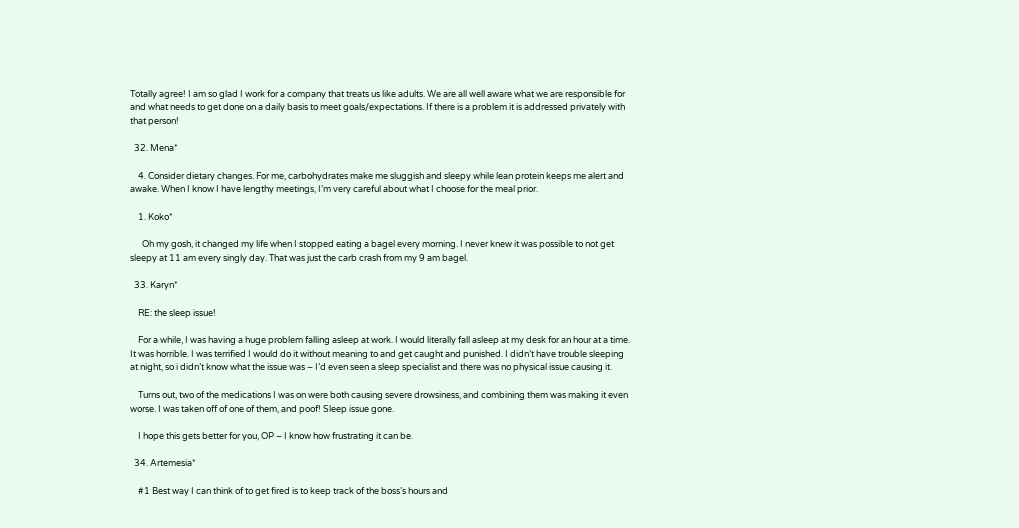Totally agree! I am so glad I work for a company that treats us like adults. We are all well aware what we are responsible for and what needs to get done on a daily basis to meet goals/expectations. If there is a problem it is addressed privately with that person!

  32. Mena*

    4. Consider dietary changes. For me, carbohydrates make me sluggish and sleepy while lean protein keeps me alert and awake. When I know I have lengthy meetings, I’m very careful about what I choose for the meal prior.

    1. Koko*

      Oh my gosh, it changed my life when I stopped eating a bagel every morning. I never knew it was possible to not get sleepy at 11 am every singly day. That was just the carb crash from my 9 am bagel.

  33. Karyn*

    RE: the sleep issue!

    For a while, I was having a huge problem falling asleep at work. I would literally fall asleep at my desk for an hour at a time. It was horrible. I was terrified I would do it without meaning to and get caught and punished. I didn’t have trouble sleeping at night, so i didn’t know what the issue was – I’d even seen a sleep specialist and there was no physical issue causing it.

    Turns out, two of the medications I was on were both causing severe drowsiness, and combining them was making it even worse. I was taken off of one of them, and poof! Sleep issue gone.

    I hope this gets better for you, OP – I know how frustrating it can be.

  34. Artemesia*

    #1 Best way I can think of to get fired is to keep track of the boss’s hours and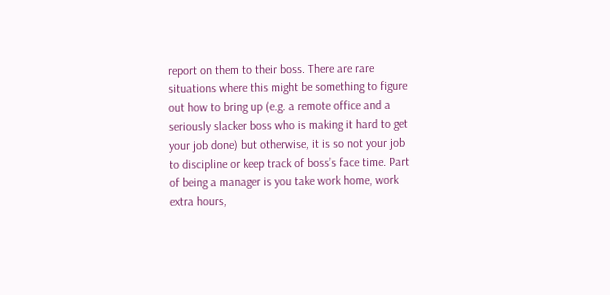report on them to their boss. There are rare situations where this might be something to figure out how to bring up (e.g. a remote office and a seriously slacker boss who is making it hard to get your job done) but otherwise, it is so not your job to discipline or keep track of boss’s face time. Part of being a manager is you take work home, work extra hours,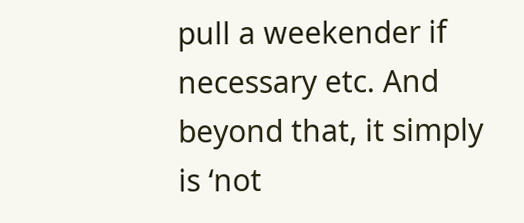pull a weekender if necessary etc. And beyond that, it simply is ‘not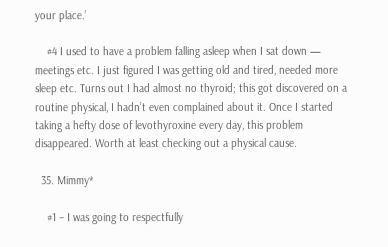your place.’

    #4 I used to have a problem falling asleep when I sat down — meetings etc. I just figured I was getting old and tired, needed more sleep etc. Turns out I had almost no thyroid; this got discovered on a routine physical, I hadn’t even complained about it. Once I started taking a hefty dose of levothyroxine every day, this problem disappeared. Worth at least checking out a physical cause.

  35. Mimmy*

    #1 – I was going to respectfully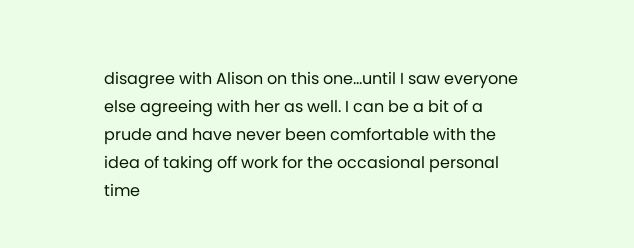disagree with Alison on this one…until I saw everyone else agreeing with her as well. I can be a bit of a prude and have never been comfortable with the idea of taking off work for the occasional personal time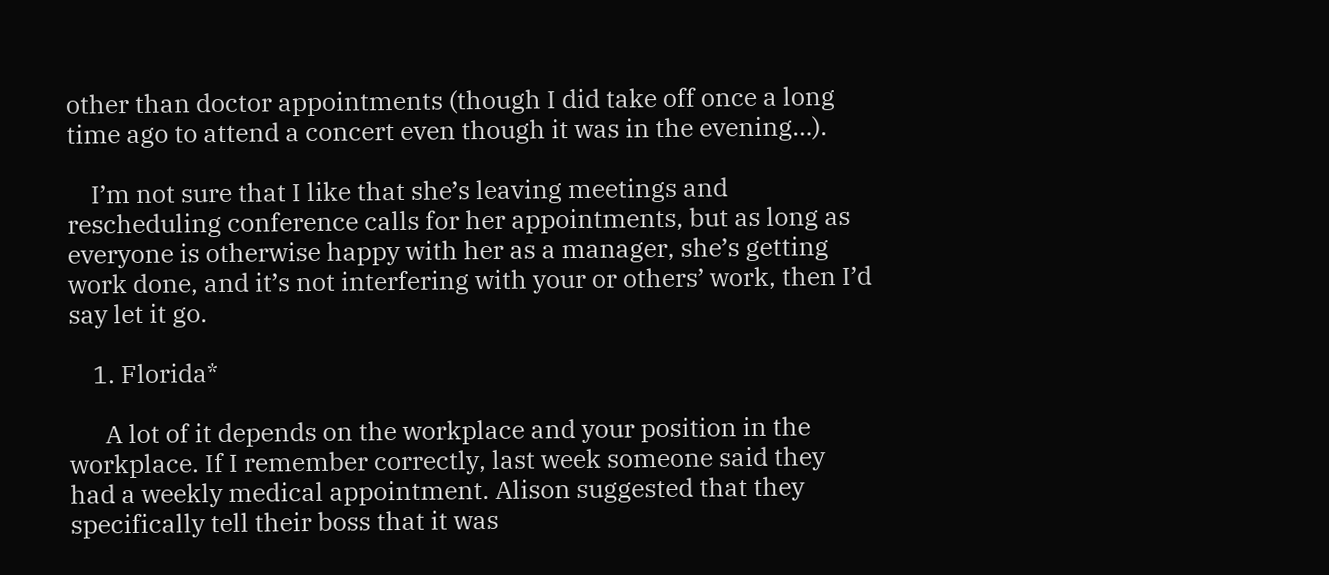other than doctor appointments (though I did take off once a long time ago to attend a concert even though it was in the evening…).

    I’m not sure that I like that she’s leaving meetings and rescheduling conference calls for her appointments, but as long as everyone is otherwise happy with her as a manager, she’s getting work done, and it’s not interfering with your or others’ work, then I’d say let it go.

    1. Florida*

      A lot of it depends on the workplace and your position in the workplace. If I remember correctly, last week someone said they had a weekly medical appointment. Alison suggested that they specifically tell their boss that it was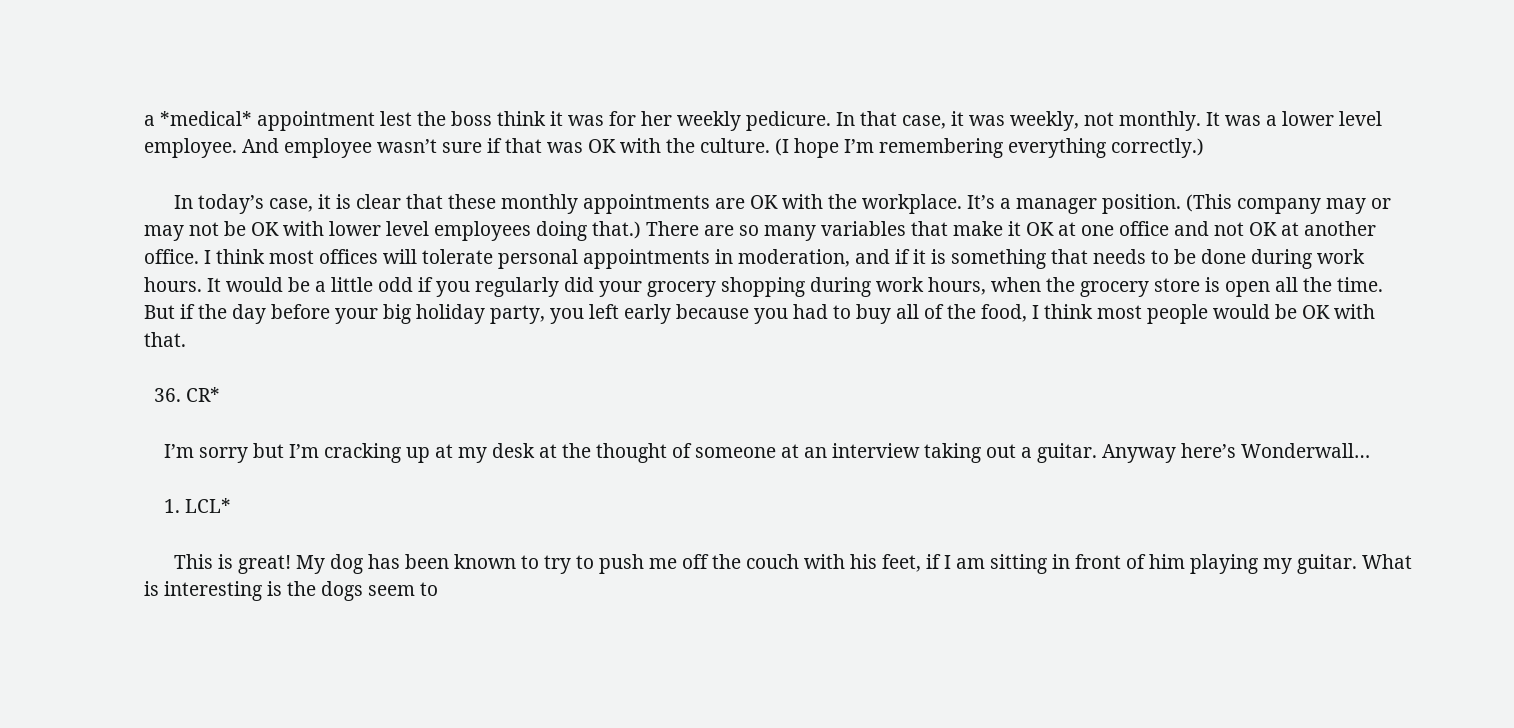a *medical* appointment lest the boss think it was for her weekly pedicure. In that case, it was weekly, not monthly. It was a lower level employee. And employee wasn’t sure if that was OK with the culture. (I hope I’m remembering everything correctly.)

      In today’s case, it is clear that these monthly appointments are OK with the workplace. It’s a manager position. (This company may or may not be OK with lower level employees doing that.) There are so many variables that make it OK at one office and not OK at another office. I think most offices will tolerate personal appointments in moderation, and if it is something that needs to be done during work hours. It would be a little odd if you regularly did your grocery shopping during work hours, when the grocery store is open all the time. But if the day before your big holiday party, you left early because you had to buy all of the food, I think most people would be OK with that.

  36. CR*

    I’m sorry but I’m cracking up at my desk at the thought of someone at an interview taking out a guitar. Anyway here’s Wonderwall…

    1. LCL*

      This is great! My dog has been known to try to push me off the couch with his feet, if I am sitting in front of him playing my guitar. What is interesting is the dogs seem to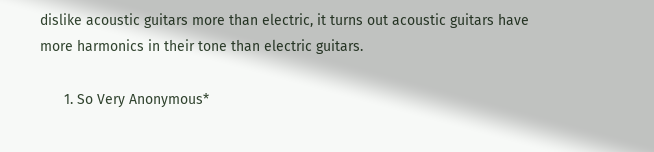dislike acoustic guitars more than electric, it turns out acoustic guitars have more harmonics in their tone than electric guitars.

      1. So Very Anonymous*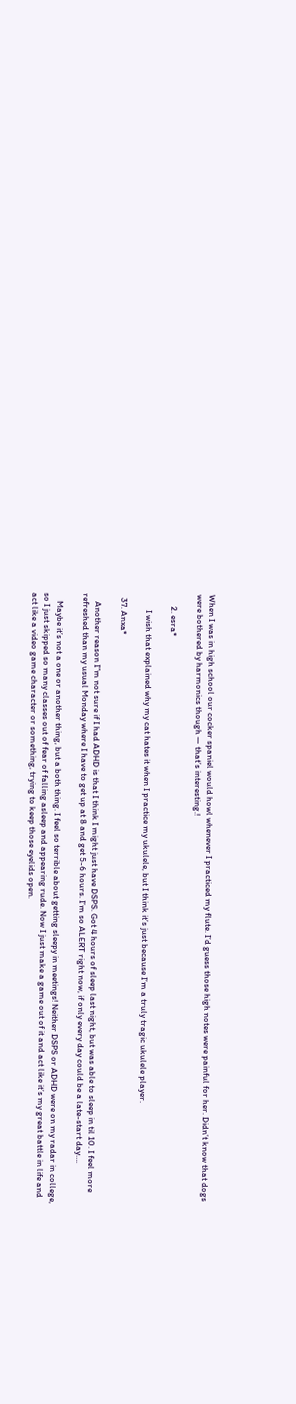When I was in high school our cocker spaniel would howl whenever I practiced my flute. I’d guess those high notes were painful for her. Didn’t know that dogs were bothered by harmonics though — that’s interesting.!

      2. esra*

        I wish that explained why my cat hates it when I practice my ukulele, but I think it’s just because I’m a truly tragic ukulele player.

  37. Anxa*

    Another reason I”m not sure if I had ADHD is that I think I might just have DSPS. Got 4 hours of sleep last night, but was able to sleep in til 10. I feel more refreshed than my usual Monday where I have to get up at 8 and get 5-6 hours. I’m so ALERT right now, if only every day could be a late-start day….

    Maybe it’s not a one or another thing, but a both thing. I feel so terrible about getting sleepy in meetings! Neither DSPS or ADHD were on my radar in college, so I just skipped so many classes out of fear of falling asleep and appearing rude. Now I just make a game out of it and act like it’s my great battle in life and act like a video game character or something, trying to keep those eyelids open.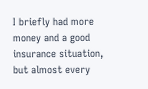I briefly had more money and a good insurance situation, but almost every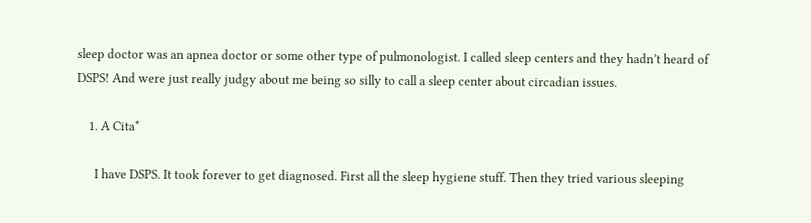sleep doctor was an apnea doctor or some other type of pulmonologist. I called sleep centers and they hadn’t heard of DSPS! And were just really judgy about me being so silly to call a sleep center about circadian issues.

    1. A Cita*

      I have DSPS. It took forever to get diagnosed. First all the sleep hygiene stuff. Then they tried various sleeping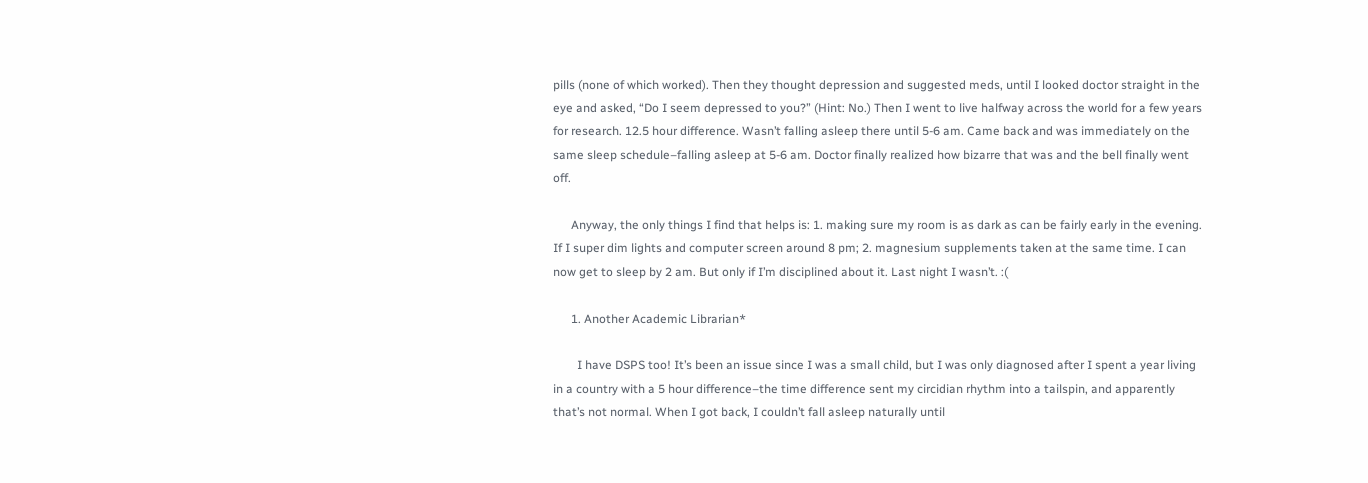pills (none of which worked). Then they thought depression and suggested meds, until I looked doctor straight in the eye and asked, “Do I seem depressed to you?” (Hint: No.) Then I went to live halfway across the world for a few years for research. 12.5 hour difference. Wasn’t falling asleep there until 5-6 am. Came back and was immediately on the same sleep schedule–falling asleep at 5-6 am. Doctor finally realized how bizarre that was and the bell finally went off.

      Anyway, the only things I find that helps is: 1. making sure my room is as dark as can be fairly early in the evening. If I super dim lights and computer screen around 8 pm; 2. magnesium supplements taken at the same time. I can now get to sleep by 2 am. But only if I’m disciplined about it. Last night I wasn’t. :(

      1. Another Academic Librarian*

        I have DSPS too! It’s been an issue since I was a small child, but I was only diagnosed after I spent a year living in a country with a 5 hour difference–the time difference sent my circidian rhythm into a tailspin, and apparently that’s not normal. When I got back, I couldn’t fall asleep naturally until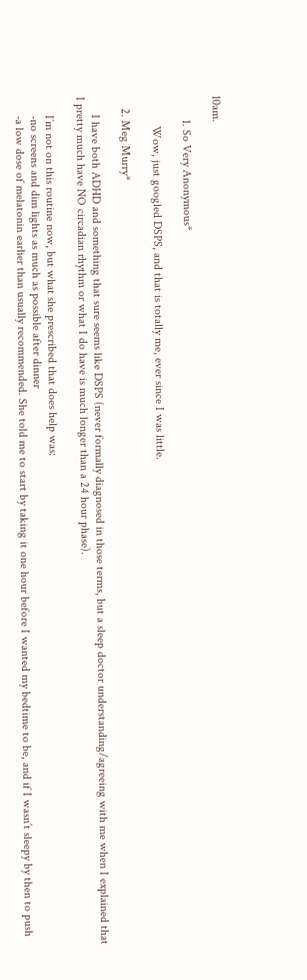10am.

        1. So Very Anonymous*

          Wow, just googled DSPS, and that is totally me, ever since I was little.

    2. Meg Murry*

      I have both ADHD and something that sure seems like DSPS (never formally diagnosed in those terms, but a sleep doctor understanding/agreeing with me when I explained that I pretty much have NO circadian rhythm or what I do have is much longer than a 24 hour phase).

      I’m not on this routine now, but what she prescribed that does help was:
      -no screens and dim lights as much as possible after dinner
      -a low dose of melatonin earlier than usually recommended. She told me to start by taking it one hour before I wanted my bedtime to be, and if I wasn’t sleepy by then to push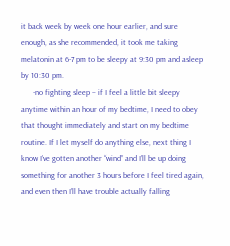it back week by week one hour earlier, and sure enough, as she recommended, it took me taking melatonin at 6-7 pm to be sleepy at 9:30 pm and asleep by 10:30 pm.
      -no fighting sleep – if I feel a little bit sleepy anytime within an hour of my bedtime, I need to obey that thought immediately and start on my bedtime routine. If I let myself do anything else, next thing I know I’ve gotten another “wind” and I’ll be up doing something for another 3 hours before I feel tired again, and even then I’ll have trouble actually falling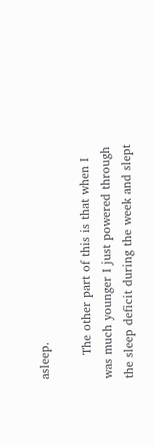asleep.

      The other part of this is that when I was much younger I just powered through the sleep deficit during the week and slept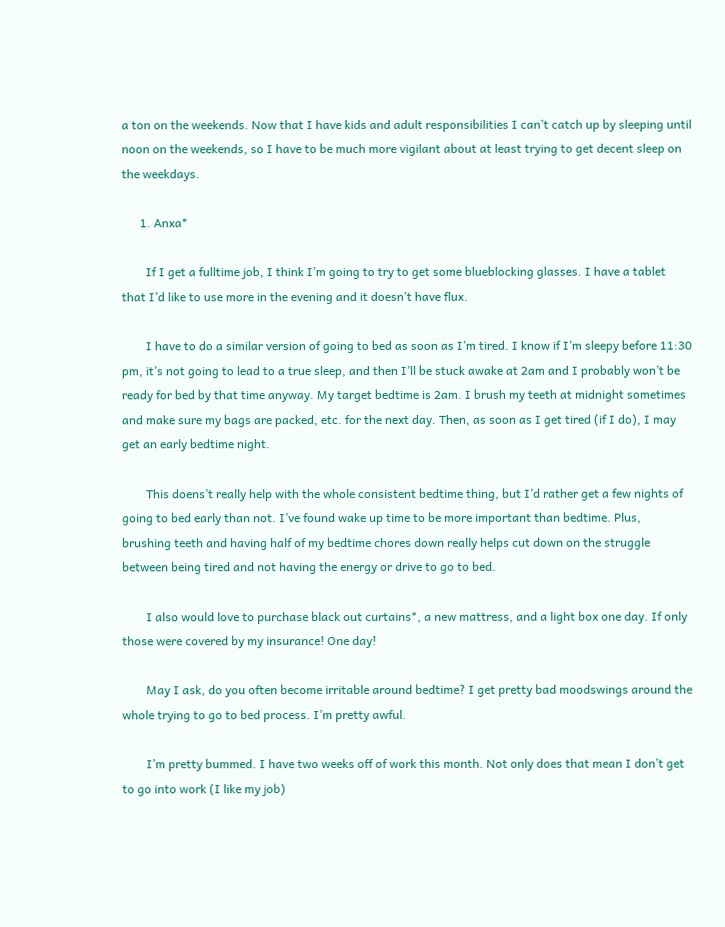a ton on the weekends. Now that I have kids and adult responsibilities I can’t catch up by sleeping until noon on the weekends, so I have to be much more vigilant about at least trying to get decent sleep on the weekdays.

      1. Anxa*

        If I get a fulltime job, I think I’m going to try to get some blueblocking glasses. I have a tablet that I’d like to use more in the evening and it doesn’t have flux.

        I have to do a similar version of going to bed as soon as I’m tired. I know if I’m sleepy before 11:30 pm, it’s not going to lead to a true sleep, and then I’ll be stuck awake at 2am and I probably won’t be ready for bed by that time anyway. My target bedtime is 2am. I brush my teeth at midnight sometimes and make sure my bags are packed, etc. for the next day. Then, as soon as I get tired (if I do), I may get an early bedtime night.

        This doens’t really help with the whole consistent bedtime thing, but I’d rather get a few nights of going to bed early than not. I’ve found wake up time to be more important than bedtime. Plus, brushing teeth and having half of my bedtime chores down really helps cut down on the struggle between being tired and not having the energy or drive to go to bed.

        I also would love to purchase black out curtains*, a new mattress, and a light box one day. If only those were covered by my insurance! One day!

        May I ask, do you often become irritable around bedtime? I get pretty bad moodswings around the whole trying to go to bed process. I’m pretty awful.

        I’m pretty bummed. I have two weeks off of work this month. Not only does that mean I don’t get to go into work (I like my job)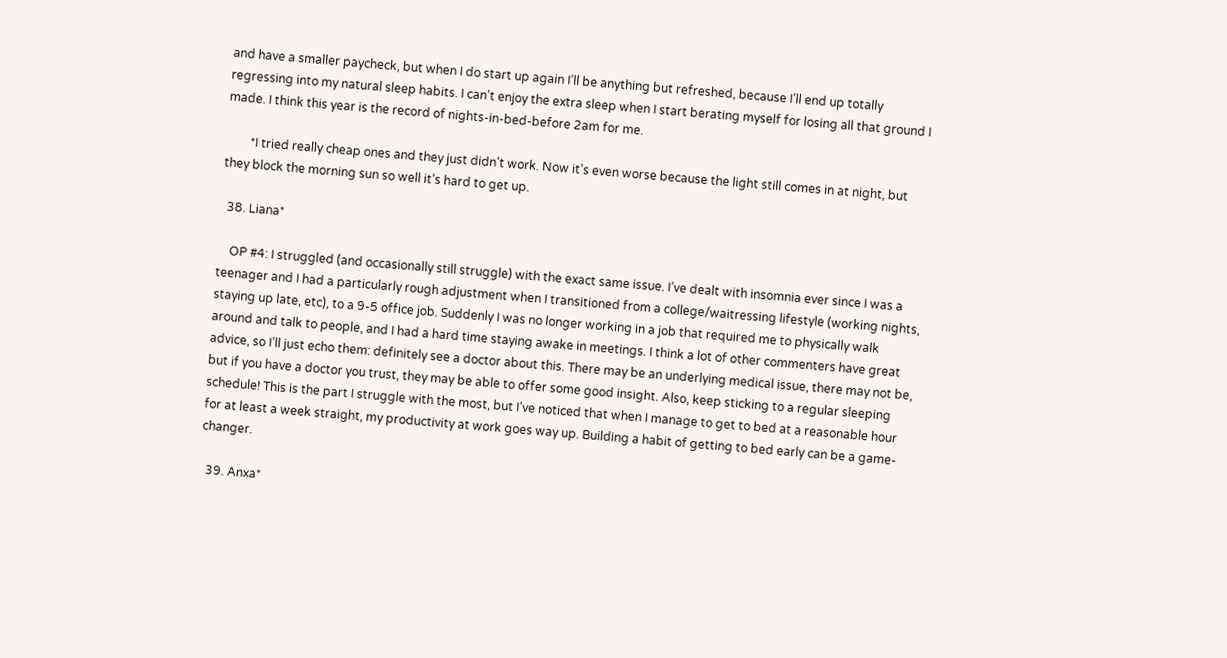and have a smaller paycheck, but when I do start up again I’ll be anything but refreshed, because I’ll end up totally regressing into my natural sleep habits. I can’t enjoy the extra sleep when I start berating myself for losing all that ground I made. I think this year is the record of nights-in-bed-before 2am for me.

        *I tried really cheap ones and they just didn’t work. Now it’s even worse because the light still comes in at night, but they block the morning sun so well it’s hard to get up.

  38. Liana*

    OP #4: I struggled (and occasionally still struggle) with the exact same issue. I’ve dealt with insomnia ever since I was a teenager and I had a particularly rough adjustment when I transitioned from a college/waitressing lifestyle (working nights, staying up late, etc), to a 9-5 office job. Suddenly I was no longer working in a job that required me to physically walk around and talk to people, and I had a hard time staying awake in meetings. I think a lot of other commenters have great advice, so I’ll just echo them: definitely see a doctor about this. There may be an underlying medical issue, there may not be, but if you have a doctor you trust, they may be able to offer some good insight. Also, keep sticking to a regular sleeping schedule! This is the part I struggle with the most, but I’ve noticed that when I manage to get to bed at a reasonable hour for at least a week straight, my productivity at work goes way up. Building a habit of getting to bed early can be a game-changer.

  39. Anxa*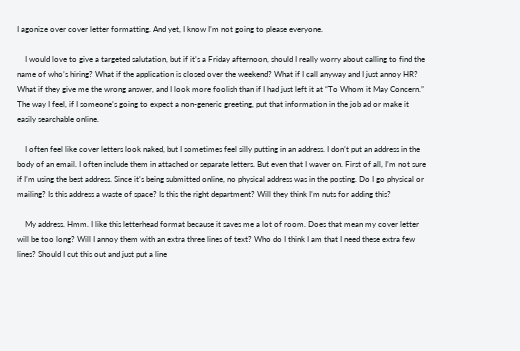I agonize over cover letter formatting. And yet, I know I’m not going to please everyone.

    I would love to give a targeted salutation, but if it’s a Friday afternoon, should I really worry about calling to find the name of who’s hiring? What if the application is closed over the weekend? What if I call anyway and I just annoy HR? What if they give me the wrong answer, and I look more foolish than if I had just left it at “To Whom it May Concern.” The way I feel, if I someone’s going to expect a non-generic greeting, put that information in the job ad or make it easily searchable online.

    I often feel like cover letters look naked, but I sometimes feel silly putting in an address. I don’t put an address in the body of an email. I often include them in attached or separate letters. But even that I waver on. First of all, I’m not sure if I’m using the best address. Since it’s being submitted online, no physical address was in the posting. Do I go physical or mailing? Is this address a waste of space? Is this the right department? Will they think I’m nuts for adding this?

    My address. Hmm. I like this letterhead format because it saves me a lot of room. Does that mean my cover letter will be too long? Will I annoy them with an extra three lines of text? Who do I think I am that I need these extra few lines? Should I cut this out and just put a line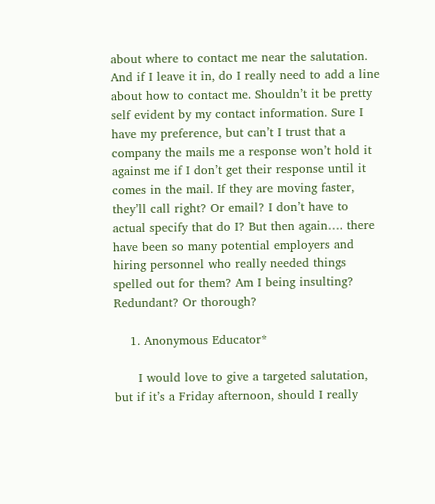about where to contact me near the salutation. And if I leave it in, do I really need to add a line about how to contact me. Shouldn’t it be pretty self evident by my contact information. Sure I have my preference, but can’t I trust that a company the mails me a response won’t hold it against me if I don’t get their response until it comes in the mail. If they are moving faster, they’ll call right? Or email? I don’t have to actual specify that do I? But then again…. there have been so many potential employers and hiring personnel who really needed things spelled out for them? Am I being insulting? Redundant? Or thorough?

    1. Anonymous Educator*

      I would love to give a targeted salutation, but if it’s a Friday afternoon, should I really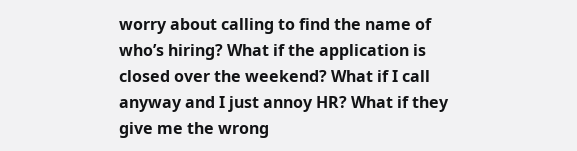worry about calling to find the name of who’s hiring? What if the application is closed over the weekend? What if I call anyway and I just annoy HR? What if they give me the wrong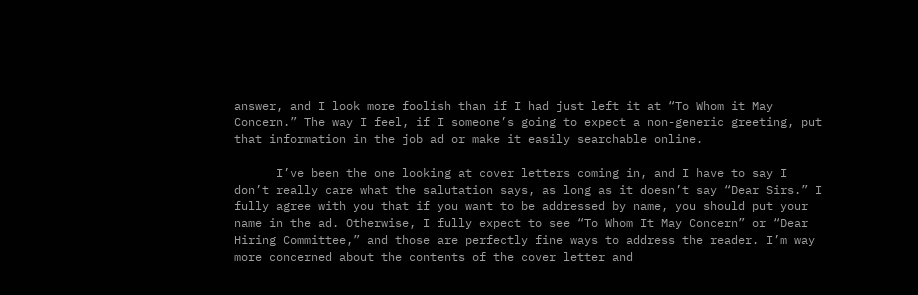answer, and I look more foolish than if I had just left it at “To Whom it May Concern.” The way I feel, if I someone’s going to expect a non-generic greeting, put that information in the job ad or make it easily searchable online.

      I’ve been the one looking at cover letters coming in, and I have to say I don’t really care what the salutation says, as long as it doesn’t say “Dear Sirs.” I fully agree with you that if you want to be addressed by name, you should put your name in the ad. Otherwise, I fully expect to see “To Whom It May Concern” or “Dear Hiring Committee,” and those are perfectly fine ways to address the reader. I’m way more concerned about the contents of the cover letter and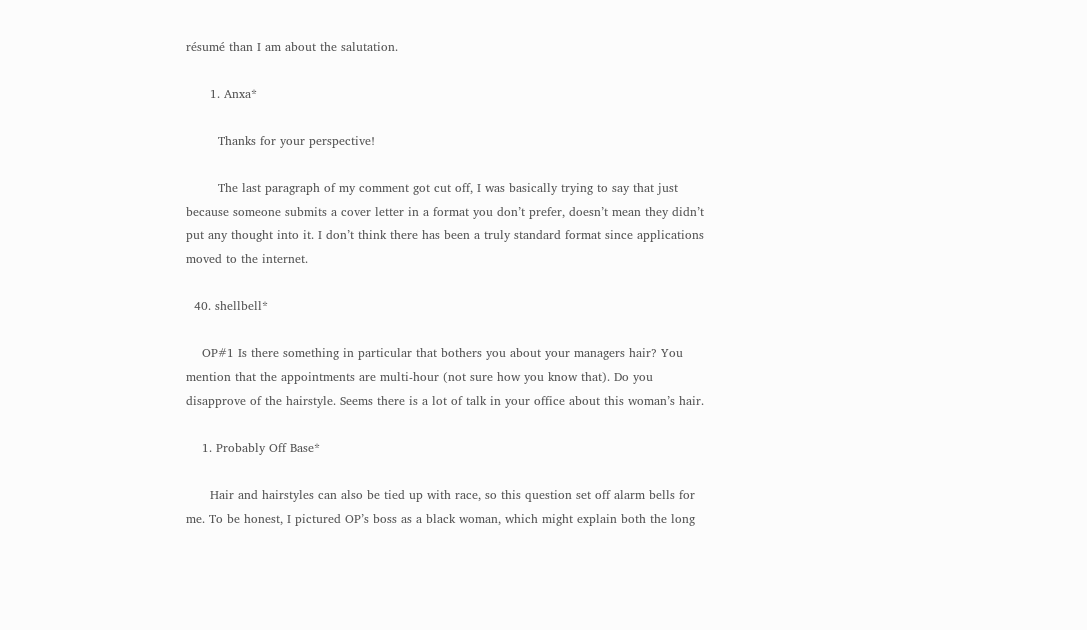résumé than I am about the salutation.

      1. Anxa*

        Thanks for your perspective!

        The last paragraph of my comment got cut off, I was basically trying to say that just because someone submits a cover letter in a format you don’t prefer, doesn’t mean they didn’t put any thought into it. I don’t think there has been a truly standard format since applications moved to the internet.

  40. shellbell*

    OP#1 Is there something in particular that bothers you about your managers hair? You mention that the appointments are multi-hour (not sure how you know that). Do you disapprove of the hairstyle. Seems there is a lot of talk in your office about this woman’s hair.

    1. Probably Off Base*

      Hair and hairstyles can also be tied up with race, so this question set off alarm bells for me. To be honest, I pictured OP’s boss as a black woman, which might explain both the long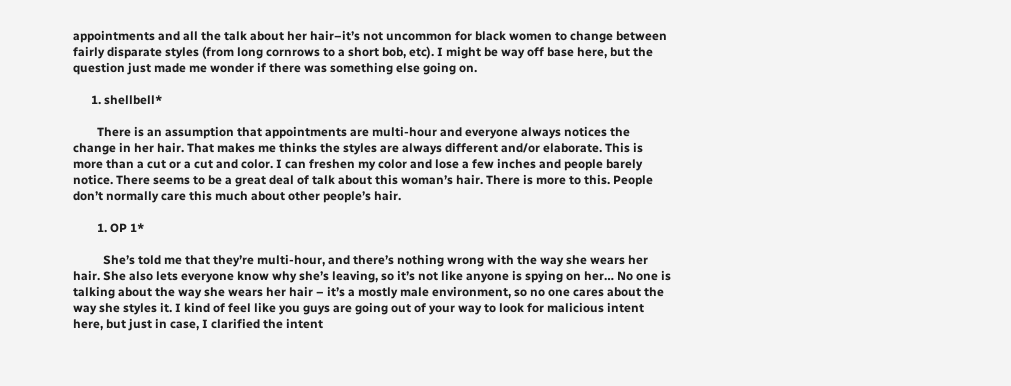appointments and all the talk about her hair–it’s not uncommon for black women to change between fairly disparate styles (from long cornrows to a short bob, etc). I might be way off base here, but the question just made me wonder if there was something else going on.

      1. shellbell*

        There is an assumption that appointments are multi-hour and everyone always notices the change in her hair. That makes me thinks the styles are always different and/or elaborate. This is more than a cut or a cut and color. I can freshen my color and lose a few inches and people barely notice. There seems to be a great deal of talk about this woman’s hair. There is more to this. People don’t normally care this much about other people’s hair.

        1. OP 1*

          She’s told me that they’re multi-hour, and there’s nothing wrong with the way she wears her hair. She also lets everyone know why she’s leaving, so it’s not like anyone is spying on her… No one is talking about the way she wears her hair – it’s a mostly male environment, so no one cares about the way she styles it. I kind of feel like you guys are going out of your way to look for malicious intent here, but just in case, I clarified the intent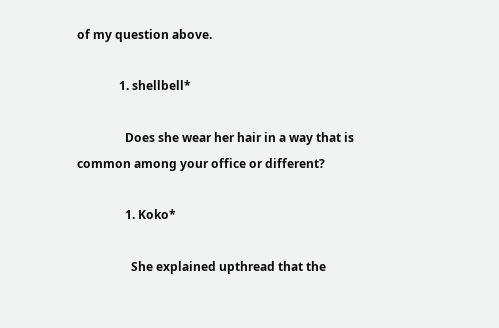of my question above.

              1. shellbell*

                Does she wear her hair in a way that is common among your office or different?

                1. Koko*

                  She explained upthread that the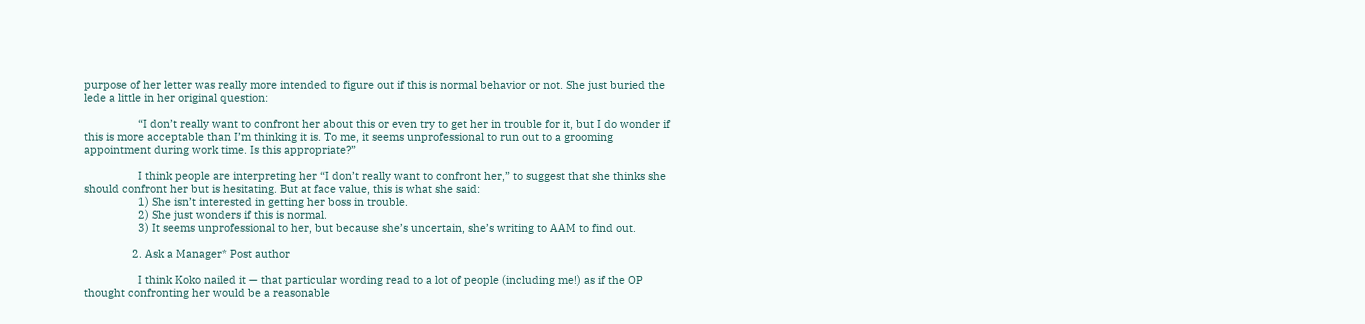purpose of her letter was really more intended to figure out if this is normal behavior or not. She just buried the lede a little in her original question:

                  “I don’t really want to confront her about this or even try to get her in trouble for it, but I do wonder if this is more acceptable than I’m thinking it is. To me, it seems unprofessional to run out to a grooming appointment during work time. Is this appropriate?”

                  I think people are interpreting her “I don’t really want to confront her,” to suggest that she thinks she should confront her but is hesitating. But at face value, this is what she said:
                  1) She isn’t interested in getting her boss in trouble.
                  2) She just wonders if this is normal.
                  3) It seems unprofessional to her, but because she’s uncertain, she’s writing to AAM to find out.

                2. Ask a Manager* Post author

                  I think Koko nailed it — that particular wording read to a lot of people (including me!) as if the OP thought confronting her would be a reasonable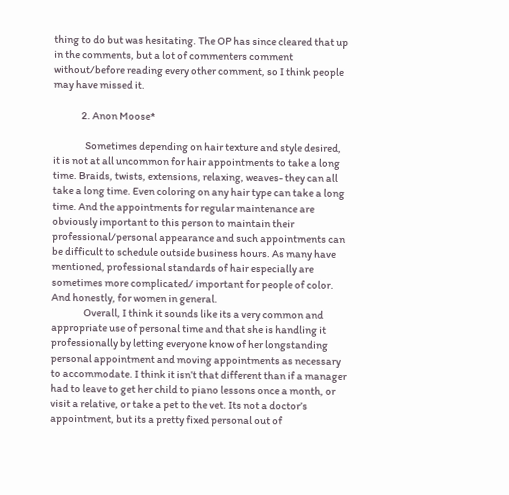thing to do but was hesitating. The OP has since cleared that up in the comments, but a lot of commenters comment without/before reading every other comment, so I think people may have missed it.

              2. Anon Moose*

                Sometimes depending on hair texture and style desired, it is not at all uncommon for hair appointments to take a long time. Braids, twists, extensions, relaxing, weaves- they can all take a long time. Even coloring on any hair type can take a long time. And the appointments for regular maintenance are obviously important to this person to maintain their professional/personal appearance and such appointments can be difficult to schedule outside business hours. As many have mentioned, professional standards of hair especially are sometimes more complicated/ important for people of color. And honestly, for women in general.
                Overall, I think it sounds like its a very common and appropriate use of personal time and that she is handling it professionally by letting everyone know of her longstanding personal appointment and moving appointments as necessary to accommodate. I think it isn’t that different than if a manager had to leave to get her child to piano lessons once a month, or visit a relative, or take a pet to the vet. Its not a doctor’s appointment, but its a pretty fixed personal out of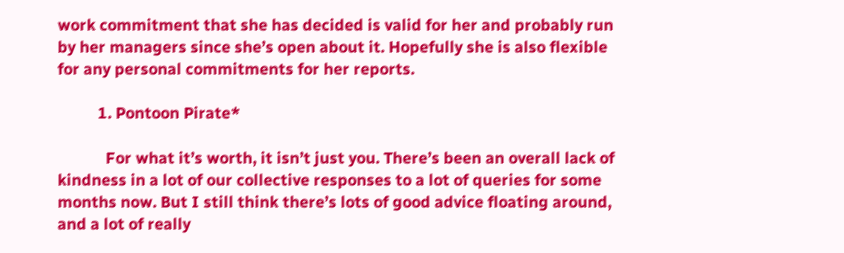work commitment that she has decided is valid for her and probably run by her managers since she’s open about it. Hopefully she is also flexible for any personal commitments for her reports.

          1. Pontoon Pirate*

            For what it’s worth, it isn’t just you. There’s been an overall lack of kindness in a lot of our collective responses to a lot of queries for some months now. But I still think there’s lots of good advice floating around, and a lot of really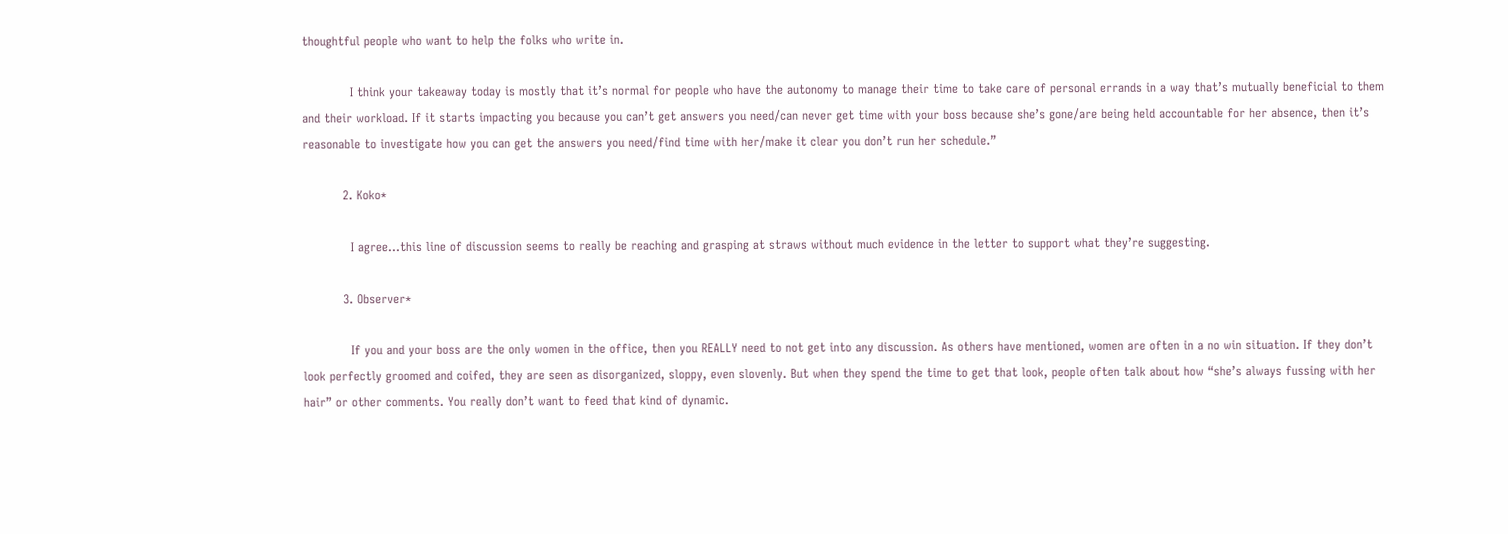thoughtful people who want to help the folks who write in.

            I think your takeaway today is mostly that it’s normal for people who have the autonomy to manage their time to take care of personal errands in a way that’s mutually beneficial to them and their workload. If it starts impacting you because you can’t get answers you need/can never get time with your boss because she’s gone/are being held accountable for her absence, then it’s reasonable to investigate how you can get the answers you need/find time with her/make it clear you don’t run her schedule.”

          2. Koko*

            I agree…this line of discussion seems to really be reaching and grasping at straws without much evidence in the letter to support what they’re suggesting.

          3. Observer*

            If you and your boss are the only women in the office, then you REALLY need to not get into any discussion. As others have mentioned, women are often in a no win situation. If they don’t look perfectly groomed and coifed, they are seen as disorganized, sloppy, even slovenly. But when they spend the time to get that look, people often talk about how “she’s always fussing with her hair” or other comments. You really don’t want to feed that kind of dynamic.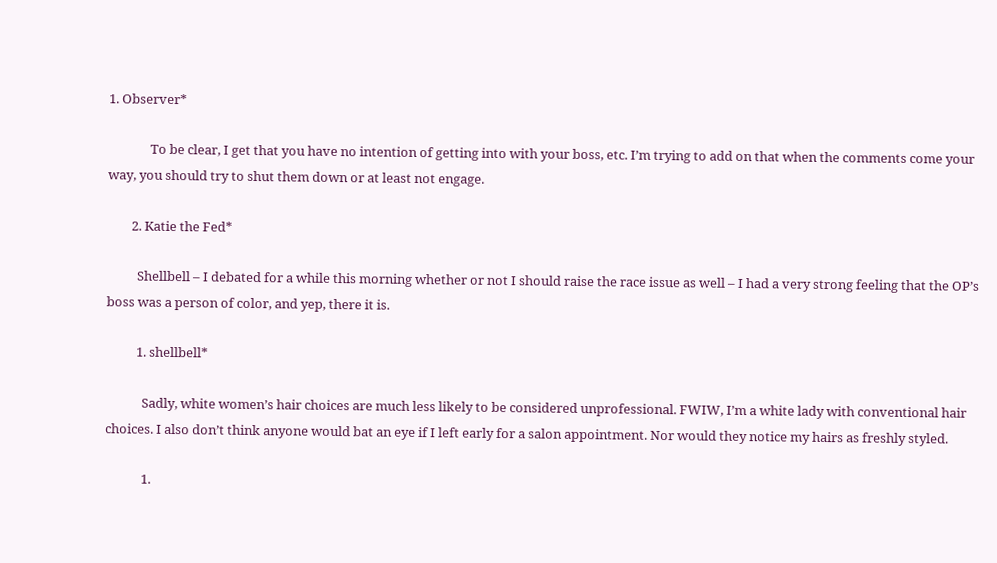1. Observer*

              To be clear, I get that you have no intention of getting into with your boss, etc. I’m trying to add on that when the comments come your way, you should try to shut them down or at least not engage.

        2. Katie the Fed*

          Shellbell – I debated for a while this morning whether or not I should raise the race issue as well – I had a very strong feeling that the OP’s boss was a person of color, and yep, there it is.

          1. shellbell*

            Sadly, white women’s hair choices are much less likely to be considered unprofessional. FWIW, I’m a white lady with conventional hair choices. I also don’t think anyone would bat an eye if I left early for a salon appointment. Nor would they notice my hairs as freshly styled.

            1.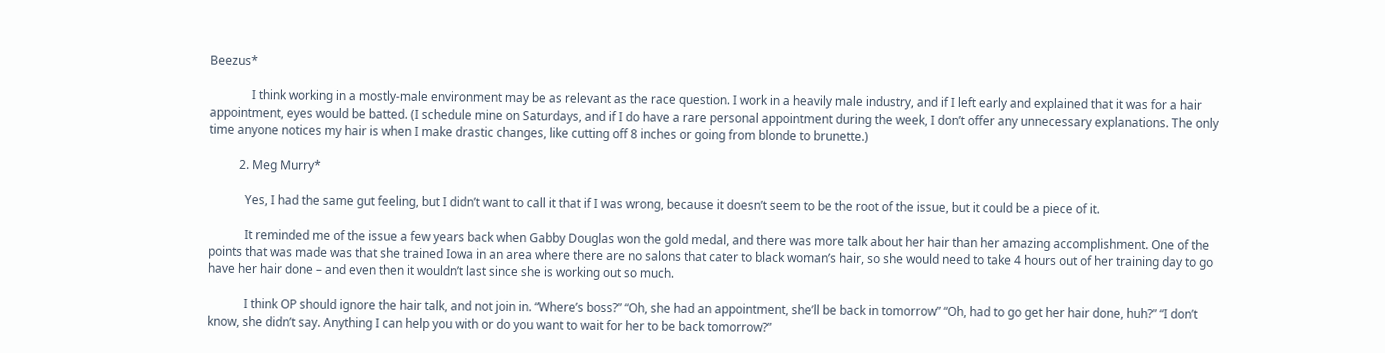Beezus*

              I think working in a mostly-male environment may be as relevant as the race question. I work in a heavily male industry, and if I left early and explained that it was for a hair appointment, eyes would be batted. (I schedule mine on Saturdays, and if I do have a rare personal appointment during the week, I don’t offer any unnecessary explanations. The only time anyone notices my hair is when I make drastic changes, like cutting off 8 inches or going from blonde to brunette.)

          2. Meg Murry*

            Yes, I had the same gut feeling, but I didn’t want to call it that if I was wrong, because it doesn’t seem to be the root of the issue, but it could be a piece of it.

            It reminded me of the issue a few years back when Gabby Douglas won the gold medal, and there was more talk about her hair than her amazing accomplishment. One of the points that was made was that she trained Iowa in an area where there are no salons that cater to black woman’s hair, so she would need to take 4 hours out of her training day to go have her hair done – and even then it wouldn’t last since she is working out so much.

            I think OP should ignore the hair talk, and not join in. “Where’s boss?” “Oh, she had an appointment, she’ll be back in tomorrow” “Oh, had to go get her hair done, huh?” “I don’t know, she didn’t say. Anything I can help you with or do you want to wait for her to be back tomorrow?”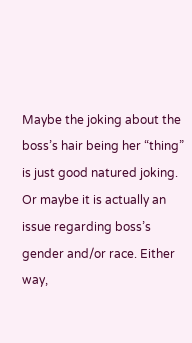Maybe the joking about the boss’s hair being her “thing” is just good natured joking. Or maybe it is actually an issue regarding boss’s gender and/or race. Either way,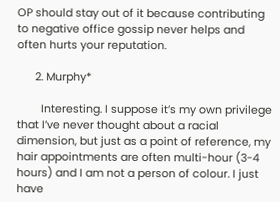OP should stay out of it because contributing to negative office gossip never helps and often hurts your reputation.

      2. Murphy*

        Interesting. I suppose it’s my own privilege that I’ve never thought about a racial dimension, but just as a point of reference, my hair appointments are often multi-hour (3-4 hours) and I am not a person of colour. I just have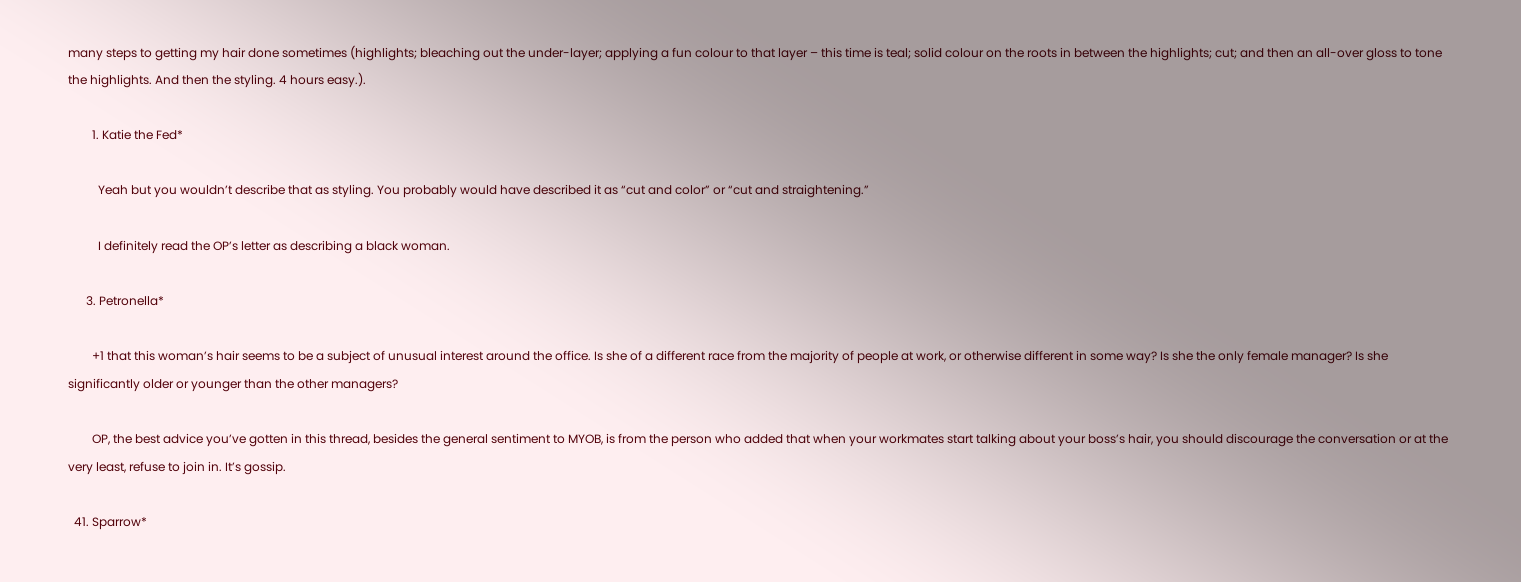many steps to getting my hair done sometimes (highlights; bleaching out the under-layer; applying a fun colour to that layer – this time is teal; solid colour on the roots in between the highlights; cut; and then an all-over gloss to tone the highlights. And then the styling. 4 hours easy.).

        1. Katie the Fed*

          Yeah but you wouldn’t describe that as styling. You probably would have described it as “cut and color” or “cut and straightening.”

          I definitely read the OP’s letter as describing a black woman.

      3. Petronella*

        +1 that this woman’s hair seems to be a subject of unusual interest around the office. Is she of a different race from the majority of people at work, or otherwise different in some way? Is she the only female manager? Is she significantly older or younger than the other managers?

        OP, the best advice you’ve gotten in this thread, besides the general sentiment to MYOB, is from the person who added that when your workmates start talking about your boss’s hair, you should discourage the conversation or at the very least, refuse to join in. It’s gossip.

  41. Sparrow*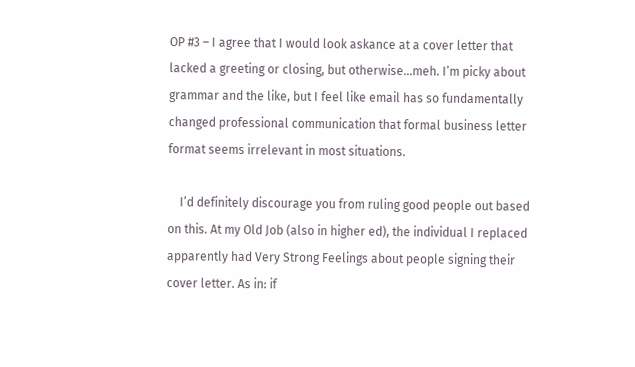OP #3 – I agree that I would look askance at a cover letter that lacked a greeting or closing, but otherwise…meh. I’m picky about grammar and the like, but I feel like email has so fundamentally changed professional communication that formal business letter format seems irrelevant in most situations.

    I’d definitely discourage you from ruling good people out based on this. At my Old Job (also in higher ed), the individual I replaced apparently had Very Strong Feelings about people signing their cover letter. As in: if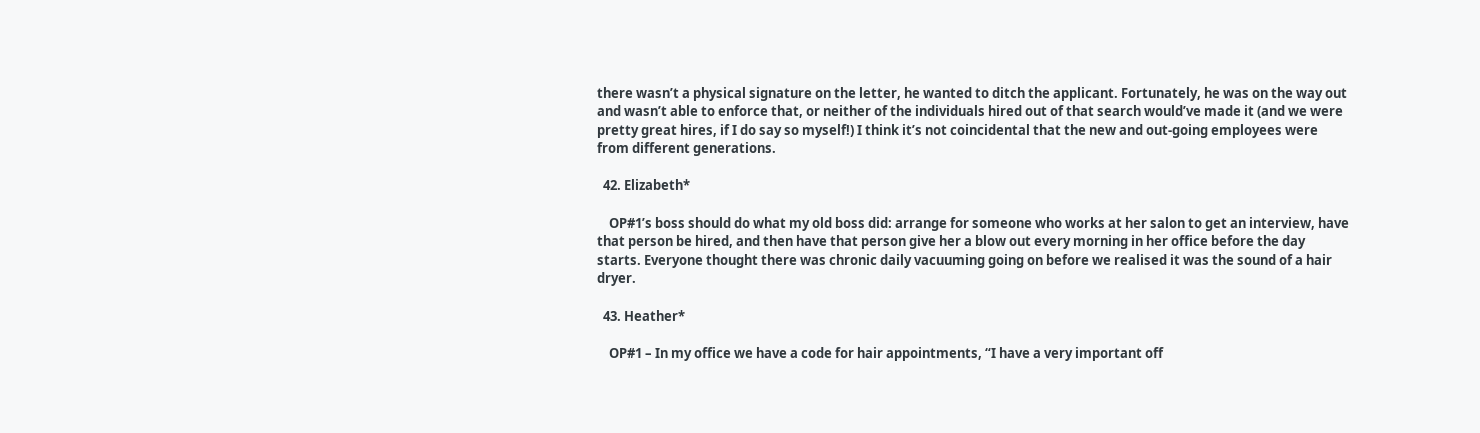there wasn’t a physical signature on the letter, he wanted to ditch the applicant. Fortunately, he was on the way out and wasn’t able to enforce that, or neither of the individuals hired out of that search would’ve made it (and we were pretty great hires, if I do say so myself!) I think it’s not coincidental that the new and out-going employees were from different generations.

  42. Elizabeth*

    OP#1’s boss should do what my old boss did: arrange for someone who works at her salon to get an interview, have that person be hired, and then have that person give her a blow out every morning in her office before the day starts. Everyone thought there was chronic daily vacuuming going on before we realised it was the sound of a hair dryer.

  43. Heather*

    OP#1 – In my office we have a code for hair appointments, “I have a very important off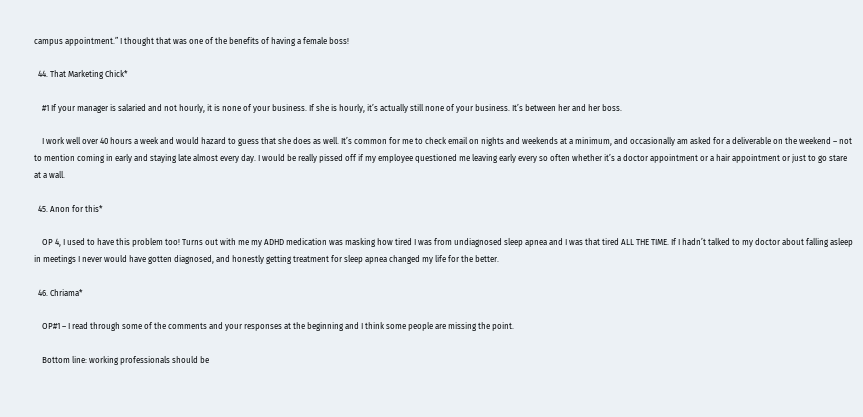campus appointment.” I thought that was one of the benefits of having a female boss!

  44. That Marketing Chick*

    #1 If your manager is salaried and not hourly, it is none of your business. If she is hourly, it’s actually still none of your business. It’s between her and her boss.

    I work well over 40 hours a week and would hazard to guess that she does as well. It’s common for me to check email on nights and weekends at a minimum, and occasionally am asked for a deliverable on the weekend – not to mention coming in early and staying late almost every day. I would be really pissed off if my employee questioned me leaving early every so often whether it’s a doctor appointment or a hair appointment or just to go stare at a wall.

  45. Anon for this*

    OP 4, I used to have this problem too! Turns out with me my ADHD medication was masking how tired I was from undiagnosed sleep apnea and I was that tired ALL THE TIME. If I hadn’t talked to my doctor about falling asleep in meetings I never would have gotten diagnosed, and honestly getting treatment for sleep apnea changed my life for the better.

  46. Chriama*

    OP#1 – I read through some of the comments and your responses at the beginning and I think some people are missing the point.

    Bottom line: working professionals should be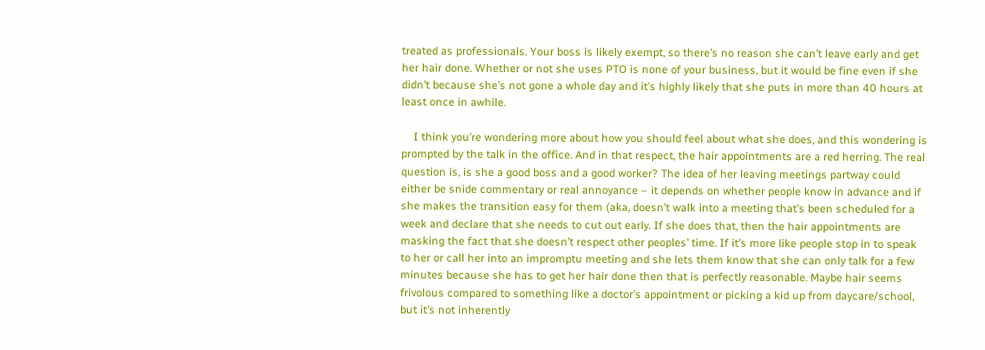treated as professionals. Your boss is likely exempt, so there’s no reason she can’t leave early and get her hair done. Whether or not she uses PTO is none of your business, but it would be fine even if she didn’t because she’s not gone a whole day and it’s highly likely that she puts in more than 40 hours at least once in awhile.

    I think you’re wondering more about how you should feel about what she does, and this wondering is prompted by the talk in the office. And in that respect, the hair appointments are a red herring. The real question is, is she a good boss and a good worker? The idea of her leaving meetings partway could either be snide commentary or real annoyance – it depends on whether people know in advance and if she makes the transition easy for them (aka, doesn’t walk into a meeting that’s been scheduled for a week and declare that she needs to cut out early. If she does that, then the hair appointments are masking the fact that she doesn’t respect other peoples’ time. If it’s more like people stop in to speak to her or call her into an impromptu meeting and she lets them know that she can only talk for a few minutes because she has to get her hair done then that is perfectly reasonable. Maybe hair seems frivolous compared to something like a doctor’s appointment or picking a kid up from daycare/school, but it’s not inherently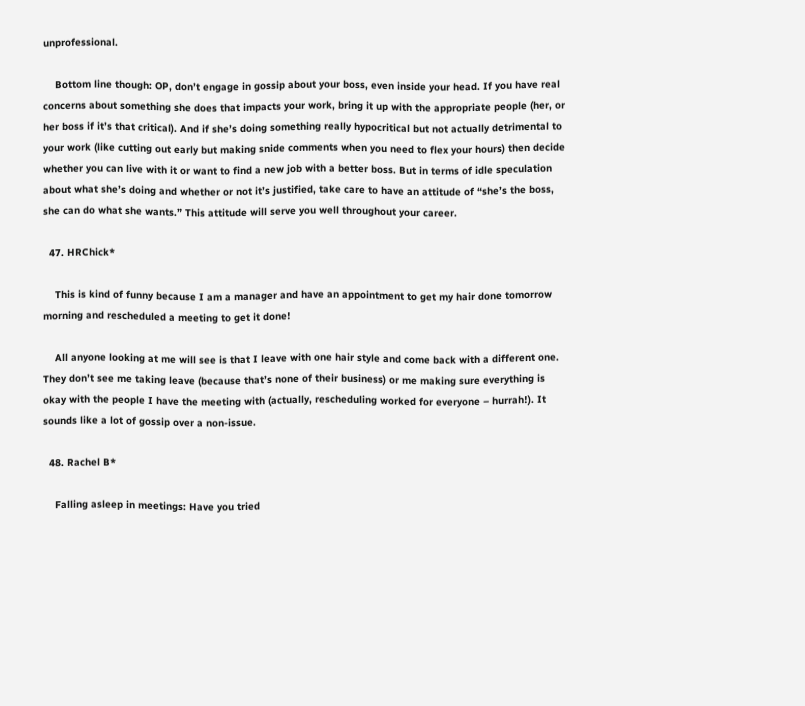unprofessional.

    Bottom line though: OP, don’t engage in gossip about your boss, even inside your head. If you have real concerns about something she does that impacts your work, bring it up with the appropriate people (her, or her boss if it’s that critical). And if she’s doing something really hypocritical but not actually detrimental to your work (like cutting out early but making snide comments when you need to flex your hours) then decide whether you can live with it or want to find a new job with a better boss. But in terms of idle speculation about what she’s doing and whether or not it’s justified, take care to have an attitude of “she’s the boss, she can do what she wants.” This attitude will serve you well throughout your career.

  47. HRChick*

    This is kind of funny because I am a manager and have an appointment to get my hair done tomorrow morning and rescheduled a meeting to get it done!

    All anyone looking at me will see is that I leave with one hair style and come back with a different one. They don’t see me taking leave (because that’s none of their business) or me making sure everything is okay with the people I have the meeting with (actually, rescheduling worked for everyone – hurrah!). It sounds like a lot of gossip over a non-issue.

  48. Rachel B*

    Falling asleep in meetings: Have you tried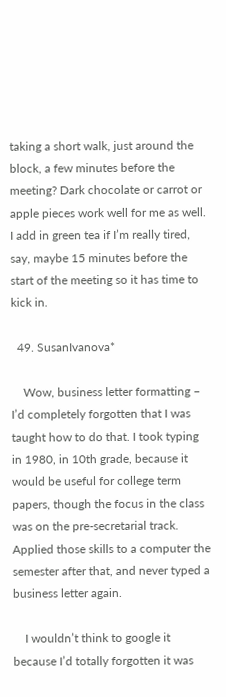taking a short walk, just around the block, a few minutes before the meeting? Dark chocolate or carrot or apple pieces work well for me as well. I add in green tea if I’m really tired, say, maybe 15 minutes before the start of the meeting so it has time to kick in.

  49. SusanIvanova*

    Wow, business letter formatting – I’d completely forgotten that I was taught how to do that. I took typing in 1980, in 10th grade, because it would be useful for college term papers, though the focus in the class was on the pre-secretarial track. Applied those skills to a computer the semester after that, and never typed a business letter again.

    I wouldn’t think to google it because I’d totally forgotten it was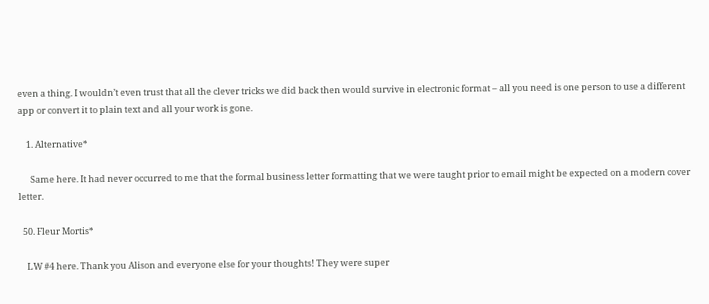even a thing. I wouldn’t even trust that all the clever tricks we did back then would survive in electronic format – all you need is one person to use a different app or convert it to plain text and all your work is gone.

    1. Alternative*

      Same here. It had never occurred to me that the formal business letter formatting that we were taught prior to email might be expected on a modern cover letter.

  50. Fleur Mortis*

    LW #4 here. Thank you Alison and everyone else for your thoughts! They were super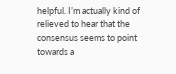helpful. I’m actually kind of relieved to hear that the consensus seems to point towards a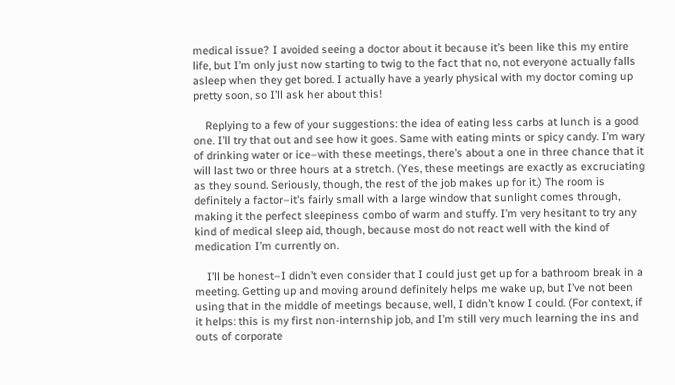medical issue? I avoided seeing a doctor about it because it’s been like this my entire life, but I’m only just now starting to twig to the fact that no, not everyone actually falls asleep when they get bored. I actually have a yearly physical with my doctor coming up pretty soon, so I’ll ask her about this!

    Replying to a few of your suggestions: the idea of eating less carbs at lunch is a good one. I’ll try that out and see how it goes. Same with eating mints or spicy candy. I’m wary of drinking water or ice–with these meetings, there’s about a one in three chance that it will last two or three hours at a stretch. (Yes, these meetings are exactly as excruciating as they sound. Seriously, though, the rest of the job makes up for it.) The room is definitely a factor–it’s fairly small with a large window that sunlight comes through, making it the perfect sleepiness combo of warm and stuffy. I’m very hesitant to try any kind of medical sleep aid, though, because most do not react well with the kind of medication I’m currently on.

    I’ll be honest–I didn’t even consider that I could just get up for a bathroom break in a meeting. Getting up and moving around definitely helps me wake up, but I’ve not been using that in the middle of meetings because, well, I didn’t know I could. (For context, if it helps: this is my first non-internship job, and I’m still very much learning the ins and outs of corporate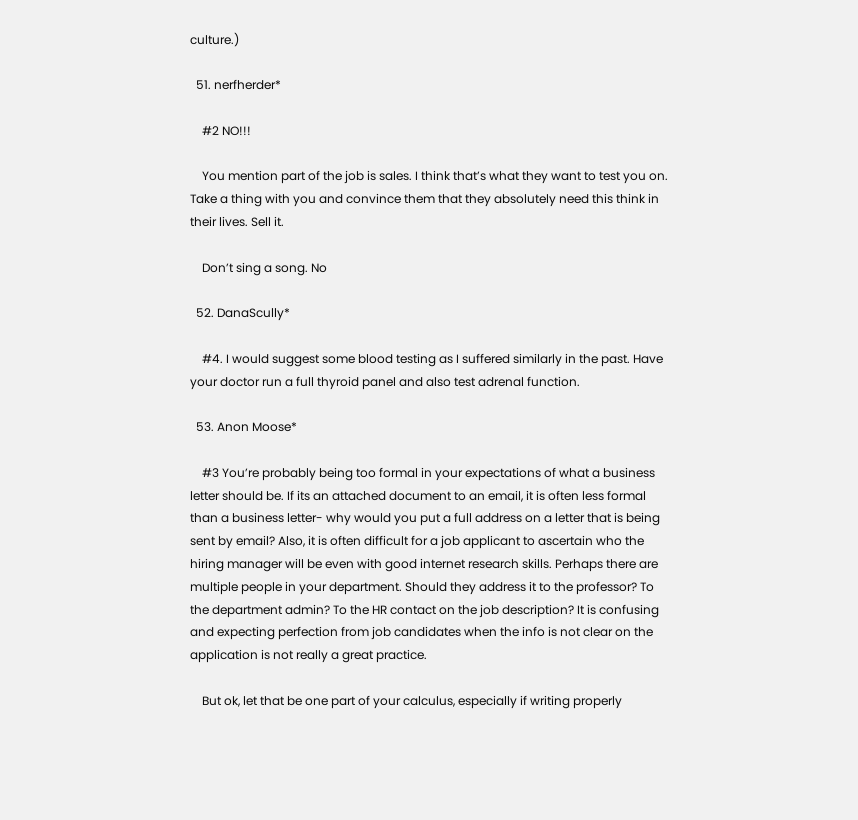culture.)

  51. nerfherder*

    #2 NO!!!

    You mention part of the job is sales. I think that’s what they want to test you on. Take a thing with you and convince them that they absolutely need this think in their lives. Sell it.

    Don’t sing a song. No

  52. DanaScully*

    #4. I would suggest some blood testing as I suffered similarly in the past. Have your doctor run a full thyroid panel and also test adrenal function.

  53. Anon Moose*

    #3 You’re probably being too formal in your expectations of what a business letter should be. If its an attached document to an email, it is often less formal than a business letter- why would you put a full address on a letter that is being sent by email? Also, it is often difficult for a job applicant to ascertain who the hiring manager will be even with good internet research skills. Perhaps there are multiple people in your department. Should they address it to the professor? To the department admin? To the HR contact on the job description? It is confusing and expecting perfection from job candidates when the info is not clear on the application is not really a great practice.

    But ok, let that be one part of your calculus, especially if writing properly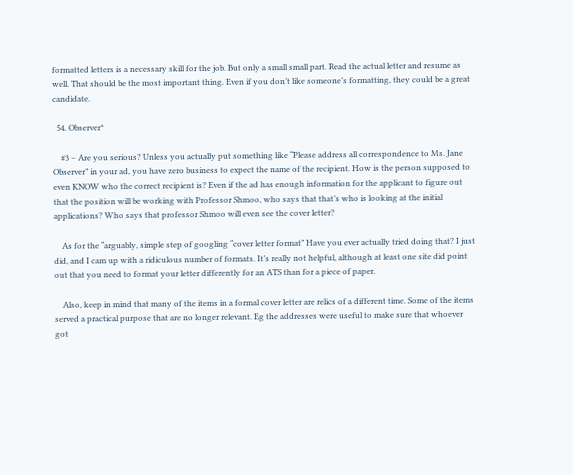formatted letters is a necessary skill for the job. But only a small small part. Read the actual letter and resume as well. That should be the most important thing. Even if you don’t like someone’s formatting, they could be a great candidate.

  54. Observer*

    #3 – Are you serious? Unless you actually put something like “Please address all correspondence to Ms. Jane Observer” in your ad, you have zero business to expect the name of the recipient. How is the person supposed to even KNOW who the correct recipient is? Even if the ad has enough information for the applicant to figure out that the position will be working with Professor Shmoo, who says that that’s who is looking at the initial applications? Who says that professor Shmoo will even see the cover letter?

    As for the “arguably, simple step of googling “cover letter format” Have you ever actually tried doing that? I just did, and I cam up with a ridiculous number of formats. It’s really not helpful, although at least one site did point out that you need to format your letter differently for an ATS than for a piece of paper.

    Also, keep in mind that many of the items in a formal cover letter are relics of a different time. Some of the items served a practical purpose that are no longer relevant. Eg the addresses were useful to make sure that whoever got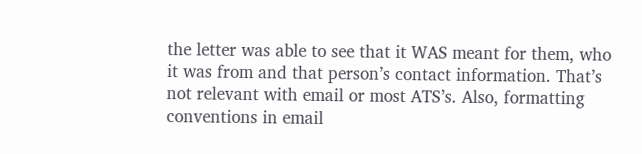the letter was able to see that it WAS meant for them, who it was from and that person’s contact information. That’s not relevant with email or most ATS’s. Also, formatting conventions in email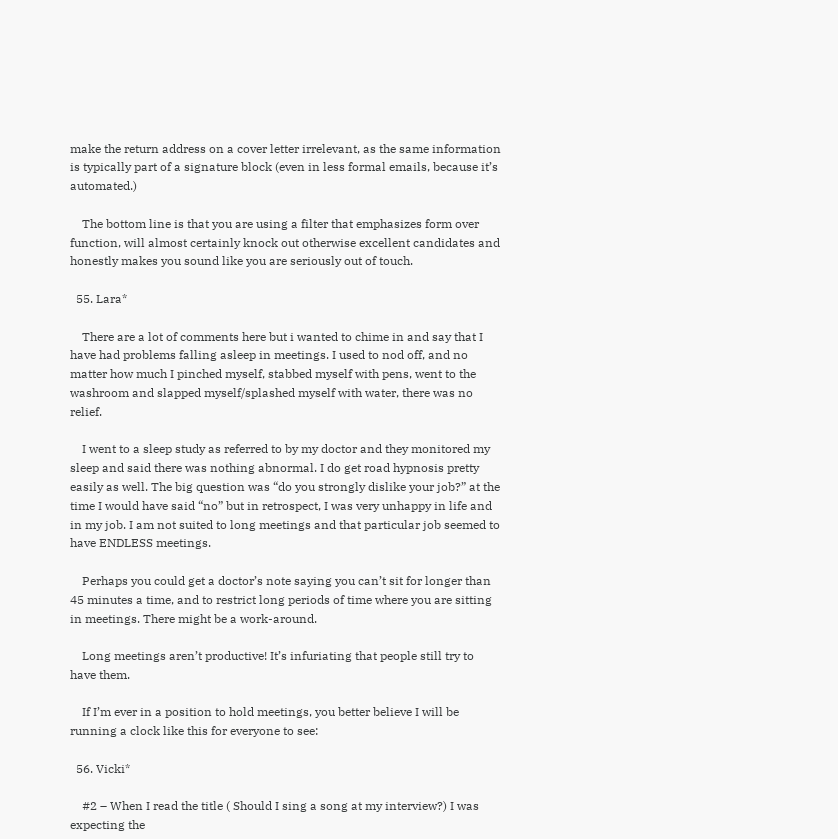make the return address on a cover letter irrelevant, as the same information is typically part of a signature block (even in less formal emails, because it’s automated.)

    The bottom line is that you are using a filter that emphasizes form over function, will almost certainly knock out otherwise excellent candidates and honestly makes you sound like you are seriously out of touch.

  55. Lara*

    There are a lot of comments here but i wanted to chime in and say that I have had problems falling asleep in meetings. I used to nod off, and no matter how much I pinched myself, stabbed myself with pens, went to the washroom and slapped myself/splashed myself with water, there was no relief.

    I went to a sleep study as referred to by my doctor and they monitored my sleep and said there was nothing abnormal. I do get road hypnosis pretty easily as well. The big question was “do you strongly dislike your job?” at the time I would have said “no” but in retrospect, I was very unhappy in life and in my job. I am not suited to long meetings and that particular job seemed to have ENDLESS meetings.

    Perhaps you could get a doctor’s note saying you can’t sit for longer than 45 minutes a time, and to restrict long periods of time where you are sitting in meetings. There might be a work-around.

    Long meetings aren’t productive! It’s infuriating that people still try to have them.

    If I’m ever in a position to hold meetings, you better believe I will be running a clock like this for everyone to see:

  56. Vicki*

    #2 – When I read the title ( Should I sing a song at my interview?) I was expecting the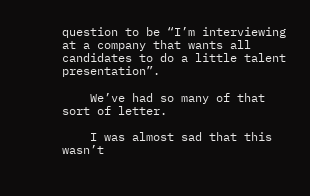question to be “I’m interviewing at a company that wants all candidates to do a little talent presentation”.

    We’ve had so many of that sort of letter.

    I was almost sad that this wasn’t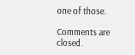one of those.

Comments are closed.